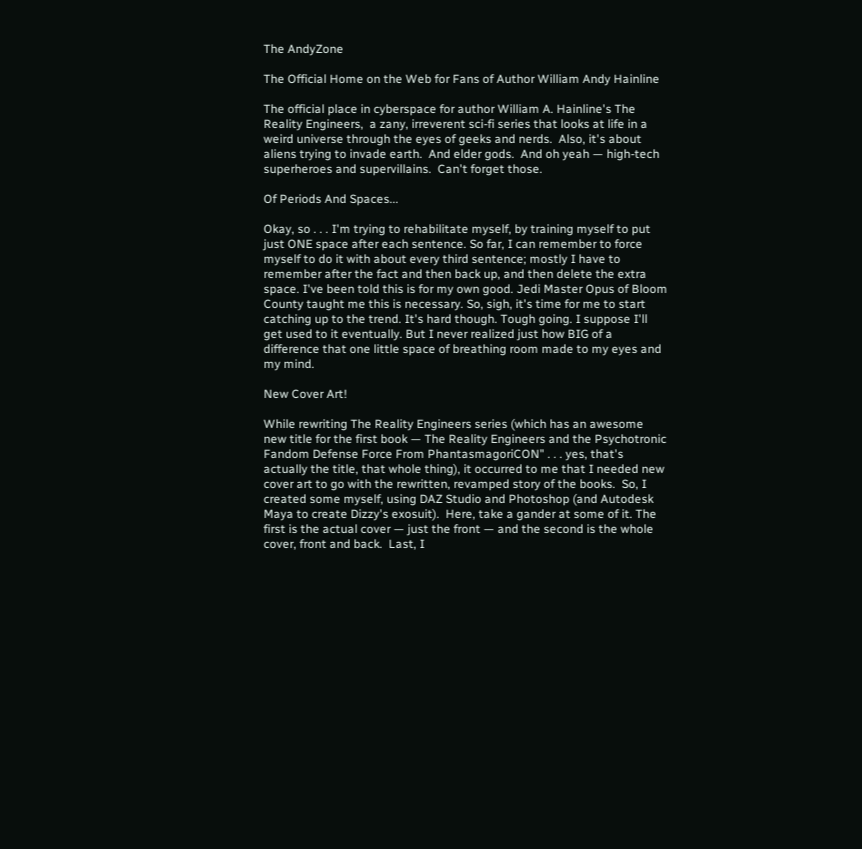The AndyZone

The Official Home on the Web for Fans of Author William Andy Hainline

The official place in cyberspace for author William A. Hainline's The Reality Engineers,  a zany, irreverent sci-fi series that looks at life in a weird universe through the eyes of geeks and nerds.  Also, it's about  aliens trying to invade earth.  And elder gods.  And oh yeah — high-tech superheroes and supervillains.  Can't forget those.

Of Periods And Spaces...

Okay, so . . . I'm trying to rehabilitate myself, by training myself to put just ONE space after each sentence. So far, I can remember to force myself to do it with about every third sentence; mostly I have to remember after the fact and then back up, and then delete the extra space. I've been told this is for my own good. Jedi Master Opus of Bloom County taught me this is necessary. So, sigh, it's time for me to start catching up to the trend. It's hard though. Tough going. I suppose I'll get used to it eventually. But I never realized just how BIG of a difference that one little space of breathing room made to my eyes and my mind.

New Cover Art!

While rewriting The Reality Engineers series (which has an awesome new title for the first book — The Reality Engineers and the Psychotronic Fandom Defense Force From PhantasmagoriCON" . . . yes, that's actually the title, that whole thing), it occurred to me that I needed new cover art to go with the rewritten, revamped story of the books.  So, I created some myself, using DAZ Studio and Photoshop (and Autodesk Maya to create Dizzy's exosuit).  Here, take a gander at some of it. The first is the actual cover — just the front — and the second is the whole cover, front and back.  Last, I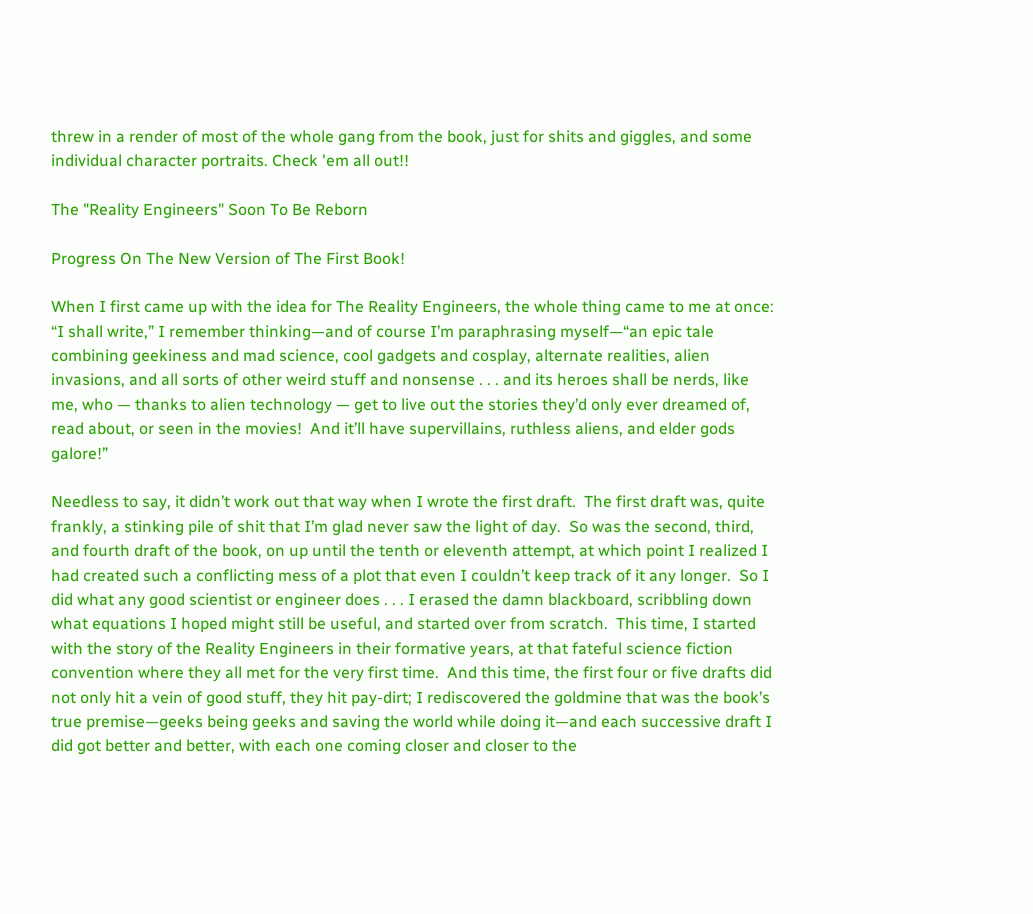threw in a render of most of the whole gang from the book, just for shits and giggles, and some individual character portraits. Check 'em all out!!

The "Reality Engineers" Soon To Be Reborn

Progress On The New Version of The First Book!

When I first came up with the idea for The Reality Engineers, the whole thing came to me at once:  “I shall write,” I remember thinking—and of course I’m paraphrasing myself—“an epic tale combining geekiness and mad science, cool gadgets and cosplay, alternate realities, alien invasions, and all sorts of other weird stuff and nonsense . . . and its heroes shall be nerds, like me, who — thanks to alien technology — get to live out the stories they’d only ever dreamed of, read about, or seen in the movies!  And it’ll have supervillains, ruthless aliens, and elder gods galore!”

Needless to say, it didn’t work out that way when I wrote the first draft.  The first draft was, quite frankly, a stinking pile of shit that I’m glad never saw the light of day.  So was the second, third, and fourth draft of the book, on up until the tenth or eleventh attempt, at which point I realized I had created such a conflicting mess of a plot that even I couldn’t keep track of it any longer.  So I did what any good scientist or engineer does . . . I erased the damn blackboard, scribbling down what equations I hoped might still be useful, and started over from scratch.  This time, I started with the story of the Reality Engineers in their formative years, at that fateful science fiction convention where they all met for the very first time.  And this time, the first four or five drafts did not only hit a vein of good stuff, they hit pay-dirt; I rediscovered the goldmine that was the book’s true premise—geeks being geeks and saving the world while doing it—and each successive draft I did got better and better, with each one coming closer and closer to the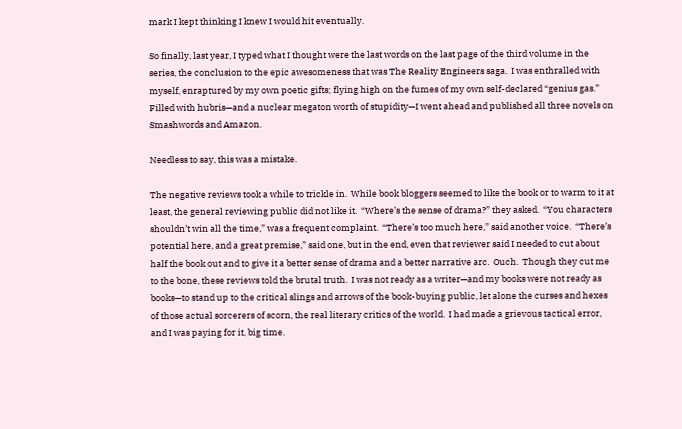mark I kept thinking I knew I would hit eventually.

So finally, last year, I typed what I thought were the last words on the last page of the third volume in the series, the conclusion to the epic awesomeness that was The Reality Engineers saga.  I was enthralled with myself, enraptured by my own poetic gifts; flying high on the fumes of my own self-declared “genius gas.”  Filled with hubris—and a nuclear megaton worth of stupidity—I went ahead and published all three novels on Smashwords and Amazon.

Needless to say, this was a mistake.

The negative reviews took a while to trickle in.  While book bloggers seemed to like the book or to warm to it at least, the general reviewing public did not like it.  “Where’s the sense of drama?” they asked.  “You characters shouldn’t win all the time,” was a frequent complaint.  “There’s too much here,” said another voice.  “There’s potential here, and a great premise,” said one, but in the end, even that reviewer said I needed to cut about half the book out and to give it a better sense of drama and a better narrative arc.  Ouch.  Though they cut me to the bone, these reviews told the brutal truth.  I was not ready as a writer—and my books were not ready as books—to stand up to the critical slings and arrows of the book-buying public, let alone the curses and hexes of those actual sorcerers of scorn, the real literary critics of the world.  I had made a grievous tactical error, and I was paying for it, big time.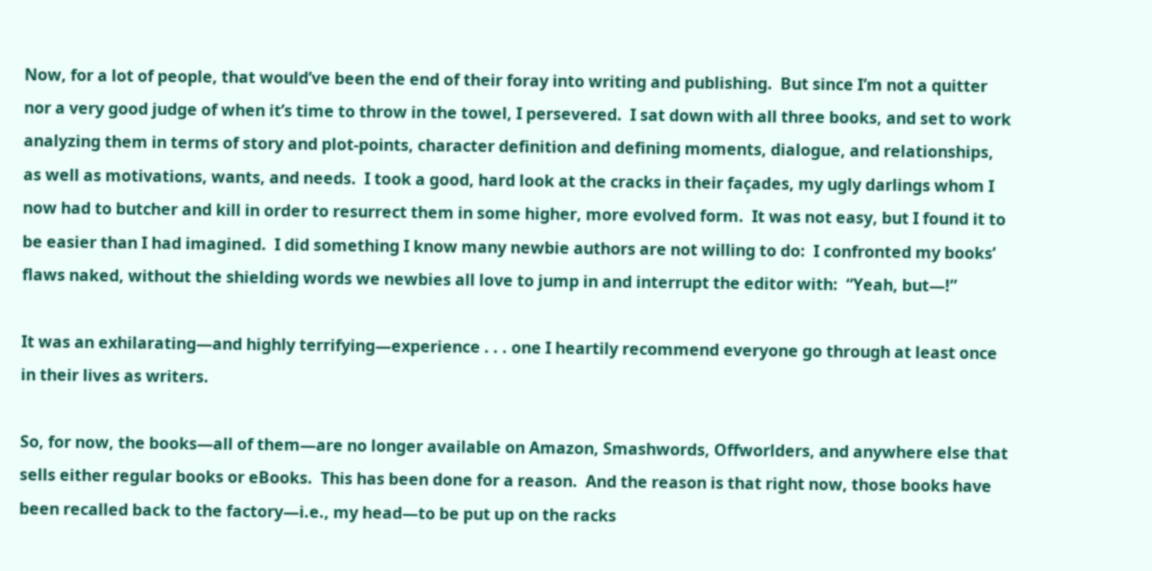Now, for a lot of people, that would’ve been the end of their foray into writing and publishing.  But since I’m not a quitter nor a very good judge of when it’s time to throw in the towel, I persevered.  I sat down with all three books, and set to work analyzing them in terms of story and plot-points, character definition and defining moments, dialogue, and relationships, as well as motivations, wants, and needs.  I took a good, hard look at the cracks in their façades, my ugly darlings whom I now had to butcher and kill in order to resurrect them in some higher, more evolved form.  It was not easy, but I found it to be easier than I had imagined.  I did something I know many newbie authors are not willing to do:  I confronted my books’ flaws naked, without the shielding words we newbies all love to jump in and interrupt the editor with:  “Yeah, but—!”

It was an exhilarating—and highly terrifying—experience . . . one I heartily recommend everyone go through at least once in their lives as writers.

So, for now, the books—all of them—are no longer available on Amazon, Smashwords, Offworlders, and anywhere else that sells either regular books or eBooks.  This has been done for a reason.  And the reason is that right now, those books have been recalled back to the factory—i.e., my head—to be put up on the racks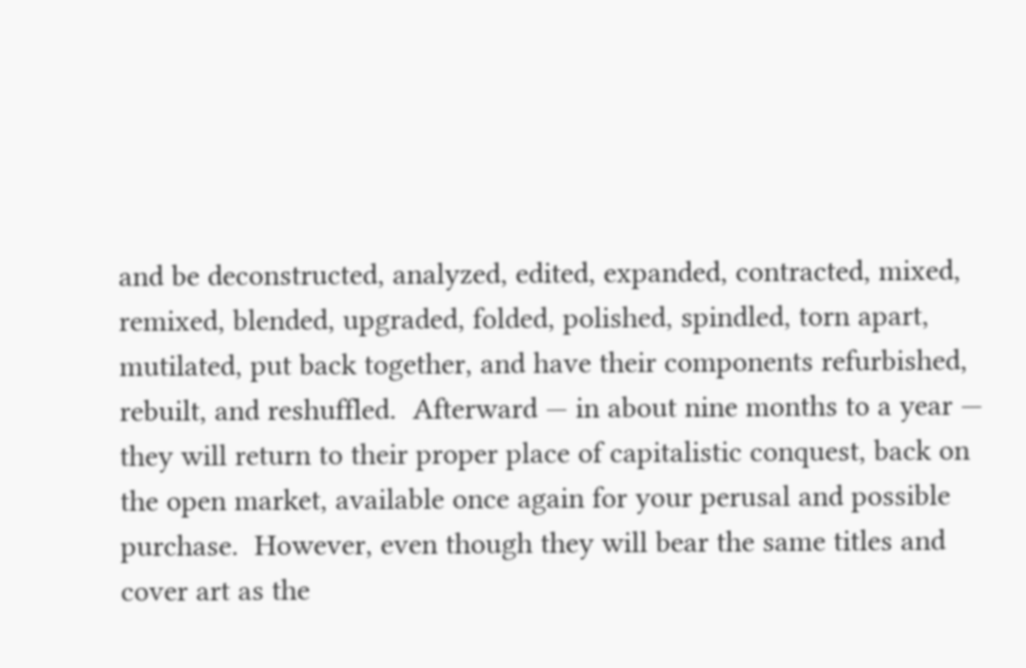and be deconstructed, analyzed, edited, expanded, contracted, mixed, remixed, blended, upgraded, folded, polished, spindled, torn apart, mutilated, put back together, and have their components refurbished, rebuilt, and reshuffled.  Afterward — in about nine months to a year — they will return to their proper place of capitalistic conquest, back on the open market, available once again for your perusal and possible purchase.  However, even though they will bear the same titles and cover art as the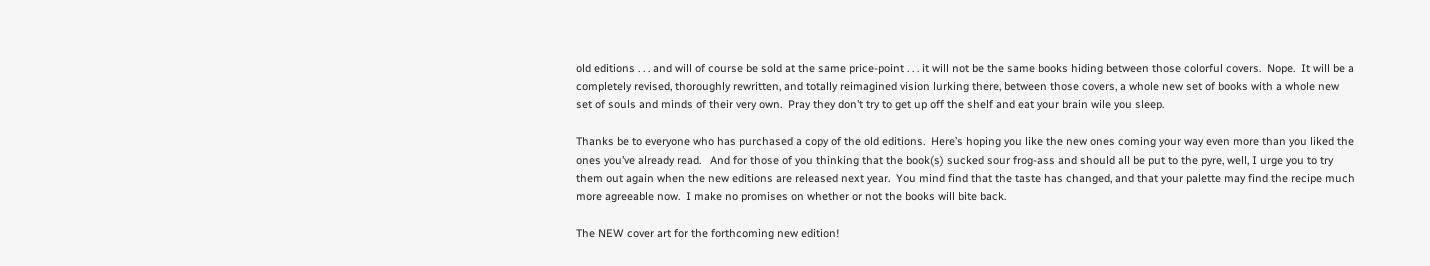old editions . . . and will of course be sold at the same price-point . . . it will not be the same books hiding between those colorful covers.  Nope.  It will be a completely revised, thoroughly rewritten, and totally reimagined vision lurking there, between those covers, a whole new set of books with a whole new set of souls and minds of their very own.  Pray they don’t try to get up off the shelf and eat your brain wile you sleep.

Thanks be to everyone who has purchased a copy of the old editions.  Here’s hoping you like the new ones coming your way even more than you liked the ones you’ve already read.   And for those of you thinking that the book(s) sucked sour frog-ass and should all be put to the pyre, well, I urge you to try them out again when the new editions are released next year.  You mind find that the taste has changed, and that your palette may find the recipe much more agreeable now.  I make no promises on whether or not the books will bite back.

The NEW cover art for the forthcoming new edition!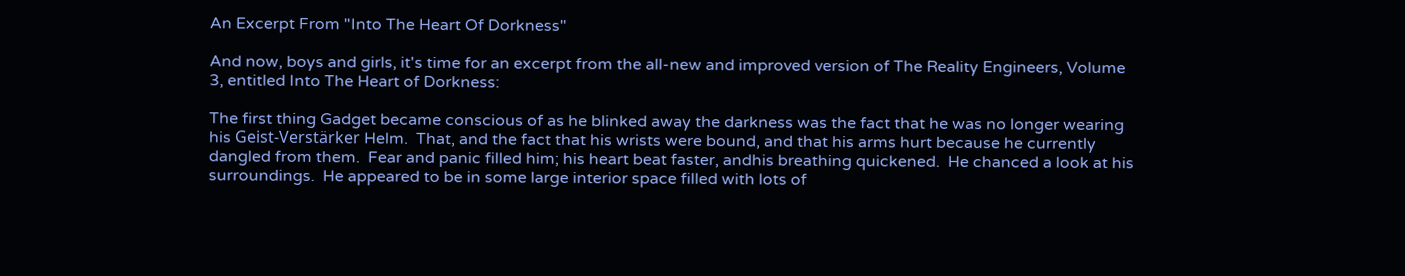An Excerpt From "Into The Heart Of Dorkness"

And now, boys and girls, it's time for an excerpt from the all-new and improved version of The Reality Engineers, Volume 3, entitled Into The Heart of Dorkness:

The first thing Gadget became conscious of as he blinked away the darkness was the fact that he was no longer wearing his Geist-Verstärker Helm.  That, and the fact that his wrists were bound, and that his arms hurt because he currently dangled from them.  Fear and panic filled him; his heart beat faster, andhis breathing quickened.  He chanced a look at his surroundings.  He appeared to be in some large interior space filled with lots of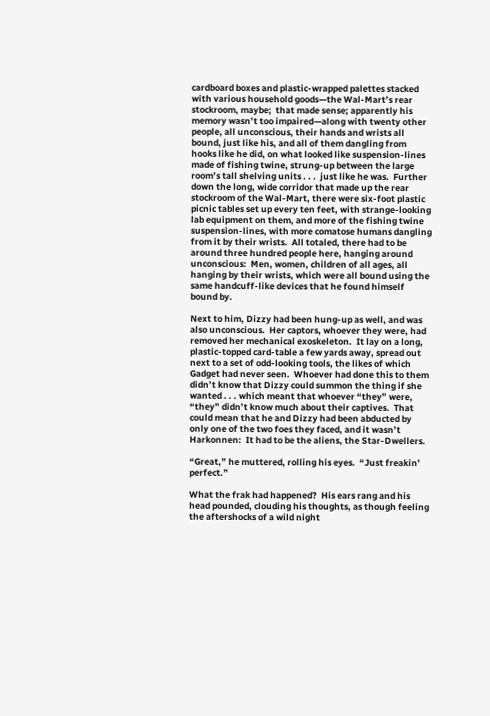cardboard boxes and plastic-wrapped palettes stacked with various household goods—the Wal-Mart’s rear stockroom, maybe;  that made sense; apparently his memory wasn’t too impaired—along with twenty other people, all unconscious, their hands and wrists all bound, just like his, and all of them dangling from hooks like he did, on what looked like suspension-lines made of fishing twine, strung-up between the large room’s tall shelving units . . .  just like he was.  Further down the long, wide corridor that made up the rear stockroom of the Wal-Mart, there were six-foot plastic picnic tables set up every ten feet, with strange-looking lab equipment on them, and more of the fishing twine suspension-lines, with more comatose humans dangling from it by their wrists.  All totaled, there had to be around three hundred people here, hanging around unconscious:  Men, women, children of all ages, all hanging by their wrists, which were all bound using the same handcuff-like devices that he found himself bound by.

Next to him, Dizzy had been hung-up as well, and was also unconscious.  Her captors, whoever they were, had removed her mechanical exoskeleton.  It lay on a long, plastic-topped card-table a few yards away, spread out next to a set of odd-looking tools, the likes of which Gadget had never seen.  Whoever had done this to them didn’t know that Dizzy could summon the thing if she wanted . . . which meant that whoever “they” were, “they” didn’t know much about their captives.  That could mean that he and Dizzy had been abducted by only one of the two foes they faced, and it wasn’t Harkonnen:  It had to be the aliens, the Star-Dwellers.

“Great,” he muttered, rolling his eyes.  “Just freakin’ perfect.”

What the frak had happened?  His ears rang and his head pounded, clouding his thoughts, as though feeling the aftershocks of a wild night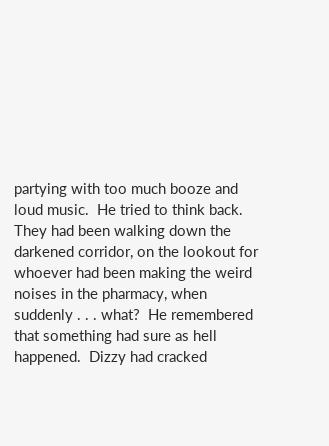partying with too much booze and loud music.  He tried to think back.  They had been walking down the darkened corridor, on the lookout for whoever had been making the weird noises in the pharmacy, when suddenly . . . what?  He remembered that something had sure as hell happened.  Dizzy had cracked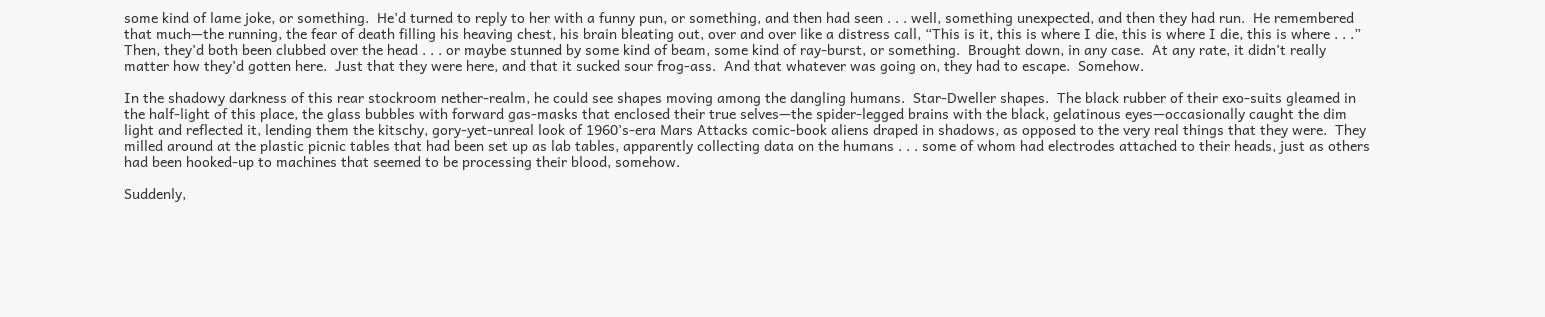some kind of lame joke, or something.  He’d turned to reply to her with a funny pun, or something, and then had seen . . . well, something unexpected, and then they had run.  He remembered that much—the running, the fear of death filling his heaving chest, his brain bleating out, over and over like a distress call, “This is it, this is where I die, this is where I die, this is where . . .”  Then, they’d both been clubbed over the head . . . or maybe stunned by some kind of beam, some kind of ray-burst, or something.  Brought down, in any case.  At any rate, it didn’t really matter how they’d gotten here.  Just that they were here, and that it sucked sour frog-ass.  And that whatever was going on, they had to escape.  Somehow.

In the shadowy darkness of this rear stockroom nether-realm, he could see shapes moving among the dangling humans.  Star-Dweller shapes.  The black rubber of their exo-suits gleamed in the half-light of this place, the glass bubbles with forward gas-masks that enclosed their true selves—the spider-legged brains with the black, gelatinous eyes—occasionally caught the dim light and reflected it, lending them the kitschy, gory-yet-unreal look of 1960’s-era Mars Attacks comic-book aliens draped in shadows, as opposed to the very real things that they were.  They milled around at the plastic picnic tables that had been set up as lab tables, apparently collecting data on the humans . . . some of whom had electrodes attached to their heads, just as others had been hooked-up to machines that seemed to be processing their blood, somehow.

Suddenly,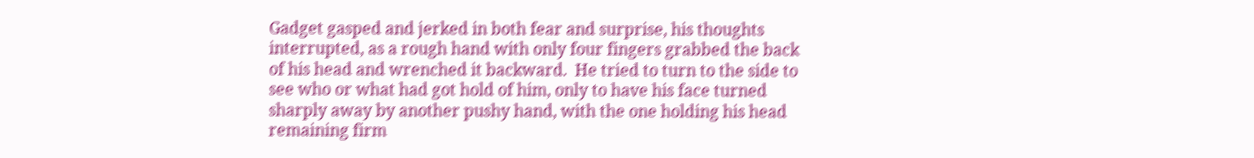Gadget gasped and jerked in both fear and surprise, his thoughts interrupted, as a rough hand with only four fingers grabbed the back of his head and wrenched it backward.  He tried to turn to the side to see who or what had got hold of him, only to have his face turned sharply away by another pushy hand, with the one holding his head remaining firm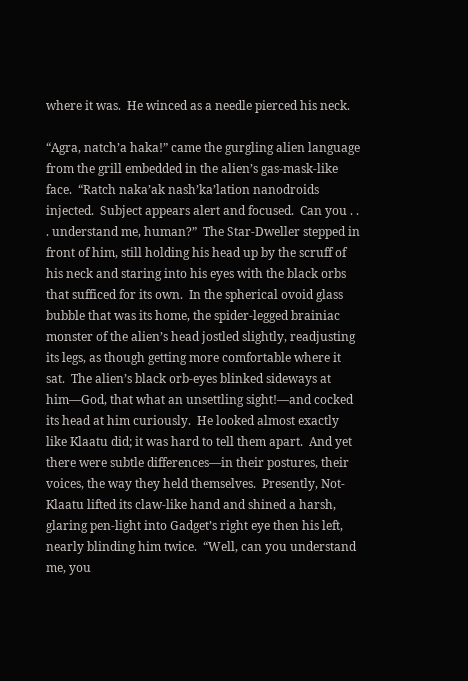where it was.  He winced as a needle pierced his neck.

“Agra, natch’a haka!” came the gurgling alien language from the grill embedded in the alien’s gas-mask-like face.  “Ratch naka’ak nash’ka’lation nanodroids injected.  Subject appears alert and focused.  Can you . . . understand me, human?”  The Star-Dweller stepped in front of him, still holding his head up by the scruff of his neck and staring into his eyes with the black orbs that sufficed for its own.  In the spherical ovoid glass bubble that was its home, the spider-legged brainiac monster of the alien’s head jostled slightly, readjusting its legs, as though getting more comfortable where it sat.  The alien’s black orb-eyes blinked sideways at him—God, that what an unsettling sight!—and cocked its head at him curiously.  He looked almost exactly like Klaatu did; it was hard to tell them apart.  And yet there were subtle differences—in their postures, their voices, the way they held themselves.  Presently, Not-Klaatu lifted its claw-like hand and shined a harsh, glaring pen-light into Gadget’s right eye then his left, nearly blinding him twice.  “Well, can you understand me, you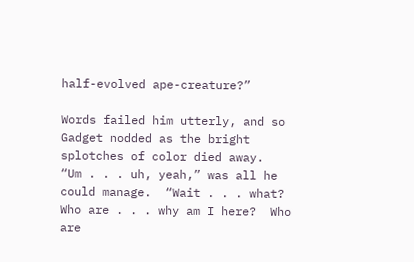half-evolved ape-creature?”

Words failed him utterly, and so Gadget nodded as the bright splotches of color died away.  “Um . . . uh, yeah,” was all he could manage.  “Wait . . . what?  Who are . . . why am I here?  Who are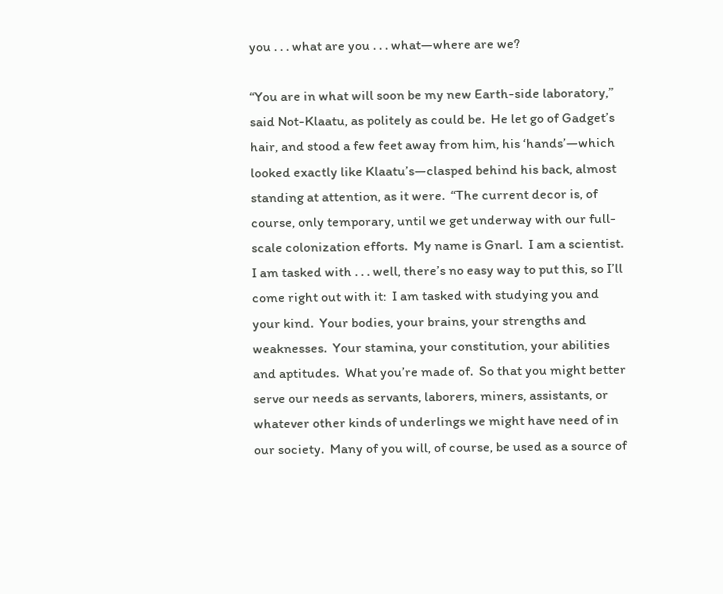you . . . what are you . . . what—where are we?

“You are in what will soon be my new Earth-side laboratory,” said Not-Klaatu, as politely as could be.  He let go of Gadget’s hair, and stood a few feet away from him, his ‘hands’—which looked exactly like Klaatu’s—clasped behind his back, almost standing at attention, as it were.  “The current decor is, of course, only temporary, until we get underway with our full-scale colonization efforts.  My name is Gnarl.  I am a scientist.  I am tasked with . . . well, there’s no easy way to put this, so I’ll come right out with it:  I am tasked with studying you and your kind.  Your bodies, your brains, your strengths and weaknesses.  Your stamina, your constitution, your abilities and aptitudes.  What you’re made of.  So that you might better serve our needs as servants, laborers, miners, assistants, or whatever other kinds of underlings we might have need of in our society.  Many of you will, of course, be used as a source of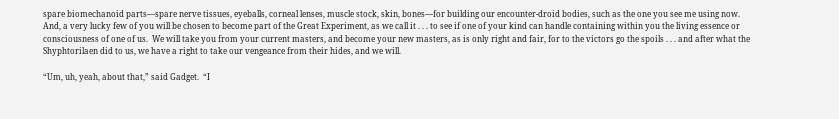spare biomechanoid parts—spare nerve tissues, eyeballs, corneal lenses, muscle stock, skin, bones—for building our encounter-droid bodies, such as the one you see me using now.  And, a very lucky few of you will be chosen to become part of the Great Experiment, as we call it . . . to see if one of your kind can handle containing within you the living essence or consciousness of one of us.  We will take you from your current masters, and become your new masters, as is only right and fair, for to the victors go the spoils . . . and after what the Shyphtorilaen did to us, we have a right to take our vengeance from their hides, and we will.

“Um, uh, yeah, about that,” said Gadget.  “I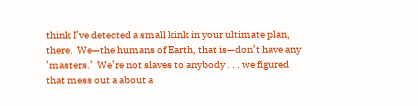think I’ve detected a small kink in your ultimate plan, there.  We—the humans of Earth, that is—don’t have any ’masters.’  We’re not slaves to anybody . . . we figured that mess out a about a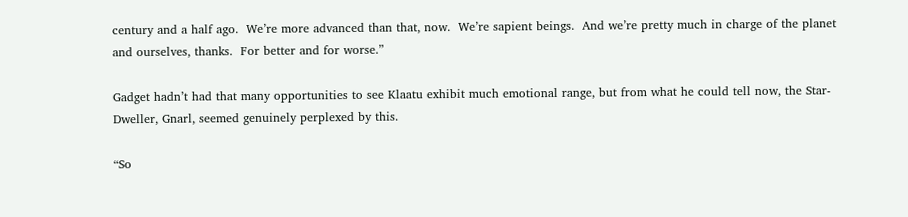century and a half ago.  We’re more advanced than that, now.  We’re sapient beings.  And we’re pretty much in charge of the planet and ourselves, thanks.  For better and for worse.”

Gadget hadn’t had that many opportunities to see Klaatu exhibit much emotional range, but from what he could tell now, the Star-Dweller, Gnarl, seemed genuinely perplexed by this.

“So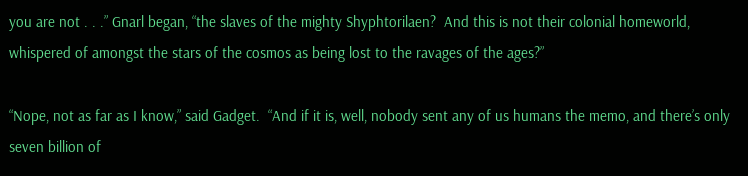you are not . . .” Gnarl began, “the slaves of the mighty Shyphtorilaen?  And this is not their colonial homeworld, whispered of amongst the stars of the cosmos as being lost to the ravages of the ages?”

“Nope, not as far as I know,” said Gadget.  “And if it is, well, nobody sent any of us humans the memo, and there’s only seven billion of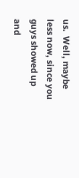us.  Well, maybe less now, since you guys showed up and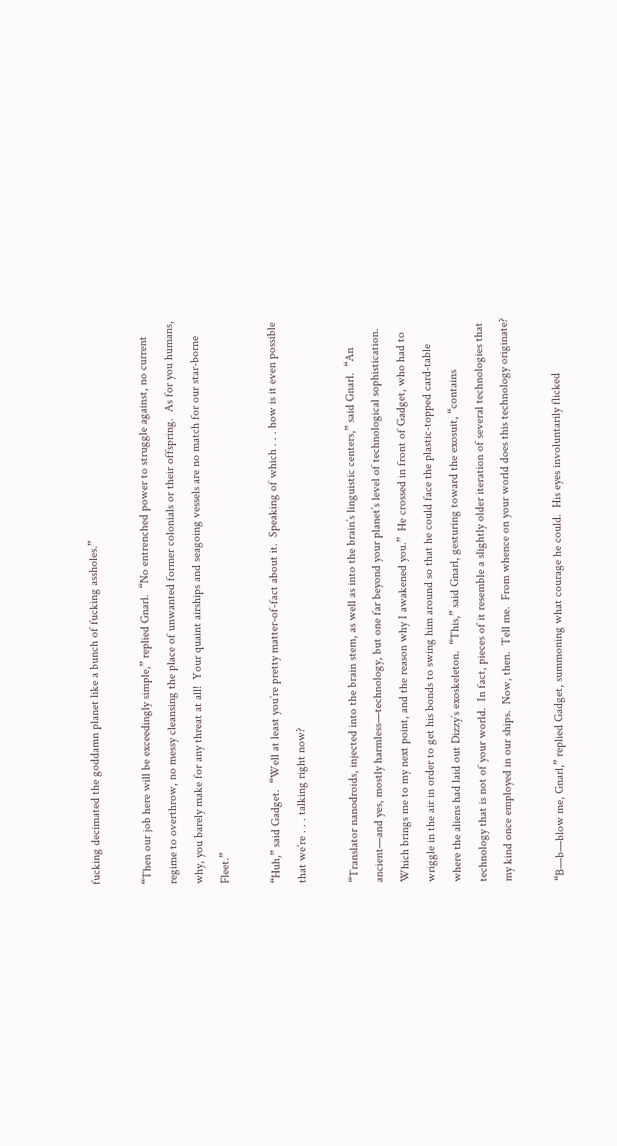fucking decimated the goddamn planet like a bunch of fucking assholes.”

“Then our job here will be exceedingly simple,” replied Gnarl.  “No entrenched power to struggle against, no current regime to overthrow, no messy cleansing the place of unwanted former colonials or their offspring.  As for you humans, why, you barely make for any threat at all!  Your quaint airships and seagoing vessels are no match for our star-borne Fleet.”

“Huh,” said Gadget.  “Well at least you’re pretty matter-of-fact about it.  Speaking of which . . . how is it even possible that we’re . . . talking right now?

“Translator nanodroids, injected into the brain stem, as well as into the brain’s linguistic centers,” said Gnarl.  “An ancient—and yes, mostly harmless—technology, but one far beyond your planet’s level of technological sophistication.  Which brings me to my next point, and the reason why I awakened you.”  He crossed in front of Gadget, who had to wriggle in the air in order to get his bonds to swing him around so that he could face the plastic-topped card-table where the aliens had laid out Dizzy’s exoskeleton.  “This,” said Gnarl, gesturing toward the exosuit, “contains technology that is not of your world.  In fact, pieces of it resemble a slightly older iteration of several technologies that my kind once employed in our ships.  Now, then.  Tell me.  From whence on your world does this technology originate?

“B—b—blow me, Gnarl,” replied Gadget, summoning what courage he could.  His eyes involuntarily flicked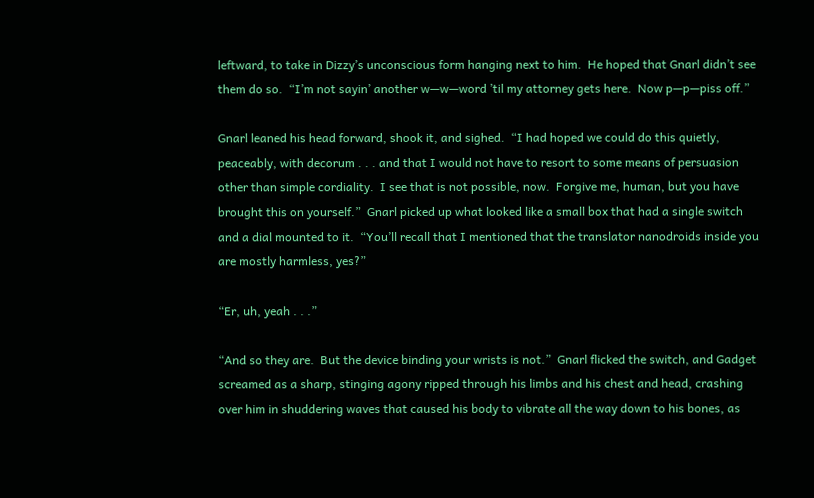leftward, to take in Dizzy’s unconscious form hanging next to him.  He hoped that Gnarl didn’t see them do so.  “I’m not sayin’ another w—w—word ’til my attorney gets here.  Now p—p—piss off.”

Gnarl leaned his head forward, shook it, and sighed.  “I had hoped we could do this quietly, peaceably, with decorum . . . and that I would not have to resort to some means of persuasion other than simple cordiality.  I see that is not possible, now.  Forgive me, human, but you have brought this on yourself.”  Gnarl picked up what looked like a small box that had a single switch and a dial mounted to it.  “You’ll recall that I mentioned that the translator nanodroids inside you are mostly harmless, yes?”

“Er, uh, yeah . . .”

“And so they are.  But the device binding your wrists is not.”  Gnarl flicked the switch, and Gadget screamed as a sharp, stinging agony ripped through his limbs and his chest and head, crashing over him in shuddering waves that caused his body to vibrate all the way down to his bones, as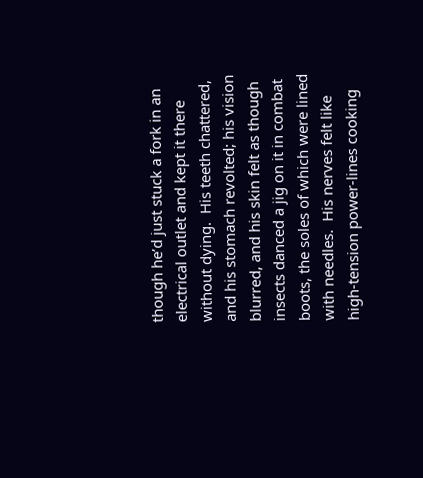though he’d just stuck a fork in an electrical outlet and kept it there without dying.  His teeth chattered, and his stomach revolted; his vision blurred, and his skin felt as though insects danced a jig on it in combat boots, the soles of which were lined with needles.  His nerves felt like high-tension power-lines cooking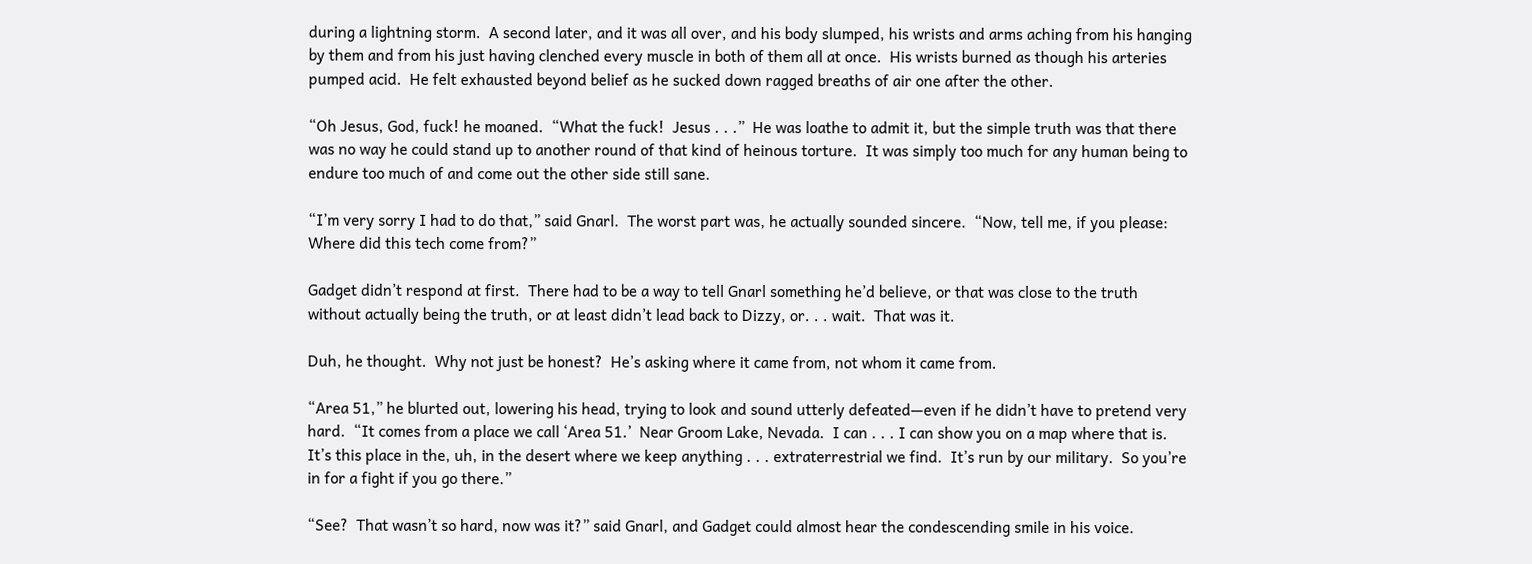during a lightning storm.  A second later, and it was all over, and his body slumped, his wrists and arms aching from his hanging by them and from his just having clenched every muscle in both of them all at once.  His wrists burned as though his arteries pumped acid.  He felt exhausted beyond belief as he sucked down ragged breaths of air one after the other.

“Oh Jesus, God, fuck! he moaned.  “What the fuck!  Jesus . . .”  He was loathe to admit it, but the simple truth was that there was no way he could stand up to another round of that kind of heinous torture.  It was simply too much for any human being to endure too much of and come out the other side still sane.

“I’m very sorry I had to do that,” said Gnarl.  The worst part was, he actually sounded sincere.  “Now, tell me, if you please:  Where did this tech come from?”

Gadget didn’t respond at first.  There had to be a way to tell Gnarl something he’d believe, or that was close to the truth without actually being the truth, or at least didn’t lead back to Dizzy, or. . . wait.  That was it.

Duh, he thought.  Why not just be honest?  He’s asking where it came from, not whom it came from.

“Area 51,” he blurted out, lowering his head, trying to look and sound utterly defeated—even if he didn’t have to pretend very hard.  “It comes from a place we call ‘Area 51.’  Near Groom Lake, Nevada.  I can . . . I can show you on a map where that is.  It’s this place in the, uh, in the desert where we keep anything . . . extraterrestrial we find.  It’s run by our military.  So you’re in for a fight if you go there.”

“See?  That wasn’t so hard, now was it?” said Gnarl, and Gadget could almost hear the condescending smile in his voice.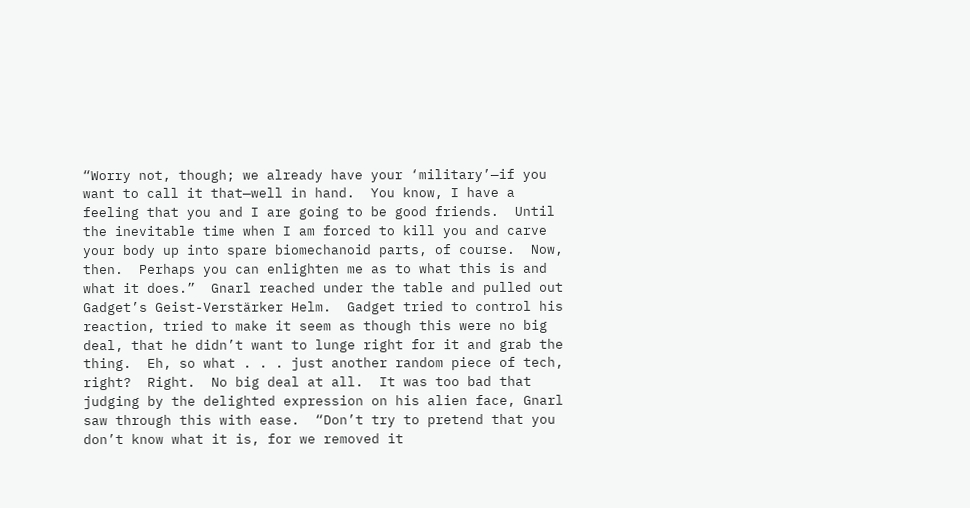“Worry not, though; we already have your ‘military’—if you want to call it that—well in hand.  You know, I have a feeling that you and I are going to be good friends.  Until the inevitable time when I am forced to kill you and carve your body up into spare biomechanoid parts, of course.  Now, then.  Perhaps you can enlighten me as to what this is and what it does.”  Gnarl reached under the table and pulled out Gadget’s Geist-Verstärker Helm.  Gadget tried to control his reaction, tried to make it seem as though this were no big deal, that he didn’t want to lunge right for it and grab the thing.  Eh, so what . . . just another random piece of tech, right?  Right.  No big deal at all.  It was too bad that judging by the delighted expression on his alien face, Gnarl saw through this with ease.  “Don’t try to pretend that you don’t know what it is, for we removed it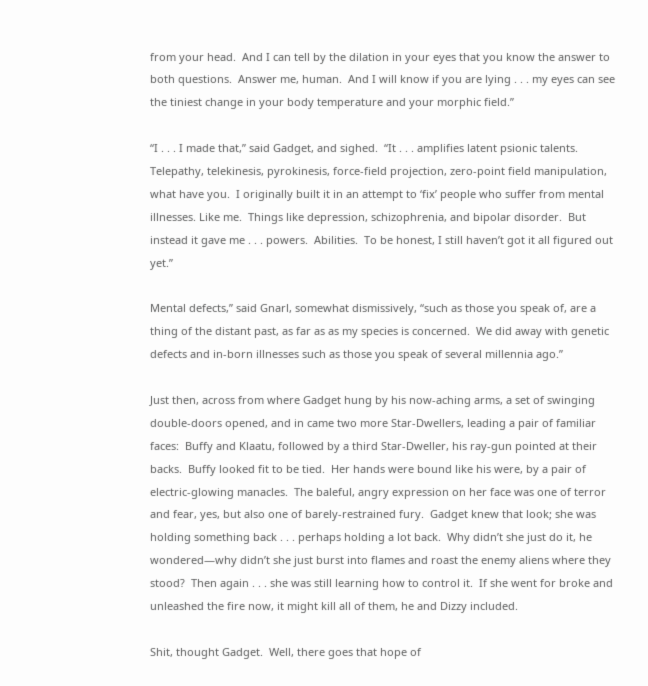from your head.  And I can tell by the dilation in your eyes that you know the answer to both questions.  Answer me, human.  And I will know if you are lying . . . my eyes can see the tiniest change in your body temperature and your morphic field.”

“I . . . I made that,” said Gadget, and sighed.  “It . . . amplifies latent psionic talents.  Telepathy, telekinesis, pyrokinesis, force-field projection, zero-point field manipulation, what have you.  I originally built it in an attempt to ‘fix’ people who suffer from mental illnesses. Like me.  Things like depression, schizophrenia, and bipolar disorder.  But instead it gave me . . . powers.  Abilities.  To be honest, I still haven’t got it all figured out yet.”

Mental defects,” said Gnarl, somewhat dismissively, “such as those you speak of, are a thing of the distant past, as far as as my species is concerned.  We did away with genetic defects and in-born illnesses such as those you speak of several millennia ago.”

Just then, across from where Gadget hung by his now-aching arms, a set of swinging double-doors opened, and in came two more Star-Dwellers, leading a pair of familiar faces:  Buffy and Klaatu, followed by a third Star-Dweller, his ray-gun pointed at their backs.  Buffy looked fit to be tied.  Her hands were bound like his were, by a pair of electric-glowing manacles.  The baleful, angry expression on her face was one of terror and fear, yes, but also one of barely-restrained fury.  Gadget knew that look; she was holding something back . . . perhaps holding a lot back.  Why didn’t she just do it, he wondered—why didn’t she just burst into flames and roast the enemy aliens where they stood?  Then again . . . she was still learning how to control it.  If she went for broke and unleashed the fire now, it might kill all of them, he and Dizzy included.

Shit, thought Gadget.  Well, there goes that hope of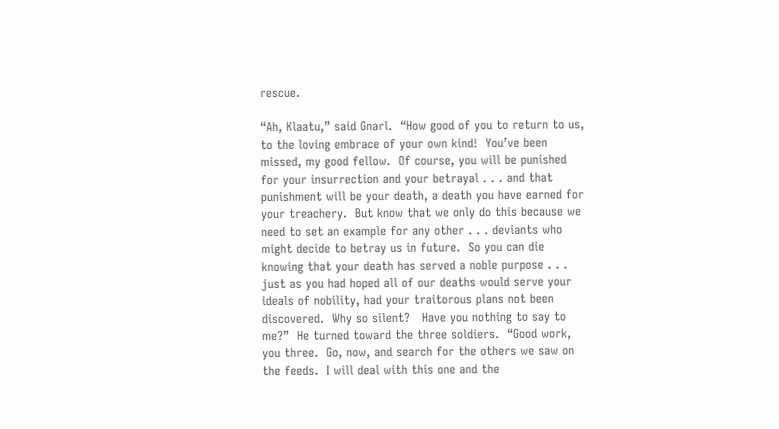rescue.

“Ah, Klaatu,” said Gnarl.  “How good of you to return to us, to the loving embrace of your own kind!  You’ve been missed, my good fellow.  Of course, you will be punished for your insurrection and your betrayal . . . and that punishment will be your death, a death you have earned for your treachery.  But know that we only do this because we need to set an example for any other . . . deviants who might decide to betray us in future.  So you can die knowing that your death has served a noble purpose . . . just as you had hoped all of our deaths would serve your ideals of nobility, had your traitorous plans not been discovered.  Why so silent?   Have you nothing to say to me?”  He turned toward the three soldiers.  “Good work, you three.  Go, now, and search for the others we saw on the feeds.  I will deal with this one and the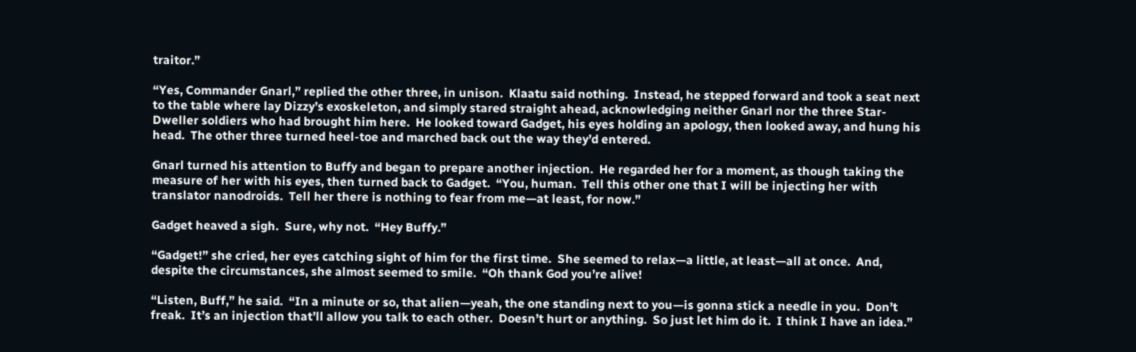traitor.”

“Yes, Commander Gnarl,” replied the other three, in unison.  Klaatu said nothing.  Instead, he stepped forward and took a seat next to the table where lay Dizzy’s exoskeleton, and simply stared straight ahead, acknowledging neither Gnarl nor the three Star-Dweller soldiers who had brought him here.  He looked toward Gadget, his eyes holding an apology, then looked away, and hung his head.  The other three turned heel-toe and marched back out the way they’d entered.

Gnarl turned his attention to Buffy and began to prepare another injection.  He regarded her for a moment, as though taking the measure of her with his eyes, then turned back to Gadget.  “You, human.  Tell this other one that I will be injecting her with translator nanodroids.  Tell her there is nothing to fear from me—at least, for now.”

Gadget heaved a sigh.  Sure, why not.  “Hey Buffy.”

“Gadget!” she cried, her eyes catching sight of him for the first time.  She seemed to relax—a little, at least—all at once.  And, despite the circumstances, she almost seemed to smile.  “Oh thank God you’re alive!

“Listen, Buff,” he said.  “In a minute or so, that alien—yeah, the one standing next to you—is gonna stick a needle in you.  Don’t freak.  It’s an injection that’ll allow you talk to each other.  Doesn’t hurt or anything.  So just let him do it.  I think I have an idea.”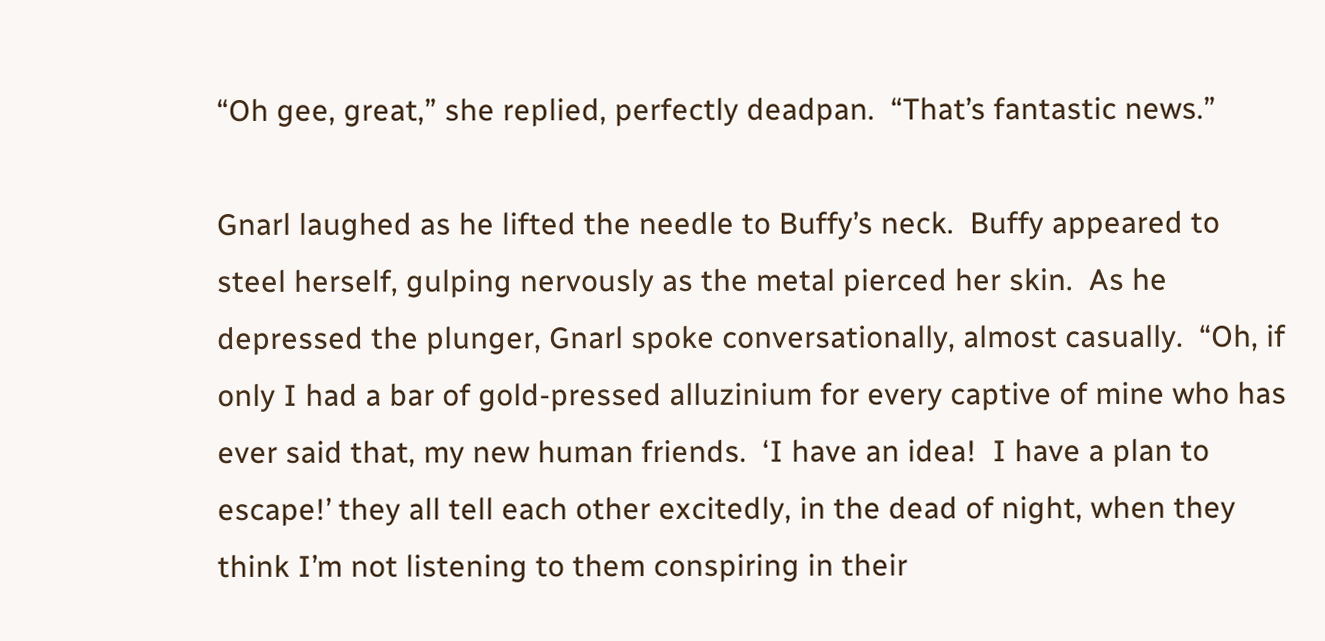“Oh gee, great,” she replied, perfectly deadpan.  “That’s fantastic news.”

Gnarl laughed as he lifted the needle to Buffy’s neck.  Buffy appeared to steel herself, gulping nervously as the metal pierced her skin.  As he depressed the plunger, Gnarl spoke conversationally, almost casually.  “Oh, if only I had a bar of gold-pressed alluzinium for every captive of mine who has ever said that, my new human friends.  ‘I have an idea!  I have a plan to escape!’ they all tell each other excitedly, in the dead of night, when they think I’m not listening to them conspiring in their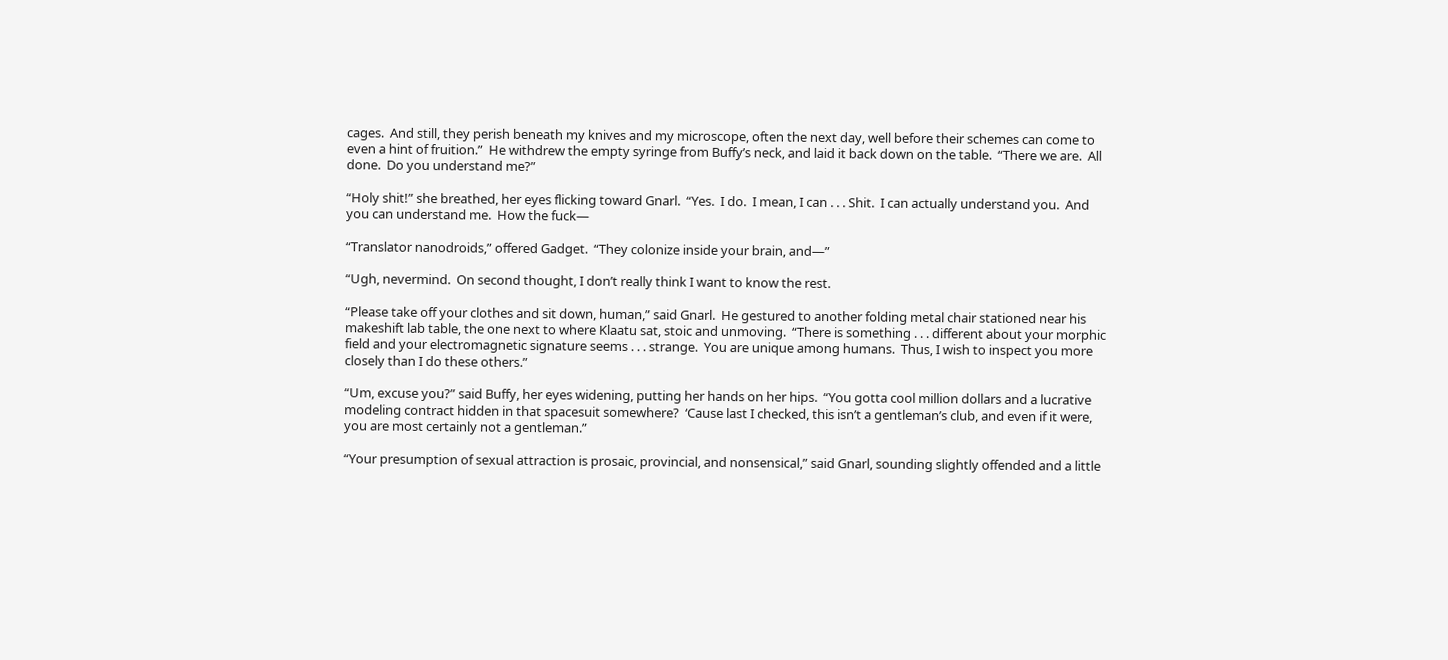cages.  And still, they perish beneath my knives and my microscope, often the next day, well before their schemes can come to even a hint of fruition.”  He withdrew the empty syringe from Buffy’s neck, and laid it back down on the table.  “There we are.  All done.  Do you understand me?”

“Holy shit!” she breathed, her eyes flicking toward Gnarl.  “Yes.  I do.  I mean, I can . . . Shit.  I can actually understand you.  And you can understand me.  How the fuck—

“Translator nanodroids,” offered Gadget.  “They colonize inside your brain, and—”

“Ugh, nevermind.  On second thought, I don’t really think I want to know the rest.

“Please take off your clothes and sit down, human,” said Gnarl.  He gestured to another folding metal chair stationed near his makeshift lab table, the one next to where Klaatu sat, stoic and unmoving.  “There is something . . . different about your morphic field and your electromagnetic signature seems . . . strange.  You are unique among humans.  Thus, I wish to inspect you more closely than I do these others.”

“Um, excuse you?” said Buffy, her eyes widening, putting her hands on her hips.  “You gotta cool million dollars and a lucrative modeling contract hidden in that spacesuit somewhere?  ‘Cause last I checked, this isn’t a gentleman’s club, and even if it were, you are most certainly not a gentleman.”

“Your presumption of sexual attraction is prosaic, provincial, and nonsensical,” said Gnarl, sounding slightly offended and a little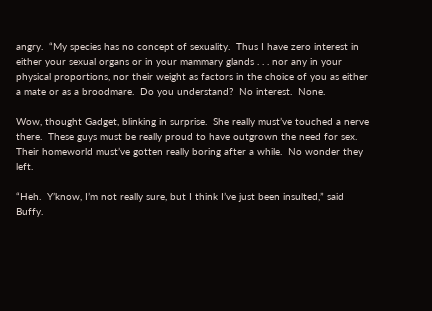angry.  “My species has no concept of sexuality.  Thus I have zero interest in either your sexual organs or in your mammary glands . . . nor any in your physical proportions, nor their weight as factors in the choice of you as either a mate or as a broodmare.  Do you understand?  No interest.  None.

Wow, thought Gadget, blinking in surprise.  She really must’ve touched a nerve there.  These guys must be really proud to have outgrown the need for sex.  Their homeworld must’ve gotten really boring after a while.  No wonder they left.

“Heh.  Y’know, I’m not really sure, but I think I’ve just been insulted,” said Buffy.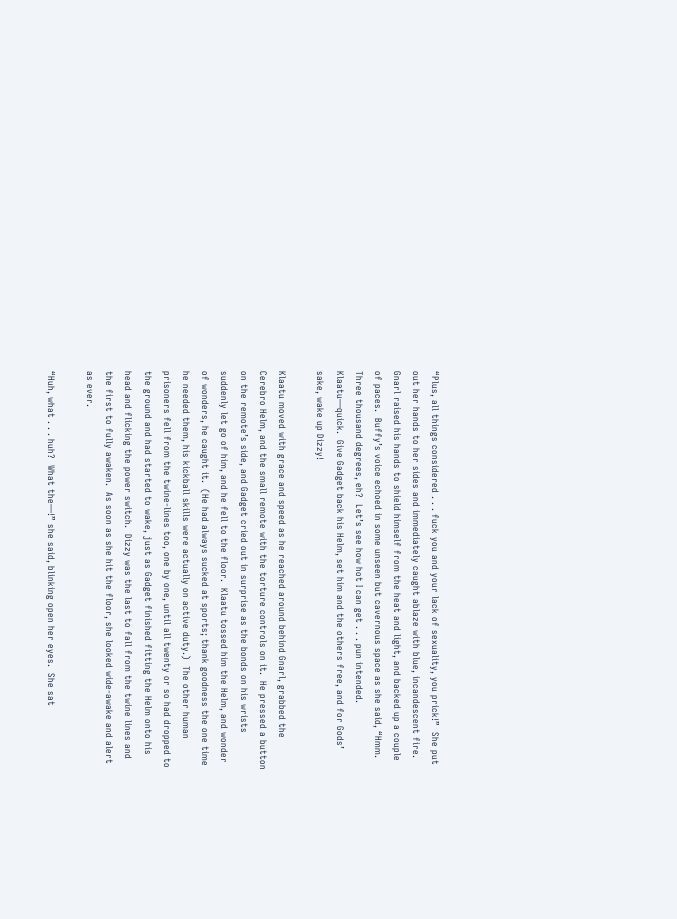“Plus, all things considered . . . fuck you and your lack of sexuality, you prick!”  She put out her hands to her sides and immediately caught ablaze with blue, incandescent fire.  Gnarl raised his hands to shield himself from the heat and light, and backed up a couple of paces.  Buffy’s voice echoed in some unseen but cavernous space as she said, “Hmm.  Three thousand degrees, eh?  Let’s see how hot I can get . . . pun intended.  Klaatu—quick.  Give Gadget back his Helm, set him and the others free, and for Gods’ sake, wake up Dizzy!

Klaatu moved with grace and speed as he reached around behind Gnarl, grabbed the Cerebro Helm, and the small remote with the torture controls on it.  He pressed a button on the remote’s side, and Gadget cried out in surprise as the bonds on his wrists suddenly let go of him, and he fell to the floor.  Klaatu tossed him the Helm, and wonder of wonders, he caught it.  (He had always sucked at sports; thank goodness the one time he needed them, his kickball skills were actually on active duty.)  The other human prisoners fell from the twine-lines too, one by one, until all twenty or so had dropped to the ground and had started to wake, just as Gadget finished fitting the Helm onto his head and flicking the power switch.  Dizzy was the last to fall from the twine lines and the first to fully awaken.  As soon as she hit the floor, she looked wide-awake and alert as ever.

“Huh, what . . . huh?  What the—!” she said, blinking open her eyes.  She sat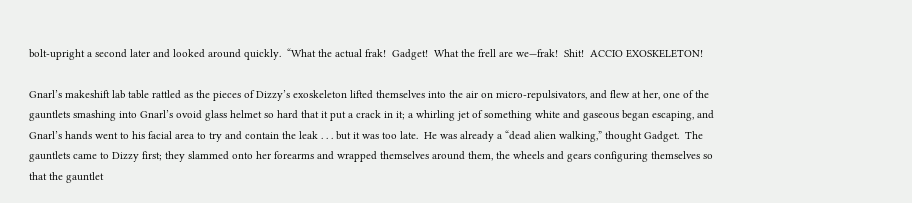bolt-upright a second later and looked around quickly.  “What the actual frak!  Gadget!  What the frell are we—frak!  Shit!  ACCIO EXOSKELETON!

Gnarl’s makeshift lab table rattled as the pieces of Dizzy’s exoskeleton lifted themselves into the air on micro-repulsivators, and flew at her, one of the gauntlets smashing into Gnarl’s ovoid glass helmet so hard that it put a crack in it; a whirling jet of something white and gaseous began escaping, and Gnarl’s hands went to his facial area to try and contain the leak . . . but it was too late.  He was already a “dead alien walking,” thought Gadget.  The gauntlets came to Dizzy first; they slammed onto her forearms and wrapped themselves around them, the wheels and gears configuring themselves so that the gauntlet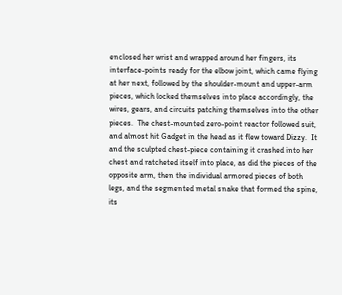enclosed her wrist and wrapped around her fingers, its interface-points ready for the elbow joint, which came flying at her next, followed by the shoulder-mount and upper-arm pieces, which locked themselves into place accordingly, the wires, gears, and circuits patching themselves into the other pieces.  The chest-mounted zero-point reactor followed suit, and almost hit Gadget in the head as it flew toward Dizzy.  It and the sculpted chest-piece containing it crashed into her chest and ratcheted itself into place, as did the pieces of the opposite arm, then the individual armored pieces of both legs, and the segmented metal snake that formed the spine, its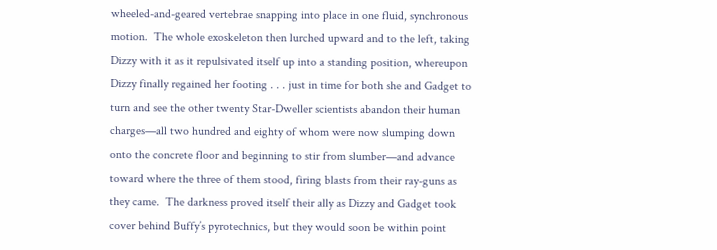wheeled-and-geared vertebrae snapping into place in one fluid, synchronous motion.  The whole exoskeleton then lurched upward and to the left, taking Dizzy with it as it repulsivated itself up into a standing position, whereupon Dizzy finally regained her footing . . . just in time for both she and Gadget to turn and see the other twenty Star-Dweller scientists abandon their human charges—all two hundred and eighty of whom were now slumping down onto the concrete floor and beginning to stir from slumber—and advance toward where the three of them stood, firing blasts from their ray-guns as they came.  The darkness proved itself their ally as Dizzy and Gadget took cover behind Buffy’s pyrotechnics, but they would soon be within point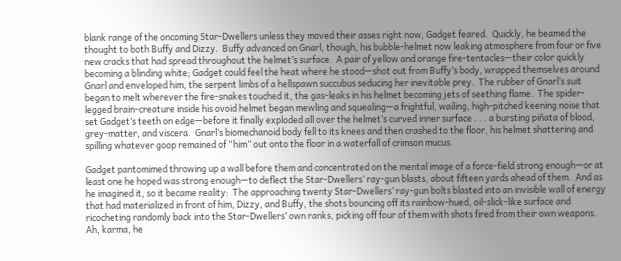blank range of the oncoming Star-Dwellers unless they moved their asses right now, Gadget feared.  Quickly, he beamed the thought to both Buffy and Dizzy.  Buffy advanced on Gnarl, though, his bubble-helmet now leaking atmosphere from four or five new cracks that had spread throughout the helmet’s surface.  A pair of yellow and orange fire-tentacles—their color quickly becoming a blinding white; Gadget could feel the heat where he stood—shot out from Buffy’s body, wrapped themselves around Gnarl and enveloped him, the serpent limbs of a hellspawn succubus seducing her inevitable prey.  The rubber of Gnarl’s suit began to melt wherever the fire-snakes touched it, the gas-leaks in his helmet becoming jets of seething flame.  The spider-legged brain-creature inside his ovoid helmet began mewling and squealing—a frightful, wailing, high-pitched keening noise that set Gadget’s teeth on edge—before it finally exploded all over the helmet’s curved inner surface . . . a bursting piñata of blood, grey-matter, and viscera.  Gnarl’s biomechanoid body fell to its knees and then crashed to the floor, his helmet shattering and spilling whatever goop remained of “him” out onto the floor in a waterfall of crimson mucus.

Gadget pantomimed throwing up a wall before them and concentrated on the mental image of a force-field strong enough—or at least one he hoped was strong enough—to deflect the Star-Dwellers’ ray-gun blasts, about fifteen yards ahead of them.  And as he imagined it, so it became reality:  The approaching twenty Star-Dwellers’ ray-gun bolts blasted into an invisible wall of energy that had materialized in front of him, Dizzy, and Buffy, the shots bouncing off its rainbow-hued, oil-slick-like surface and ricocheting randomly back into the Star-Dwellers’ own ranks, picking off four of them with shots fired from their own weapons.  Ah, karma, he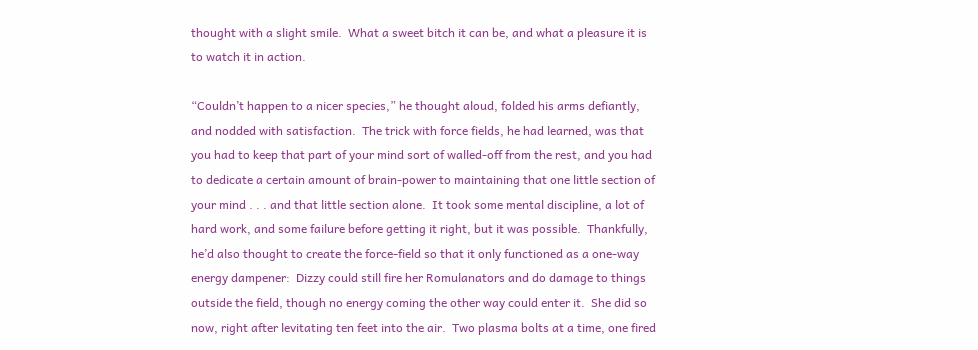thought with a slight smile.  What a sweet bitch it can be, and what a pleasure it is to watch it in action.

“Couldn’t happen to a nicer species,” he thought aloud, folded his arms defiantly, and nodded with satisfaction.  The trick with force fields, he had learned, was that you had to keep that part of your mind sort of walled-off from the rest, and you had to dedicate a certain amount of brain-power to maintaining that one little section of your mind . . . and that little section alone.  It took some mental discipline, a lot of hard work, and some failure before getting it right, but it was possible.  Thankfully, he’d also thought to create the force-field so that it only functioned as a one-way energy dampener:  Dizzy could still fire her Romulanators and do damage to things outside the field, though no energy coming the other way could enter it.  She did so now, right after levitating ten feet into the air.  Two plasma bolts at a time, one fired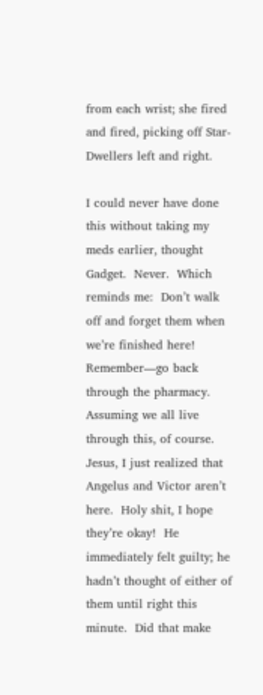from each wrist; she fired and fired, picking off Star-Dwellers left and right.

I could never have done this without taking my meds earlier, thought Gadget.  Never.  Which reminds me:  Don’t walk off and forget them when we’re finished here!  Remember—go back through the pharmacy.  Assuming we all live through this, of course.  Jesus, I just realized that Angelus and Victor aren’t here.  Holy shit, I hope they’re okay!  He immediately felt guilty; he hadn’t thought of either of them until right this minute.  Did that make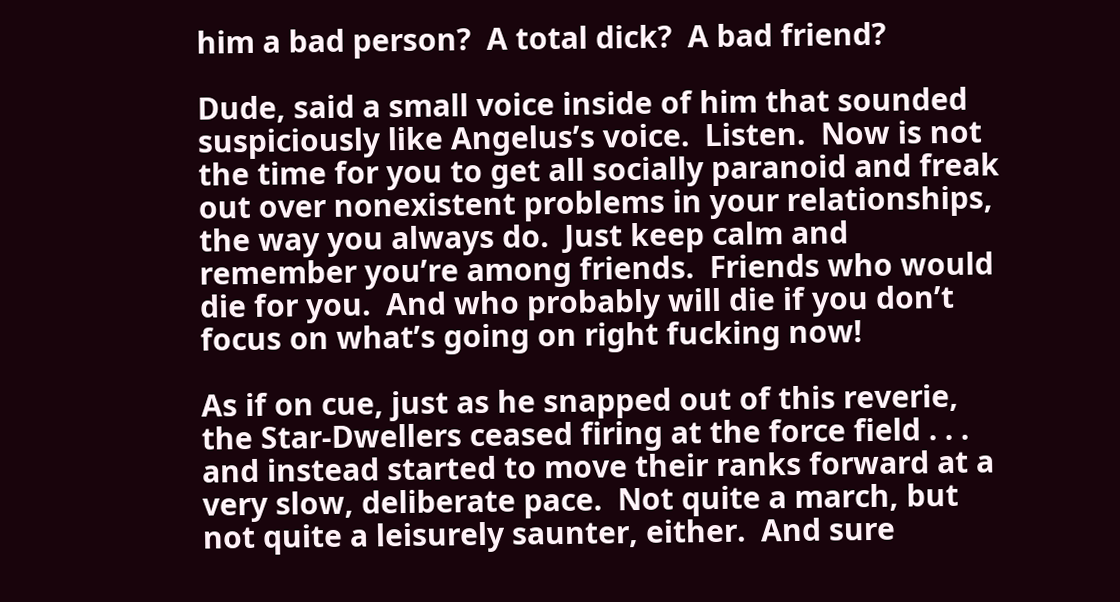him a bad person?  A total dick?  A bad friend?

Dude, said a small voice inside of him that sounded suspiciously like Angelus’s voice.  Listen.  Now is not the time for you to get all socially paranoid and freak out over nonexistent problems in your relationships, the way you always do.  Just keep calm and remember you’re among friends.  Friends who would die for you.  And who probably will die if you don’t focus on what’s going on right fucking now!

As if on cue, just as he snapped out of this reverie, the Star-Dwellers ceased firing at the force field . . . and instead started to move their ranks forward at a very slow, deliberate pace.  Not quite a march, but not quite a leisurely saunter, either.  And sure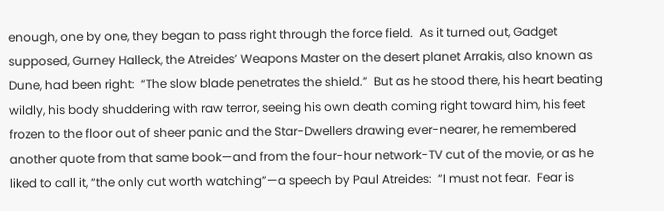enough, one by one, they began to pass right through the force field.  As it turned out, Gadget supposed, Gurney Halleck, the Atreides’ Weapons Master on the desert planet Arrakis, also known as Dune, had been right:  “The slow blade penetrates the shield.”  But as he stood there, his heart beating wildly, his body shuddering with raw terror, seeing his own death coming right toward him, his feet frozen to the floor out of sheer panic and the Star-Dwellers drawing ever-nearer, he remembered another quote from that same book—and from the four-hour network-TV cut of the movie, or as he liked to call it, “the only cut worth watching”—a speech by Paul Atreides:  “I must not fear.  Fear is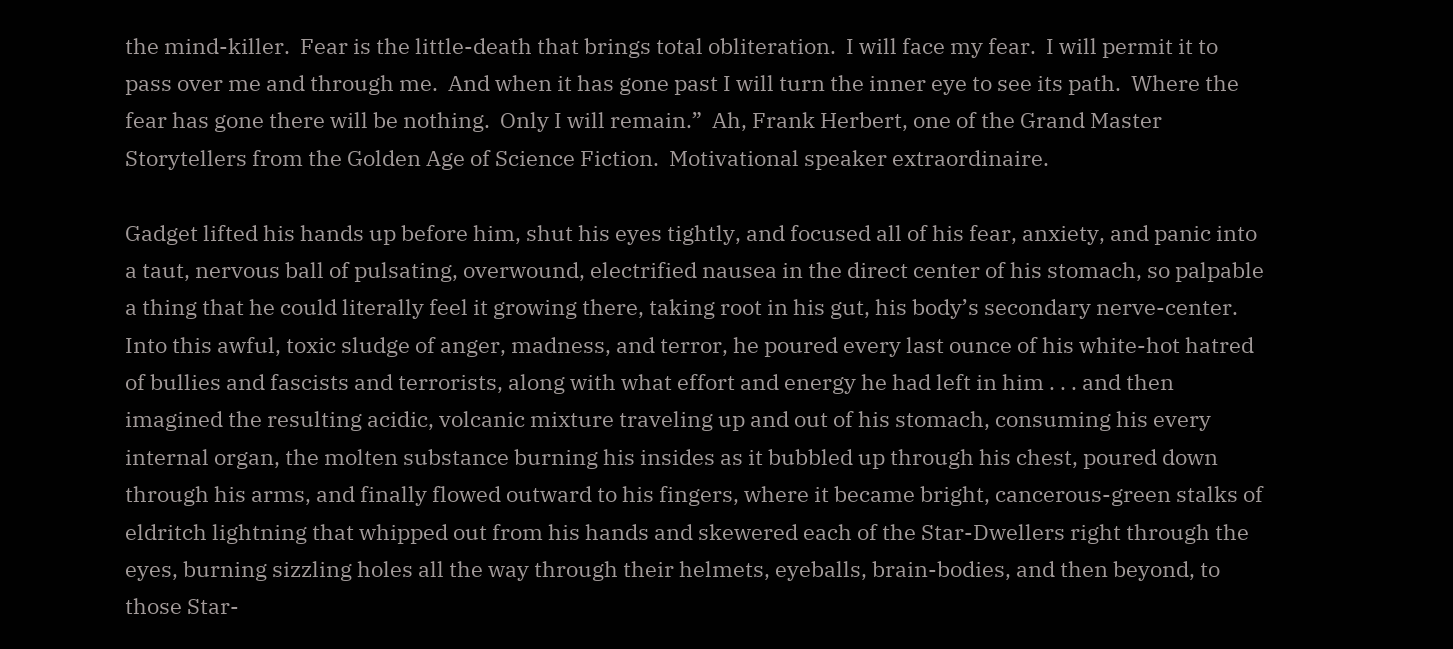the mind-killer.  Fear is the little-death that brings total obliteration.  I will face my fear.  I will permit it to pass over me and through me.  And when it has gone past I will turn the inner eye to see its path.  Where the fear has gone there will be nothing.  Only I will remain.”  Ah, Frank Herbert, one of the Grand Master Storytellers from the Golden Age of Science Fiction.  Motivational speaker extraordinaire.

Gadget lifted his hands up before him, shut his eyes tightly, and focused all of his fear, anxiety, and panic into a taut, nervous ball of pulsating, overwound, electrified nausea in the direct center of his stomach, so palpable a thing that he could literally feel it growing there, taking root in his gut, his body’s secondary nerve-center.  Into this awful, toxic sludge of anger, madness, and terror, he poured every last ounce of his white-hot hatred of bullies and fascists and terrorists, along with what effort and energy he had left in him . . . and then imagined the resulting acidic, volcanic mixture traveling up and out of his stomach, consuming his every internal organ, the molten substance burning his insides as it bubbled up through his chest, poured down through his arms, and finally flowed outward to his fingers, where it became bright, cancerous-green stalks of eldritch lightning that whipped out from his hands and skewered each of the Star-Dwellers right through the eyes, burning sizzling holes all the way through their helmets, eyeballs, brain-bodies, and then beyond, to those Star-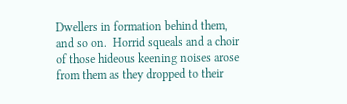Dwellers in formation behind them, and so on.  Horrid squeals and a choir of those hideous keening noises arose from them as they dropped to their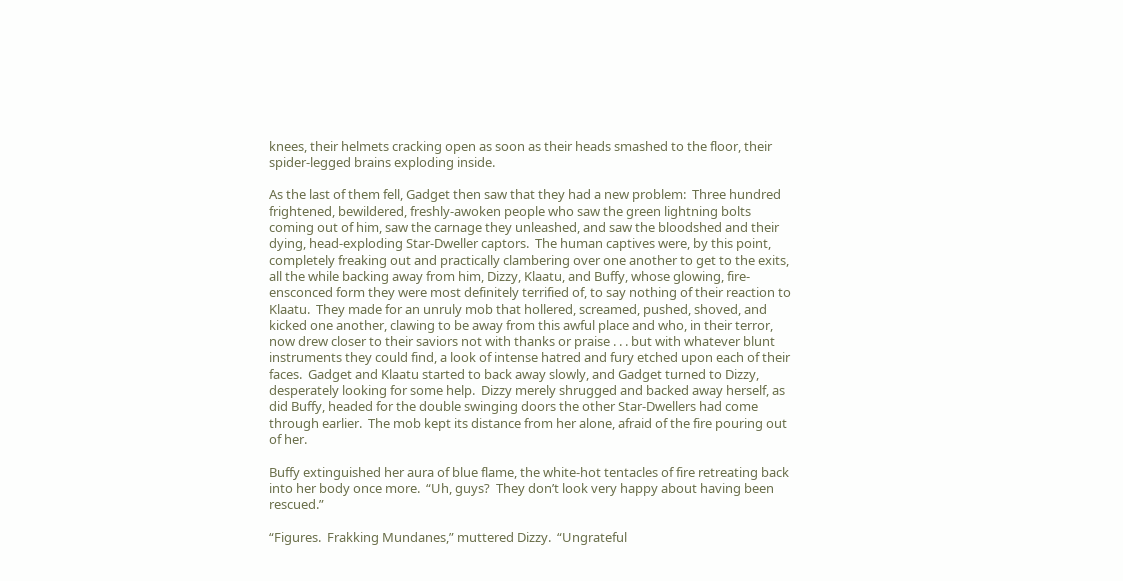knees, their helmets cracking open as soon as their heads smashed to the floor, their spider-legged brains exploding inside.

As the last of them fell, Gadget then saw that they had a new problem:  Three hundred frightened, bewildered, freshly-awoken people who saw the green lightning bolts coming out of him, saw the carnage they unleashed, and saw the bloodshed and their dying, head-exploding Star-Dweller captors.  The human captives were, by this point, completely freaking out and practically clambering over one another to get to the exits, all the while backing away from him, Dizzy, Klaatu, and Buffy, whose glowing, fire-ensconced form they were most definitely terrified of, to say nothing of their reaction to Klaatu.  They made for an unruly mob that hollered, screamed, pushed, shoved, and kicked one another, clawing to be away from this awful place and who, in their terror, now drew closer to their saviors not with thanks or praise . . . but with whatever blunt instruments they could find, a look of intense hatred and fury etched upon each of their faces.  Gadget and Klaatu started to back away slowly, and Gadget turned to Dizzy, desperately looking for some help.  Dizzy merely shrugged and backed away herself, as did Buffy, headed for the double swinging doors the other Star-Dwellers had come through earlier.  The mob kept its distance from her alone, afraid of the fire pouring out of her.

Buffy extinguished her aura of blue flame, the white-hot tentacles of fire retreating back into her body once more.  “Uh, guys?  They don’t look very happy about having been rescued.”

“Figures.  Frakking Mundanes,” muttered Dizzy.  “Ungrateful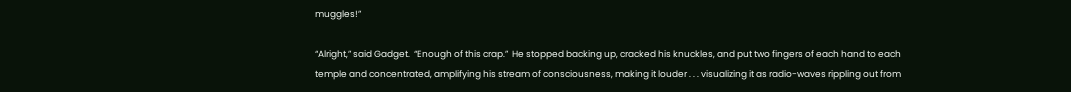muggles!”

“Alright,” said Gadget.  “Enough of this crap.”  He stopped backing up, cracked his knuckles, and put two fingers of each hand to each temple and concentrated, amplifying his stream of consciousness, making it louder . . . visualizing it as radio-waves rippling out from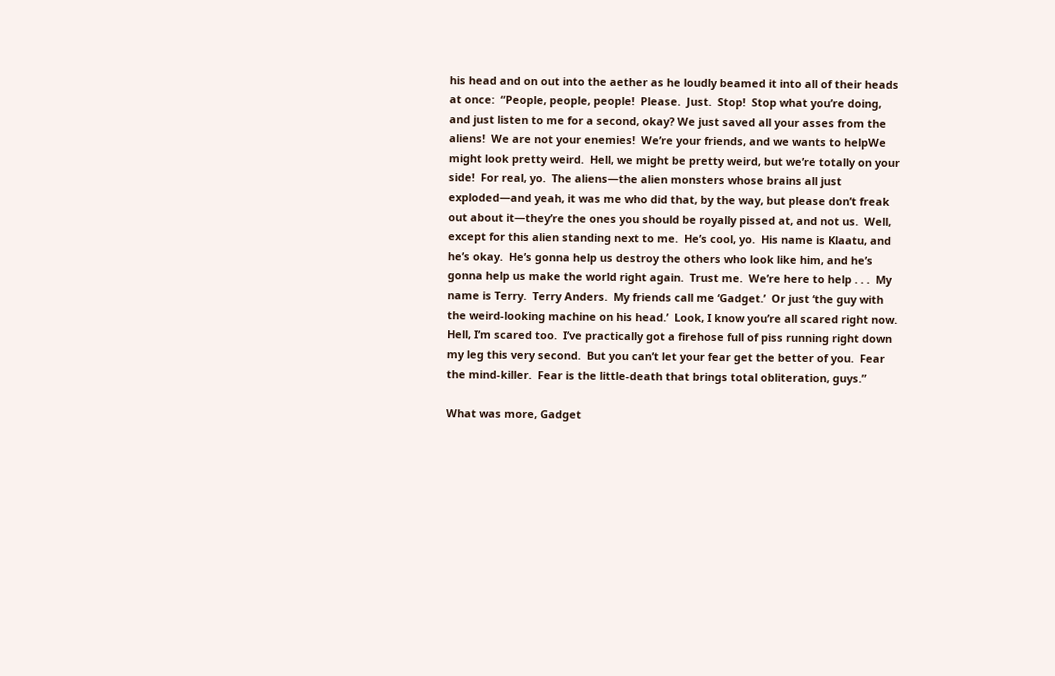his head and on out into the aether as he loudly beamed it into all of their heads at once:  “People, people, people!  Please.  Just.  Stop!  Stop what you’re doing, and just listen to me for a second, okay? We just saved all your asses from the aliens!  We are not your enemies!  We’re your friends, and we wants to helpWe might look pretty weird.  Hell, we might be pretty weird, but we’re totally on your side!  For real, yo.  The aliens—the alien monsters whose brains all just exploded—and yeah, it was me who did that, by the way, but please don’t freak out about it—they’re the ones you should be royally pissed at, and not us.  Well, except for this alien standing next to me.  He’s cool, yo.  His name is Klaatu, and he’s okay.  He’s gonna help us destroy the others who look like him, and he’s gonna help us make the world right again.  Trust me.  We’re here to help . . .  My name is Terry.  Terry Anders.  My friends call me ‘Gadget.’  Or just ‘the guy with the weird-looking machine on his head.’  Look, I know you’re all scared right now.  Hell, I’m scared too.  I’ve practically got a firehose full of piss running right down my leg this very second.  But you can’t let your fear get the better of you.  Fear the mind-killer.  Fear is the little-death that brings total obliteration, guys.”

What was more, Gadget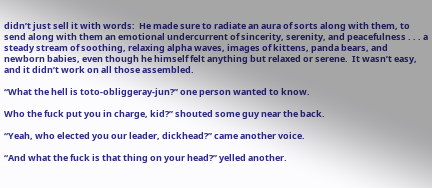didn’t just sell it with words:  He made sure to radiate an aura of sorts along with them, to send along with them an emotional undercurrent of sincerity, serenity, and peacefulness . . . a steady stream of soothing, relaxing alpha waves, images of kittens, panda bears, and newborn babies, even though he himself felt anything but relaxed or serene.  It wasn’t easy, and it didn’t work on all those assembled.

“What the hell is toto-obliggeray-jun?” one person wanted to know.

Who the fuck put you in charge, kid?” shouted some guy near the back.

“Yeah, who elected you our leader, dickhead?” came another voice.

“And what the fuck is that thing on your head?” yelled another.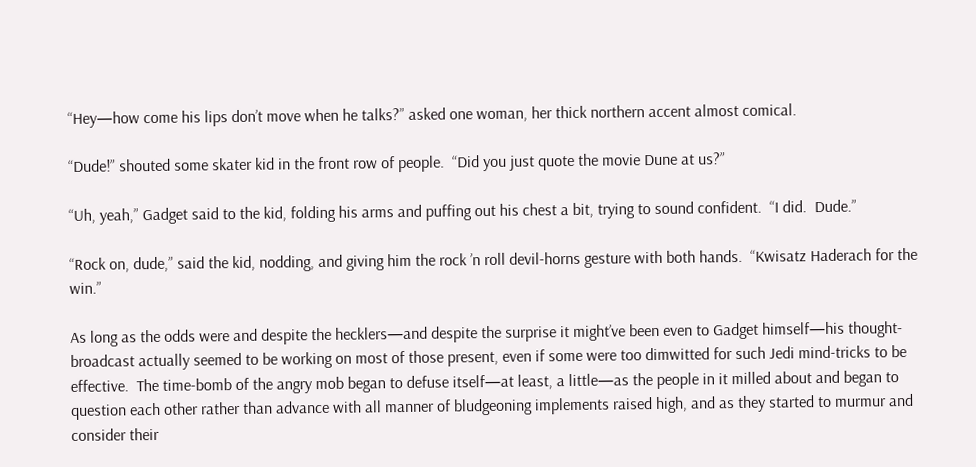“Hey—how come his lips don’t move when he talks?” asked one woman, her thick northern accent almost comical.

“Dude!” shouted some skater kid in the front row of people.  “Did you just quote the movie Dune at us?”

“Uh, yeah,” Gadget said to the kid, folding his arms and puffing out his chest a bit, trying to sound confident.  “I did.  Dude.”

“Rock on, dude,” said the kid, nodding, and giving him the rock ’n roll devil-horns gesture with both hands.  “Kwisatz Haderach for the win.”

As long as the odds were and despite the hecklers—and despite the surprise it might’ve been even to Gadget himself—his thought-broadcast actually seemed to be working on most of those present, even if some were too dimwitted for such Jedi mind-tricks to be effective.  The time-bomb of the angry mob began to defuse itself—at least, a little—as the people in it milled about and began to question each other rather than advance with all manner of bludgeoning implements raised high, and as they started to murmur and consider their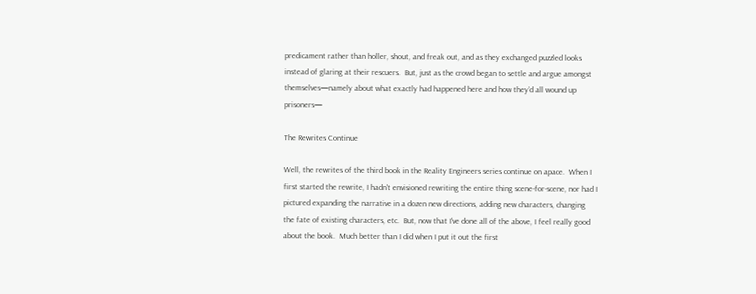predicament rather than holler, shout, and freak out, and as they exchanged puzzled looks instead of glaring at their rescuers.  But, just as the crowd began to settle and argue amongst themselves—namely about what exactly had happened here and how they’d all wound up prisoners—

The Rewrites Continue

Well, the rewrites of the third book in the Reality Engineers series continue on apace.  When I first started the rewrite, I hadn't envisioned rewriting the entire thing scene-for-scene, nor had I pictured expanding the narrative in a dozen new directions, adding new characters, changing the fate of existing characters, etc.  But, now that I've done all of the above, I feel really good about the book.  Much better than I did when I put it out the first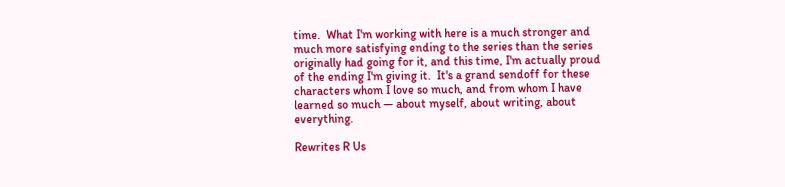time.  What I'm working with here is a much stronger and much more satisfying ending to the series than the series originally had going for it, and this time, I'm actually proud of the ending I'm giving it.  It's a grand sendoff for these characters whom I love so much, and from whom I have learned so much — about myself, about writing, about everything.

Rewrites R Us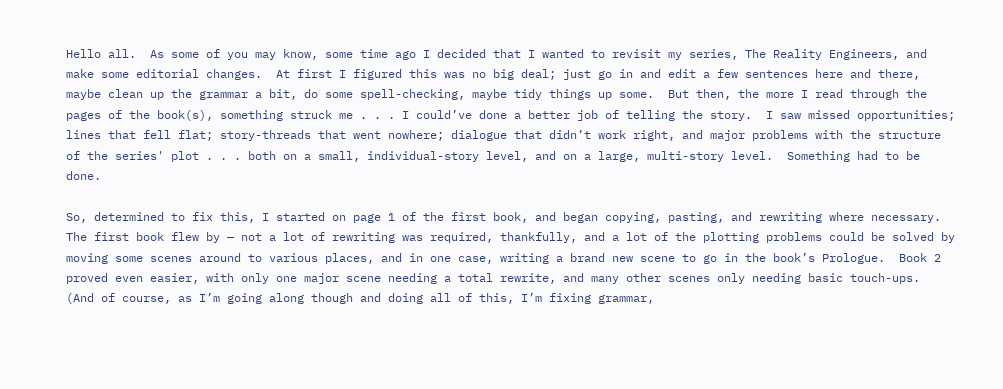Hello all.  As some of you may know, some time ago I decided that I wanted to revisit my series, The Reality Engineers, and make some editorial changes.  At first I figured this was no big deal; just go in and edit a few sentences here and there, maybe clean up the grammar a bit, do some spell-checking, maybe tidy things up some.  But then, the more I read through the pages of the book(s), something struck me . . . I could’ve done a better job of telling the story.  I saw missed opportunities; lines that fell flat; story-threads that went nowhere; dialogue that didn’t work right, and major problems with the structure of the series' plot . . . both on a small, individual-story level, and on a large, multi-story level.  Something had to be done.

So, determined to fix this, I started on page 1 of the first book, and began copying, pasting, and rewriting where necessary.  The first book flew by — not a lot of rewriting was required, thankfully, and a lot of the plotting problems could be solved by moving some scenes around to various places, and in one case, writing a brand new scene to go in the book’s Prologue.  Book 2 proved even easier, with only one major scene needing a total rewrite, and many other scenes only needing basic touch-ups.  (And of course, as I’m going along though and doing all of this, I’m fixing grammar,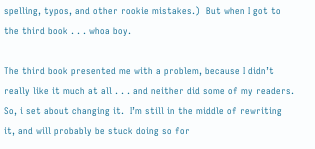spelling, typos, and other rookie mistakes.)  But when I got to the third book . . . whoa boy.

The third book presented me with a problem, because I didn’t really like it much at all . . . and neither did some of my readers.  So, i set about changing it.  I’m still in the middle of rewriting it, and will probably be stuck doing so for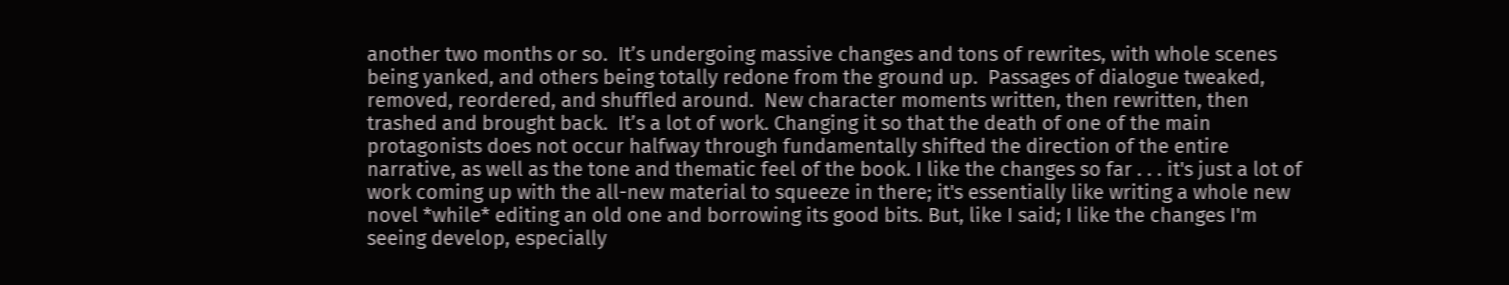another two months or so.  It’s undergoing massive changes and tons of rewrites, with whole scenes being yanked, and others being totally redone from the ground up.  Passages of dialogue tweaked, removed, reordered, and shuffled around.  New character moments written, then rewritten, then trashed and brought back.  It’s a lot of work. Changing it so that the death of one of the main protagonists does not occur halfway through fundamentally shifted the direction of the entire narrative, as well as the tone and thematic feel of the book. I like the changes so far . . . it's just a lot of work coming up with the all-new material to squeeze in there; it's essentially like writing a whole new novel *while* editing an old one and borrowing its good bits. But, like I said; I like the changes I'm seeing develop, especially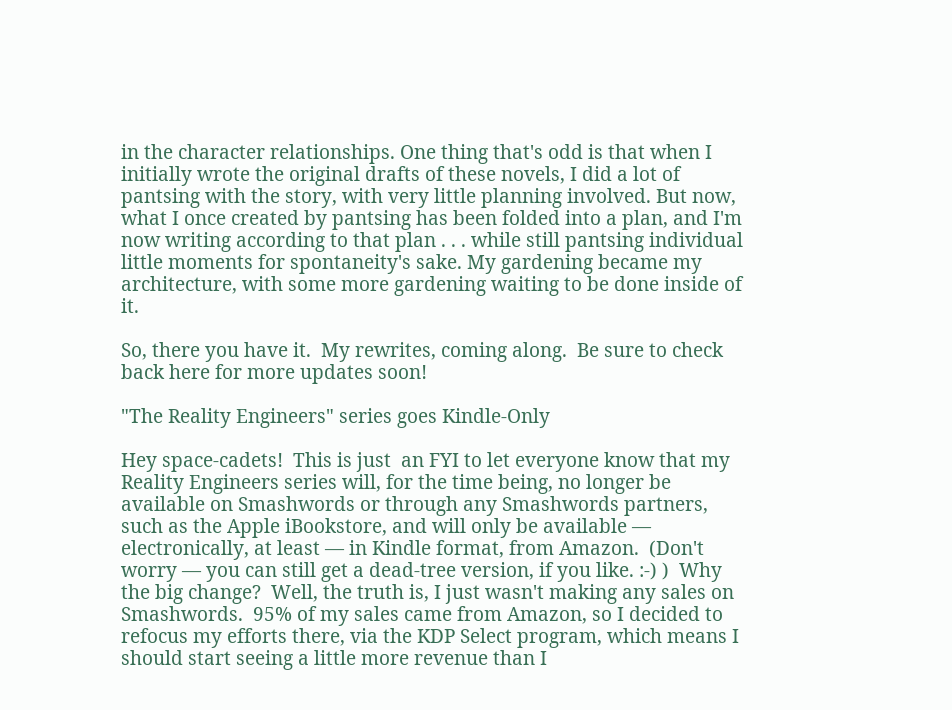in the character relationships. One thing that's odd is that when I initially wrote the original drafts of these novels, I did a lot of pantsing with the story, with very little planning involved. But now, what I once created by pantsing has been folded into a plan, and I'm now writing according to that plan . . . while still pantsing individual little moments for spontaneity's sake. My gardening became my architecture, with some more gardening waiting to be done inside of it.

So, there you have it.  My rewrites, coming along.  Be sure to check back here for more updates soon!

"The Reality Engineers" series goes Kindle-Only

Hey space-cadets!  This is just  an FYI to let everyone know that my Reality Engineers series will, for the time being, no longer be available on Smashwords or through any Smashwords partners, such as the Apple iBookstore, and will only be available — electronically, at least — in Kindle format, from Amazon.  (Don't worry — you can still get a dead-tree version, if you like. :-) )  Why the big change?  Well, the truth is, I just wasn't making any sales on Smashwords.  95% of my sales came from Amazon, so I decided to refocus my efforts there, via the KDP Select program, which means I should start seeing a little more revenue than I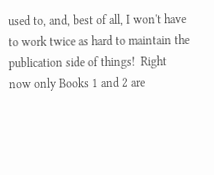used to, and, best of all, I won't have to work twice as hard to maintain the publication side of things!  Right now only Books 1 and 2 are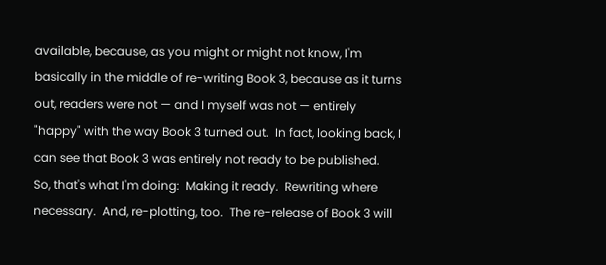available, because, as you might or might not know, I'm basically in the middle of re-writing Book 3, because as it turns out, readers were not — and I myself was not — entirely "happy" with the way Book 3 turned out.  In fact, looking back, I can see that Book 3 was entirely not ready to be published.  So, that's what I'm doing:  Making it ready.  Rewriting where necessary.  And, re-plotting, too.  The re-release of Book 3 will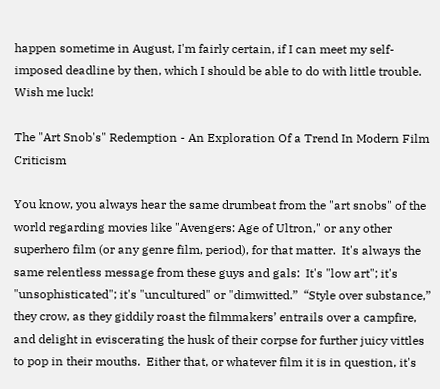happen sometime in August, I'm fairly certain, if I can meet my self-imposed deadline by then, which I should be able to do with little trouble.  Wish me luck!

The "Art Snob's" Redemption - An Exploration Of a Trend In Modern Film Criticism

You know, you always hear the same drumbeat from the "art snobs" of the world regarding movies like "Avengers: Age of Ultron," or any other superhero film (or any genre film, period), for that matter.  It's always the same relentless message from these guys and gals:  It's "low art"; it's "unsophisticated"; it's "uncultured" or "dimwitted.”  “Style over substance,” they crow, as they giddily roast the filmmakers’ entrails over a campfire, and delight in eviscerating the husk of their corpse for further juicy vittles to pop in their mouths.  Either that, or whatever film it is in question, it's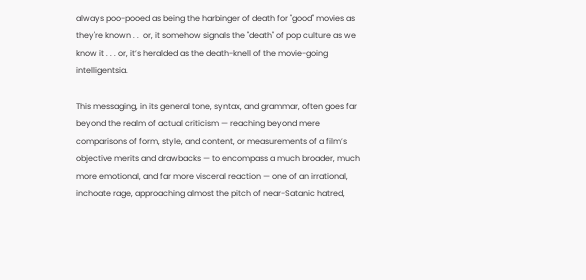always poo-pooed as being the harbinger of death for "good" movies as they're known . .  or, it somehow signals the "death" of pop culture as we know it . . . or, it’s heralded as the death-knell of the movie-going intelligentsia.

This messaging, in its general tone, syntax, and grammar, often goes far beyond the realm of actual criticism — reaching beyond mere comparisons of form, style, and content, or measurements of a film’s objective merits and drawbacks — to encompass a much broader, much more emotional, and far more visceral reaction — one of an irrational, inchoate rage, approaching almost the pitch of near-Satanic hatred,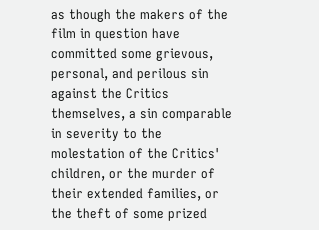as though the makers of the film in question have committed some grievous, personal, and perilous sin against the Critics themselves, a sin comparable in severity to the molestation of the Critics' children, or the murder of their extended families, or the theft of some prized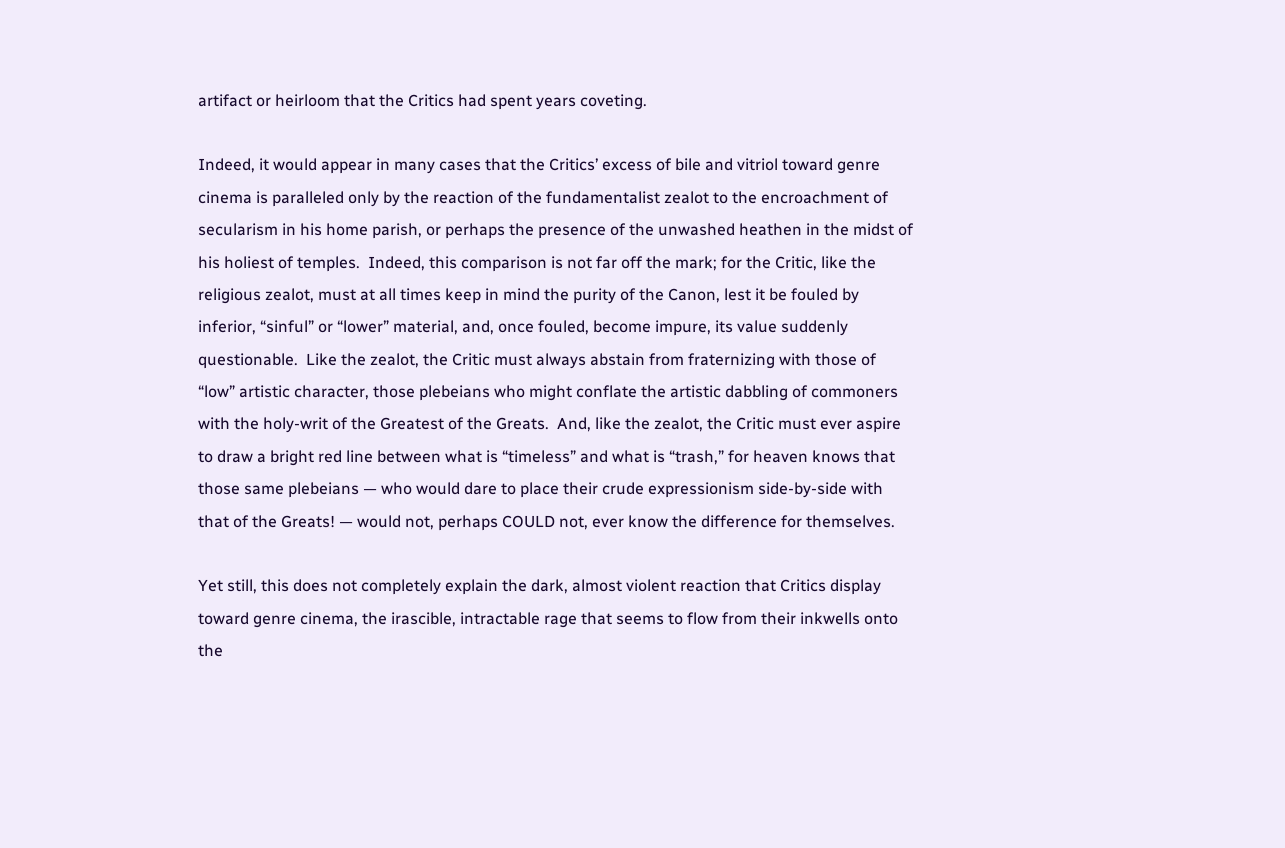artifact or heirloom that the Critics had spent years coveting.

Indeed, it would appear in many cases that the Critics’ excess of bile and vitriol toward genre cinema is paralleled only by the reaction of the fundamentalist zealot to the encroachment of secularism in his home parish, or perhaps the presence of the unwashed heathen in the midst of his holiest of temples.  Indeed, this comparison is not far off the mark; for the Critic, like the religious zealot, must at all times keep in mind the purity of the Canon, lest it be fouled by inferior, “sinful” or “lower” material, and, once fouled, become impure, its value suddenly questionable.  Like the zealot, the Critic must always abstain from fraternizing with those of “low” artistic character, those plebeians who might conflate the artistic dabbling of commoners with the holy-writ of the Greatest of the Greats.  And, like the zealot, the Critic must ever aspire to draw a bright red line between what is “timeless” and what is “trash,” for heaven knows that those same plebeians — who would dare to place their crude expressionism side-by-side with that of the Greats! — would not, perhaps COULD not, ever know the difference for themselves.

Yet still, this does not completely explain the dark, almost violent reaction that Critics display toward genre cinema, the irascible, intractable rage that seems to flow from their inkwells onto the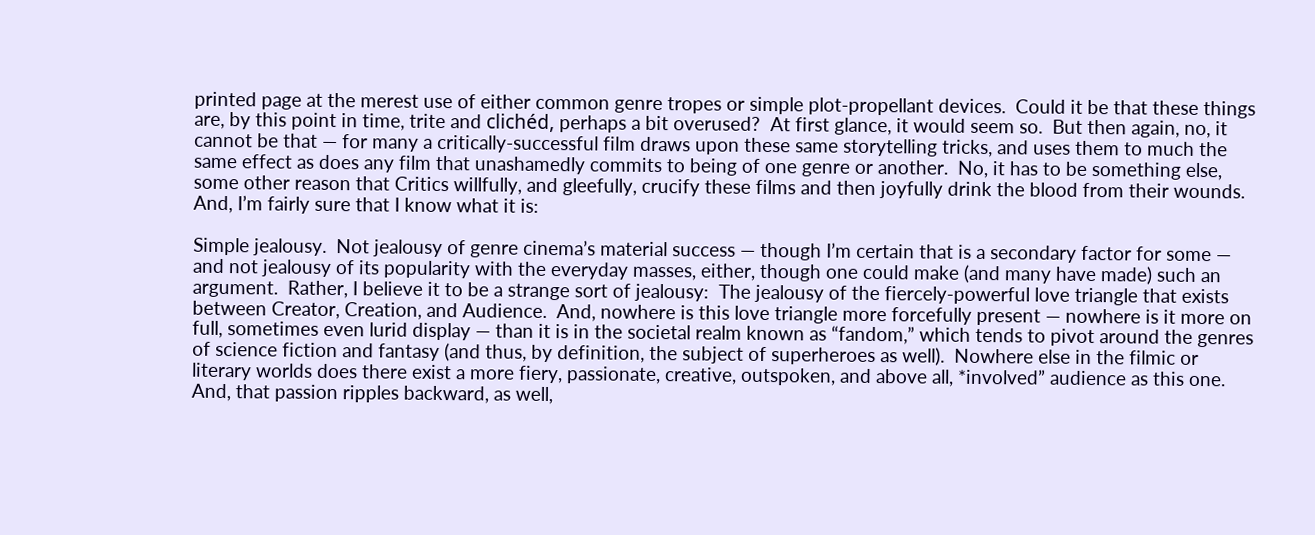printed page at the merest use of either common genre tropes or simple plot-propellant devices.  Could it be that these things are, by this point in time, trite and clichéd, perhaps a bit overused?  At first glance, it would seem so.  But then again, no, it cannot be that — for many a critically-successful film draws upon these same storytelling tricks, and uses them to much the same effect as does any film that unashamedly commits to being of one genre or another.  No, it has to be something else, some other reason that Critics willfully, and gleefully, crucify these films and then joyfully drink the blood from their wounds.  And, I’m fairly sure that I know what it is:

Simple jealousy.  Not jealousy of genre cinema’s material success — though I’m certain that is a secondary factor for some — and not jealousy of its popularity with the everyday masses, either, though one could make (and many have made) such an argument.  Rather, I believe it to be a strange sort of jealousy:  The jealousy of the fiercely-powerful love triangle that exists between Creator, Creation, and Audience.  And, nowhere is this love triangle more forcefully present — nowhere is it more on full, sometimes even lurid display — than it is in the societal realm known as “fandom,” which tends to pivot around the genres of science fiction and fantasy (and thus, by definition, the subject of superheroes as well).  Nowhere else in the filmic or literary worlds does there exist a more fiery, passionate, creative, outspoken, and above all, *involved” audience as this one.  And, that passion ripples backward, as well,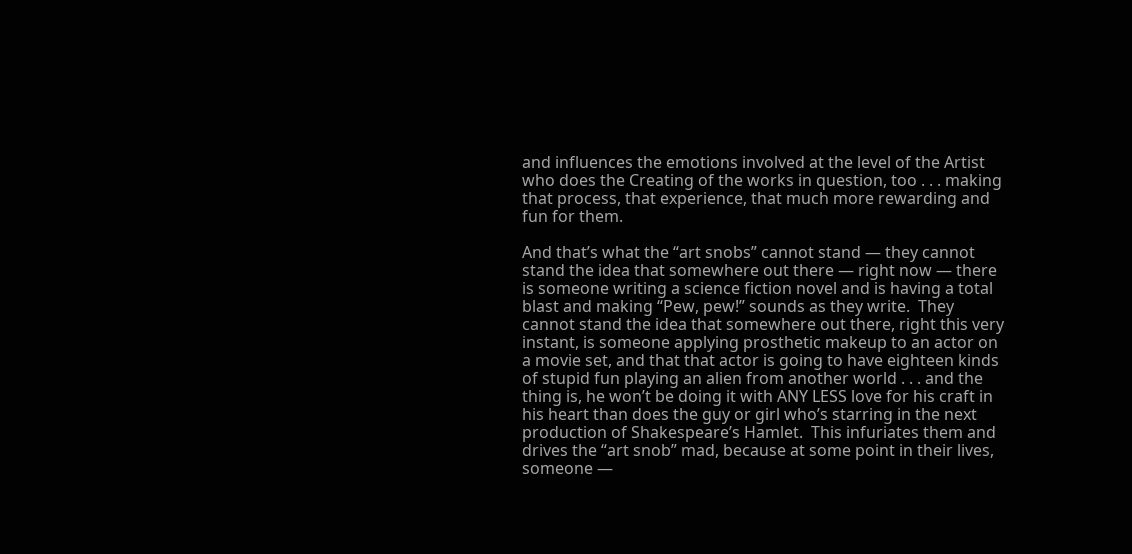and influences the emotions involved at the level of the Artist who does the Creating of the works in question, too . . . making that process, that experience, that much more rewarding and fun for them.

And that’s what the “art snobs” cannot stand — they cannot stand the idea that somewhere out there — right now — there is someone writing a science fiction novel and is having a total blast and making “Pew, pew!” sounds as they write.  They cannot stand the idea that somewhere out there, right this very instant, is someone applying prosthetic makeup to an actor on a movie set, and that that actor is going to have eighteen kinds of stupid fun playing an alien from another world . . . and the thing is, he won’t be doing it with ANY LESS love for his craft in his heart than does the guy or girl who’s starring in the next production of Shakespeare’s Hamlet.  This infuriates them and drives the “art snob” mad, because at some point in their lives, someone —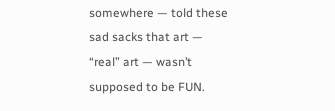somewhere — told these sad sacks that art — “real” art — wasn’t supposed to be FUN.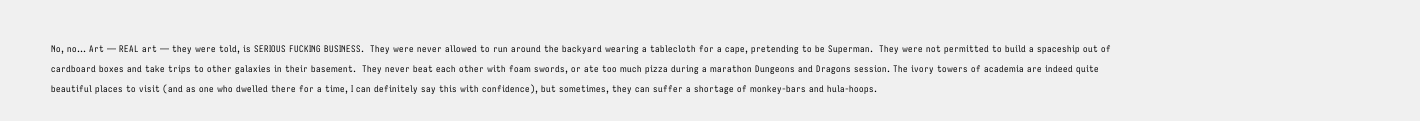No, no… Art — REAL art — they were told, is SERIOUS FUCKING BUSINESS.  They were never allowed to run around the backyard wearing a tablecloth for a cape, pretending to be Superman.  They were not permitted to build a spaceship out of cardboard boxes and take trips to other galaxies in their basement.  They never beat each other with foam swords, or ate too much pizza during a marathon Dungeons and Dragons session. The ivory towers of academia are indeed quite beautiful places to visit (and as one who dwelled there for a time, I can definitely say this with confidence), but sometimes, they can suffer a shortage of monkey-bars and hula-hoops.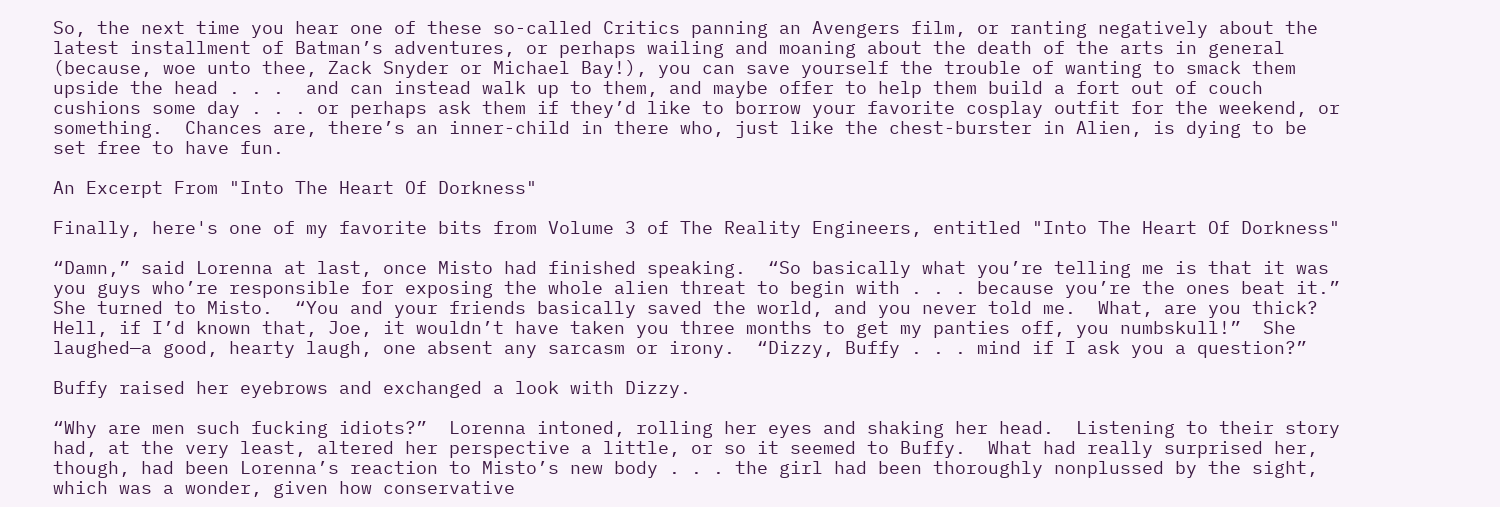So, the next time you hear one of these so-called Critics panning an Avengers film, or ranting negatively about the latest installment of Batman’s adventures, or perhaps wailing and moaning about the death of the arts in general (because, woe unto thee, Zack Snyder or Michael Bay!), you can save yourself the trouble of wanting to smack them upside the head . . .  and can instead walk up to them, and maybe offer to help them build a fort out of couch cushions some day . . . or perhaps ask them if they’d like to borrow your favorite cosplay outfit for the weekend, or something.  Chances are, there’s an inner-child in there who, just like the chest-burster in Alien, is dying to be set free to have fun.

An Excerpt From "Into The Heart Of Dorkness"

Finally, here's one of my favorite bits from Volume 3 of The Reality Engineers, entitled "Into The Heart Of Dorkness"

“Damn,” said Lorenna at last, once Misto had finished speaking.  “So basically what you’re telling me is that it was you guys who’re responsible for exposing the whole alien threat to begin with . . . because you’re the ones beat it.”  She turned to Misto.  “You and your friends basically saved the world, and you never told me.  What, are you thick?  Hell, if I’d known that, Joe, it wouldn’t have taken you three months to get my panties off, you numbskull!”  She laughed—a good, hearty laugh, one absent any sarcasm or irony.  “Dizzy, Buffy . . . mind if I ask you a question?”

Buffy raised her eyebrows and exchanged a look with Dizzy.

“Why are men such fucking idiots?”  Lorenna intoned, rolling her eyes and shaking her head.  Listening to their story had, at the very least, altered her perspective a little, or so it seemed to Buffy.  What had really surprised her, though, had been Lorenna’s reaction to Misto’s new body . . . the girl had been thoroughly nonplussed by the sight, which was a wonder, given how conservative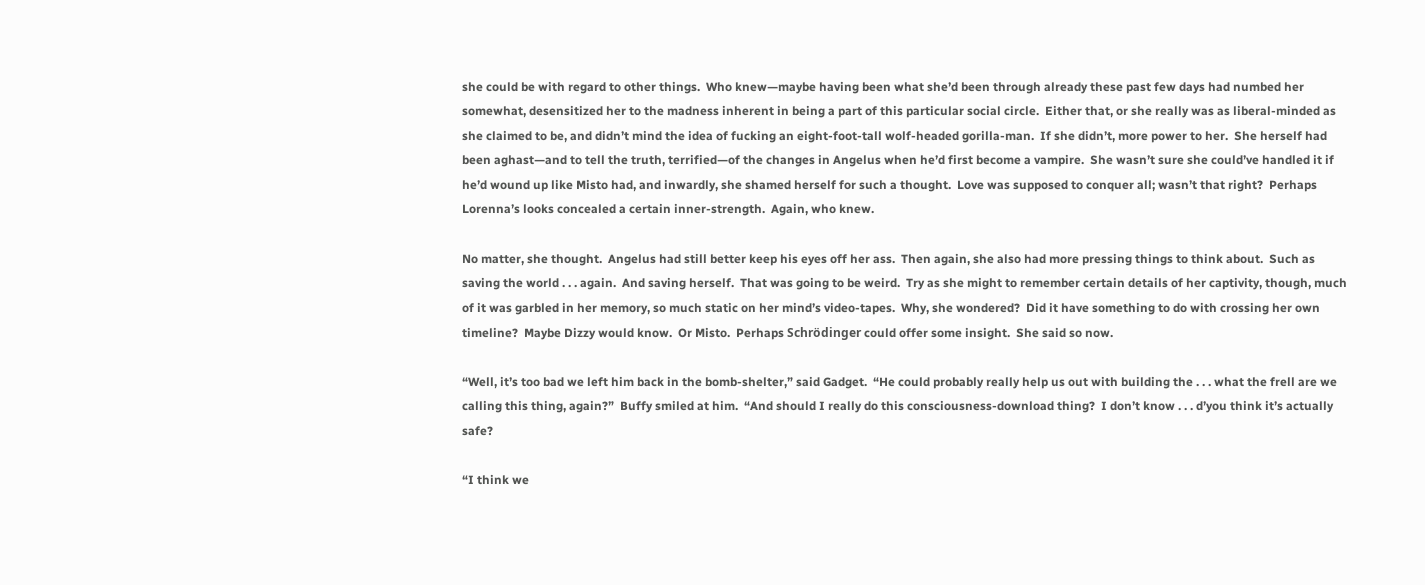she could be with regard to other things.  Who knew—maybe having been what she’d been through already these past few days had numbed her somewhat, desensitized her to the madness inherent in being a part of this particular social circle.  Either that, or she really was as liberal-minded as she claimed to be, and didn’t mind the idea of fucking an eight-foot-tall wolf-headed gorilla-man.  If she didn’t, more power to her.  She herself had been aghast—and to tell the truth, terrified—of the changes in Angelus when he’d first become a vampire.  She wasn’t sure she could’ve handled it if he’d wound up like Misto had, and inwardly, she shamed herself for such a thought.  Love was supposed to conquer all; wasn’t that right?  Perhaps Lorenna’s looks concealed a certain inner-strength.  Again, who knew.

No matter, she thought.  Angelus had still better keep his eyes off her ass.  Then again, she also had more pressing things to think about.  Such as saving the world . . . again.  And saving herself.  That was going to be weird.  Try as she might to remember certain details of her captivity, though, much of it was garbled in her memory, so much static on her mind’s video-tapes.  Why, she wondered?  Did it have something to do with crossing her own timeline?  Maybe Dizzy would know.  Or Misto.  Perhaps Schrödinger could offer some insight.  She said so now.

“Well, it’s too bad we left him back in the bomb-shelter,” said Gadget.  “He could probably really help us out with building the . . . what the frell are we calling this thing, again?”  Buffy smiled at him.  “And should I really do this consciousness-download thing?  I don’t know . . . d’you think it’s actually safe?

“I think we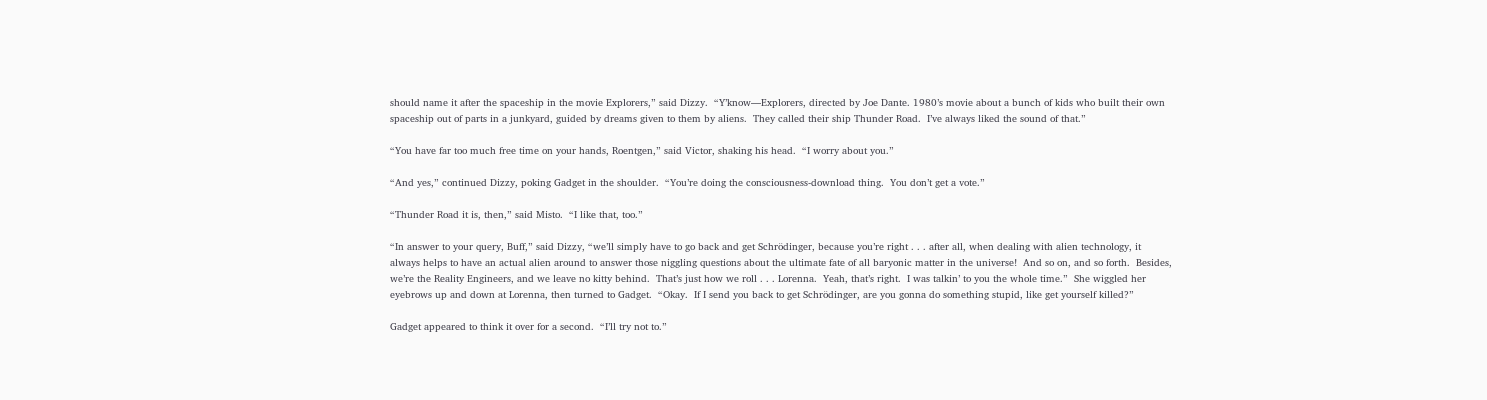should name it after the spaceship in the movie Explorers,” said Dizzy.  “Y’know—Explorers, directed by Joe Dante. 1980’s movie about a bunch of kids who built their own spaceship out of parts in a junkyard, guided by dreams given to them by aliens.  They called their ship Thunder Road.  I’ve always liked the sound of that.”

“You have far too much free time on your hands, Roentgen,” said Victor, shaking his head.  “I worry about you.”

“And yes,” continued Dizzy, poking Gadget in the shoulder.  “You’re doing the consciousness-download thing.  You don’t get a vote.”

“Thunder Road it is, then,” said Misto.  “I like that, too.”

“In answer to your query, Buff,” said Dizzy, “we’ll simply have to go back and get Schrödinger, because you’re right . . . after all, when dealing with alien technology, it always helps to have an actual alien around to answer those niggling questions about the ultimate fate of all baryonic matter in the universe!  And so on, and so forth.  Besides, we’re the Reality Engineers, and we leave no kitty behind.  That’s just how we roll . . . Lorenna.  Yeah, that’s right.  I was talkin’ to you the whole time.”  She wiggled her eyebrows up and down at Lorenna, then turned to Gadget.  “Okay.  If I send you back to get Schrödinger, are you gonna do something stupid, like get yourself killed?”

Gadget appeared to think it over for a second.  “I’ll try not to.”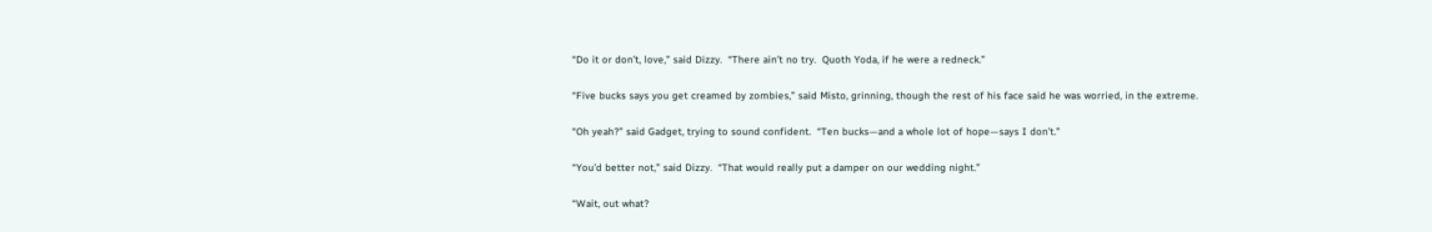“Do it or don’t, love,” said Dizzy.  “There ain’t no try.  Quoth Yoda, if he were a redneck.”

“Five bucks says you get creamed by zombies,” said Misto, grinning, though the rest of his face said he was worried, in the extreme.

“Oh yeah?” said Gadget, trying to sound confident.  “Ten bucks—and a whole lot of hope—says I don’t.”

“You’d better not,” said Dizzy.  “That would really put a damper on our wedding night.”

“Wait, out what?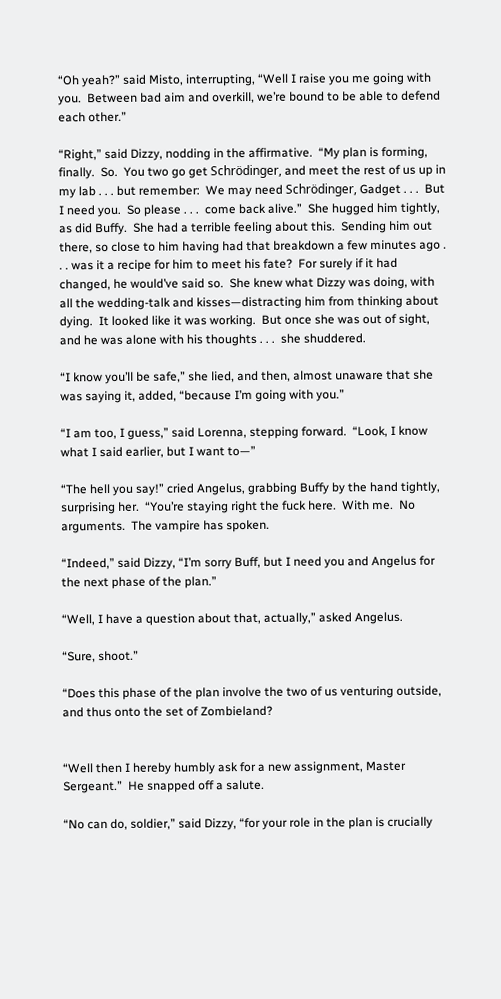“Oh yeah?” said Misto, interrupting, “Well I raise you me going with you.  Between bad aim and overkill, we’re bound to be able to defend each other.”

“Right,” said Dizzy, nodding in the affirmative.  “My plan is forming, finally.  So.  You two go get Schrödinger, and meet the rest of us up in my lab . . . but remember:  We may need Schrödinger, Gadget . . .  But I need you.  So please . . .  come back alive.”  She hugged him tightly, as did Buffy.  She had a terrible feeling about this.  Sending him out there, so close to him having had that breakdown a few minutes ago . . . was it a recipe for him to meet his fate?  For surely if it had changed, he would’ve said so.  She knew what Dizzy was doing, with all the wedding-talk and kisses—distracting him from thinking about dying.  It looked like it was working.  But once she was out of sight, and he was alone with his thoughts . . .  she shuddered.

“I know you’ll be safe,” she lied, and then, almost unaware that she was saying it, added, “because I’m going with you.”

“I am too, I guess,” said Lorenna, stepping forward.  “Look, I know what I said earlier, but I want to—”

“The hell you say!” cried Angelus, grabbing Buffy by the hand tightly, surprising her.  “You’re staying right the fuck here.  With me.  No arguments.  The vampire has spoken.

“Indeed,” said Dizzy, “I’m sorry Buff, but I need you and Angelus for the next phase of the plan.”

“Well, I have a question about that, actually,” asked Angelus.

“Sure, shoot.”

“Does this phase of the plan involve the two of us venturing outside, and thus onto the set of Zombieland?


“Well then I hereby humbly ask for a new assignment, Master Sergeant.”  He snapped off a salute.

“No can do, soldier,” said Dizzy, “for your role in the plan is crucially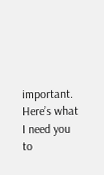important.  Here’s what I need you to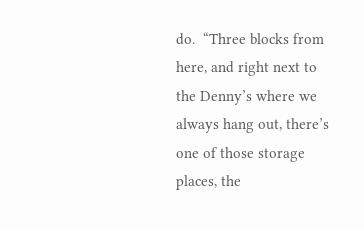do.  “Three blocks from here, and right next to the Denny’s where we always hang out, there’s one of those storage places, the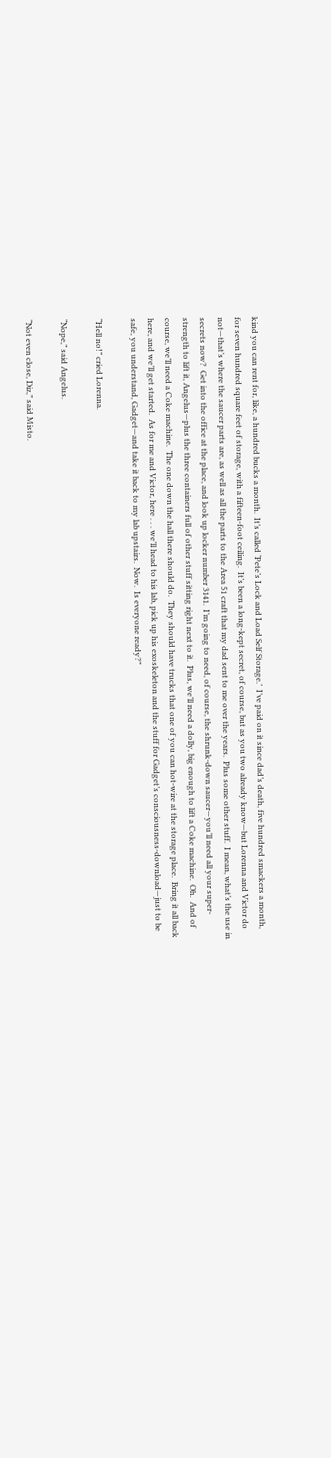kind you can rent for, like, a hundred bucks a month.  It’s called ‘Pete’s Lock and Load Self Storage.’  I’ve paid on it since dad’s death, five hundred smackers a month, for seven hundred square feet of storage, with a fifteen-foot ceiling.  It’s been a long-kept secret, of course, but as you two already know—but Lorenna and Victor do not—that’s where the saucer parts are, as well as all the parts to the Area 51 craft that my dad sent to me over the years.  Plus some other stuff.  I mean, what’s the use in secrets now?  Get into the office at the place, and look up locker number 3141.  I’m going to need, of course, the shrunk-down saucer—you’ll need all your super-strength to lift it, Angelus—plus the three containers full of other stuff sitting right next to it.  Plus, we’ll need a dolly, big enough to lift a Coke machine.  Oh.  And of course, we’ll need a Coke machine.  The one down the hall there should do.  They should have trucks that one of you can hot-wire at the storage place.  Bring it all back here, and we’ll get started.  As for me and Victor, here . . . we’ll head to his lab, pick up his exoskeleton and the stuff for Gadget’s consciousness-download—just to be safe, you understand, Gadget—and take it back to my lab upstairs.  Now.  Is everyone ready?”

“Hell no!” cried Lorenna.

“Nope,” said Angelus.

“Not even close, Diz,” said Misto.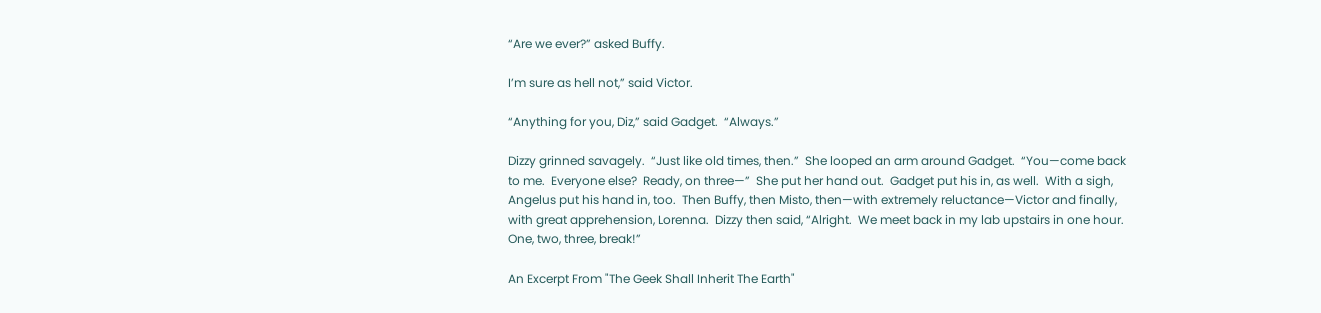“Are we ever?” asked Buffy.

I’m sure as hell not,” said Victor.

“Anything for you, Diz,” said Gadget.  “Always.”

Dizzy grinned savagely.  “Just like old times, then.”  She looped an arm around Gadget.  “You—come back to me.  Everyone else?  Ready, on three—”  She put her hand out.  Gadget put his in, as well.  With a sigh, Angelus put his hand in, too.  Then Buffy, then Misto, then—with extremely reluctance—Victor and finally, with great apprehension, Lorenna.  Dizzy then said, “Alright.  We meet back in my lab upstairs in one hour.  One, two, three, break!”

An Excerpt From "The Geek Shall Inherit The Earth"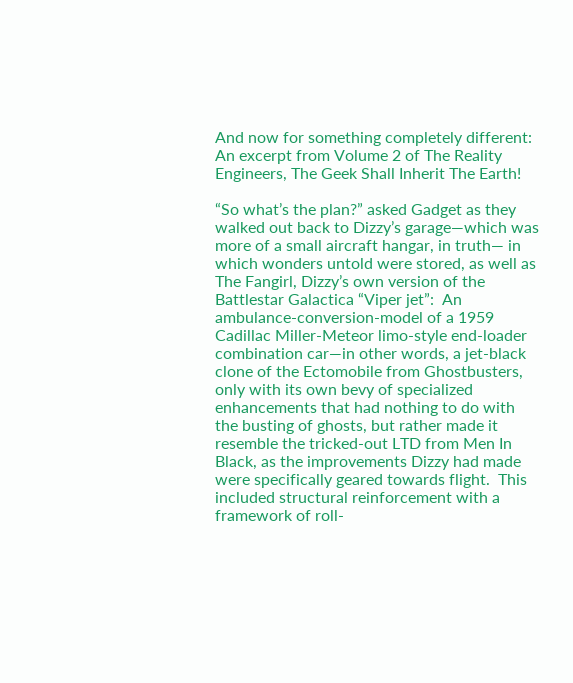And now for something completely different:  An excerpt from Volume 2 of The Reality Engineers, The Geek Shall Inherit The Earth!

“So what’s the plan?” asked Gadget as they walked out back to Dizzy’s garage—which was more of a small aircraft hangar, in truth— in which wonders untold were stored, as well as The Fangirl, Dizzy’s own version of the Battlestar Galactica “Viper jet”:  An ambulance-conversion-model of a 1959 Cadillac Miller-Meteor limo-style end-loader combination car—in other words, a jet-black clone of the Ectomobile from Ghostbusters, only with its own bevy of specialized enhancements that had nothing to do with the busting of ghosts, but rather made it resemble the tricked-out LTD from Men In Black, as the improvements Dizzy had made were specifically geared towards flight.  This included structural reinforcement with a framework of roll-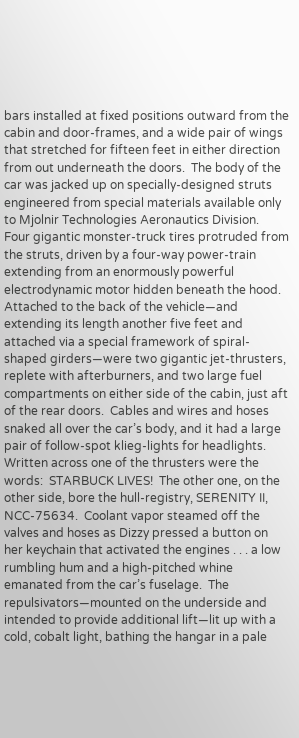bars installed at fixed positions outward from the cabin and door-frames, and a wide pair of wings that stretched for fifteen feet in either direction from out underneath the doors.  The body of the car was jacked up on specially-designed struts engineered from special materials available only to Mjolnir Technologies Aeronautics Division.  Four gigantic monster-truck tires protruded from the struts, driven by a four-way power-train extending from an enormously powerful electrodynamic motor hidden beneath the hood.  Attached to the back of the vehicle—and extending its length another five feet and attached via a special framework of spiral-shaped girders—were two gigantic jet-thrusters, replete with afterburners, and two large fuel compartments on either side of the cabin, just aft of the rear doors.  Cables and wires and hoses snaked all over the car’s body, and it had a large pair of follow-spot klieg-lights for headlights.  Written across one of the thrusters were the words:  STARBUCK LIVES!  The other one, on the other side, bore the hull-registry, SERENITY II, NCC-75634.  Coolant vapor steamed off the valves and hoses as Dizzy pressed a button on her keychain that activated the engines . . . a low rumbling hum and a high-pitched whine emanated from the car’s fuselage.  The repulsivators—mounted on the underside and intended to provide additional lift—lit up with a cold, cobalt light, bathing the hangar in a pale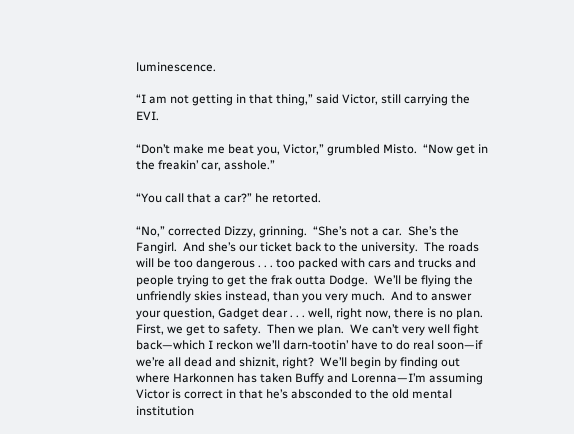luminescence.

“I am not getting in that thing,” said Victor, still carrying the EVI.

“Don’t make me beat you, Victor,” grumbled Misto.  “Now get in the freakin’ car, asshole.”

“You call that a car?” he retorted.

“No,” corrected Dizzy, grinning.  “She’s not a car.  She’s the Fangirl.  And she’s our ticket back to the university.  The roads will be too dangerous . . . too packed with cars and trucks and people trying to get the frak outta Dodge.  We’ll be flying the unfriendly skies instead, than you very much.  And to answer your question, Gadget dear . . . well, right now, there is no plan.  First, we get to safety.  Then we plan.  We can’t very well fight back—which I reckon we’ll darn-tootin’ have to do real soon—if we’re all dead and shiznit, right?  We’ll begin by finding out where Harkonnen has taken Buffy and Lorenna—I’m assuming Victor is correct in that he’s absconded to the old mental institution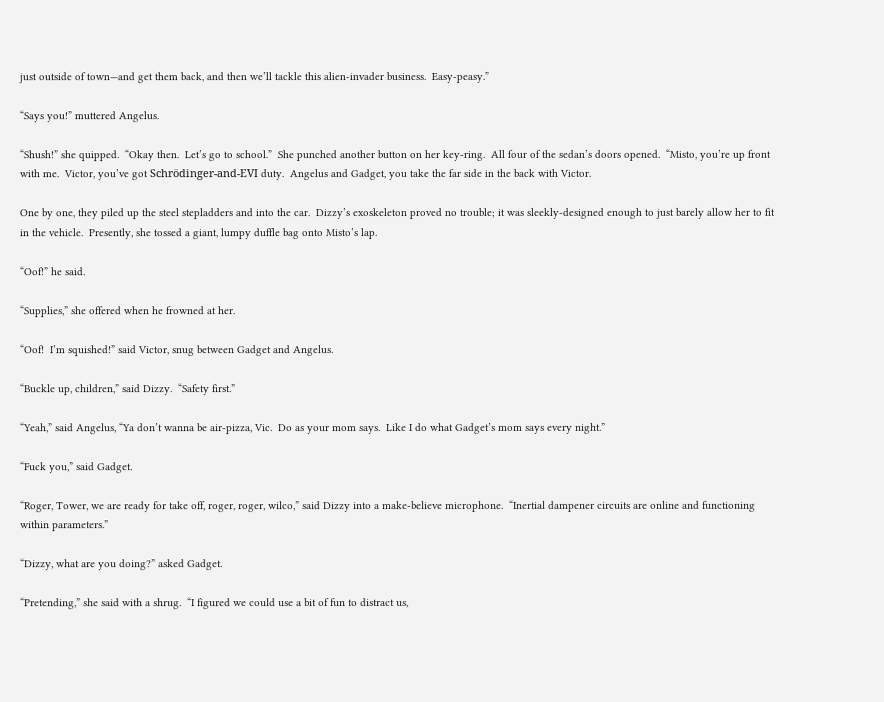just outside of town—and get them back, and then we’ll tackle this alien-invader business.  Easy-peasy.”

“Says you!” muttered Angelus.

“Shush!” she quipped.  “Okay then.  Let’s go to school.”  She punched another button on her key-ring.  All four of the sedan’s doors opened.  “Misto, you’re up front with me.  Victor, you’ve got Schrödinger-and-EVI duty.  Angelus and Gadget, you take the far side in the back with Victor.

One by one, they piled up the steel stepladders and into the car.  Dizzy’s exoskeleton proved no trouble; it was sleekly-designed enough to just barely allow her to fit in the vehicle.  Presently, she tossed a giant, lumpy duffle bag onto Misto’s lap.

“Oof!” he said.

“Supplies,” she offered when he frowned at her.

“Oof!  I’m squished!” said Victor, snug between Gadget and Angelus.

“Buckle up, children,” said Dizzy.  “Safety first.”

“Yeah,” said Angelus, “Ya don’t wanna be air-pizza, Vic.  Do as your mom says.  Like I do what Gadget’s mom says every night.”

“Fuck you,” said Gadget.

“Roger, Tower, we are ready for take off, roger, roger, wilco,” said Dizzy into a make-believe microphone.  “Inertial dampener circuits are online and functioning within parameters.”

“Dizzy, what are you doing?” asked Gadget.

“Pretending,” she said with a shrug.  “I figured we could use a bit of fun to distract us,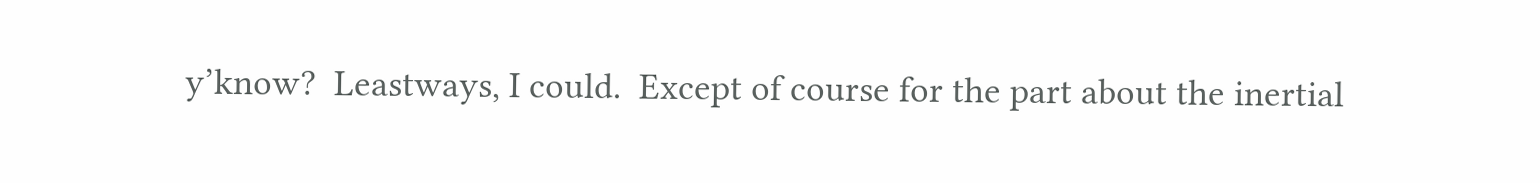y’know?  Leastways, I could.  Except of course for the part about the inertial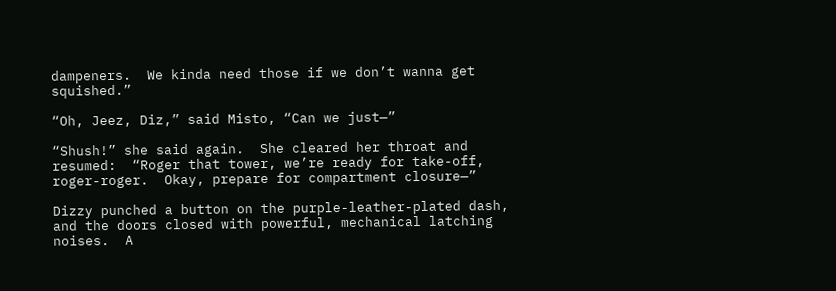dampeners.  We kinda need those if we don’t wanna get squished.”

“Oh, Jeez, Diz,” said Misto, “Can we just—”

“Shush!” she said again.  She cleared her throat and resumed:  “Roger that tower, we’re ready for take-off, roger-roger.  Okay, prepare for compartment closure—”

Dizzy punched a button on the purple-leather-plated dash, and the doors closed with powerful, mechanical latching noises.  A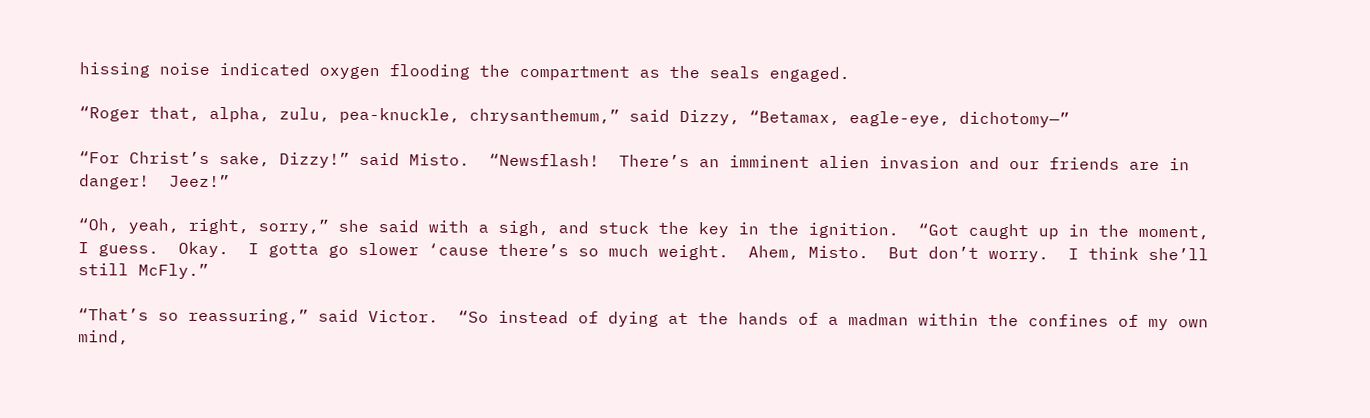hissing noise indicated oxygen flooding the compartment as the seals engaged.

“Roger that, alpha, zulu, pea-knuckle, chrysanthemum,” said Dizzy, “Betamax, eagle-eye, dichotomy—”

“For Christ’s sake, Dizzy!” said Misto.  “Newsflash!  There’s an imminent alien invasion and our friends are in danger!  Jeez!”

“Oh, yeah, right, sorry,” she said with a sigh, and stuck the key in the ignition.  “Got caught up in the moment, I guess.  Okay.  I gotta go slower ‘cause there’s so much weight.  Ahem, Misto.  But don’t worry.  I think she’ll still McFly.”

“That’s so reassuring,” said Victor.  “So instead of dying at the hands of a madman within the confines of my own mind,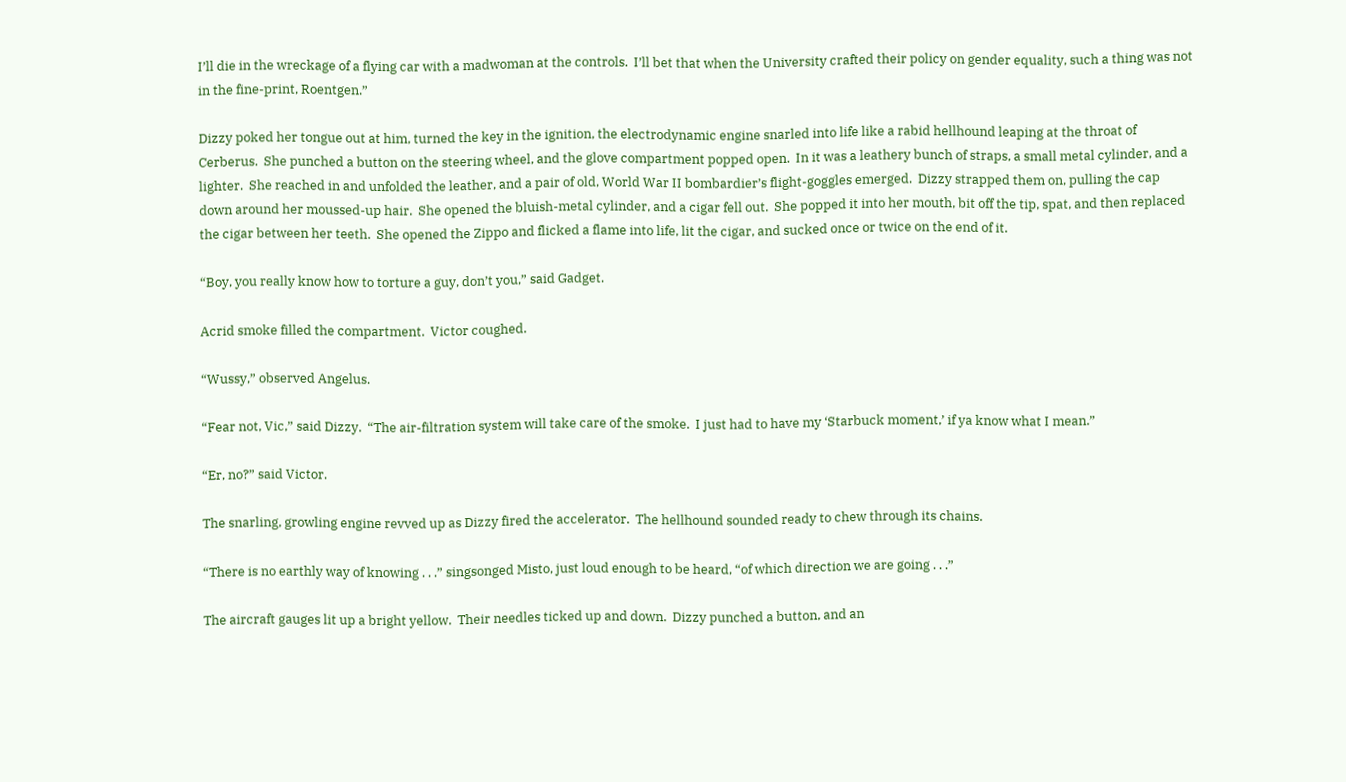I’ll die in the wreckage of a flying car with a madwoman at the controls.  I’ll bet that when the University crafted their policy on gender equality, such a thing was not in the fine-print, Roentgen.”

Dizzy poked her tongue out at him, turned the key in the ignition, the electrodynamic engine snarled into life like a rabid hellhound leaping at the throat of Cerberus.  She punched a button on the steering wheel, and the glove compartment popped open.  In it was a leathery bunch of straps, a small metal cylinder, and a lighter.  She reached in and unfolded the leather, and a pair of old, World War II bombardier’s flight-goggles emerged.  Dizzy strapped them on, pulling the cap down around her moussed-up hair.  She opened the bluish-metal cylinder, and a cigar fell out.  She popped it into her mouth, bit off the tip, spat, and then replaced the cigar between her teeth.  She opened the Zippo and flicked a flame into life, lit the cigar, and sucked once or twice on the end of it.

“Boy, you really know how to torture a guy, don’t you,” said Gadget.

Acrid smoke filled the compartment.  Victor coughed.

“Wussy,” observed Angelus.

“Fear not, Vic,” said Dizzy.  “The air-filtration system will take care of the smoke.  I just had to have my ‘Starbuck moment,’ if ya know what I mean.”

“Er, no?” said Victor.

The snarling, growling engine revved up as Dizzy fired the accelerator.  The hellhound sounded ready to chew through its chains.

“There is no earthly way of knowing . . .” singsonged Misto, just loud enough to be heard, “of which direction we are going . . .”

The aircraft gauges lit up a bright yellow.  Their needles ticked up and down.  Dizzy punched a button, and an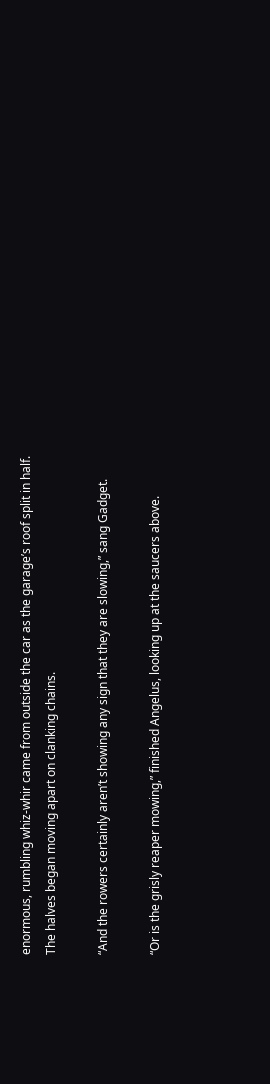enormous, rumbling whiz-whir came from outside the car as the garage’s roof split in half.  The halves began moving apart on clanking chains.

“And the rowers certainly aren’t showing any sign that they are slowing,” sang Gadget.

“Or is the grisly reaper mowing,” finished Angelus, looking up at the saucers above.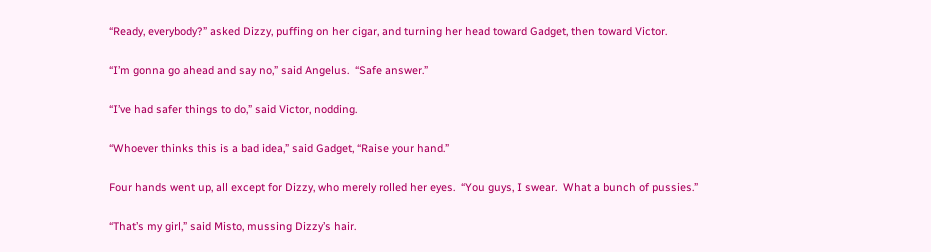“Ready, everybody?” asked Dizzy, puffing on her cigar, and turning her head toward Gadget, then toward Victor.

“I’m gonna go ahead and say no,” said Angelus.  “Safe answer.”

“I’ve had safer things to do,” said Victor, nodding.

“Whoever thinks this is a bad idea,” said Gadget, “Raise your hand.”

Four hands went up, all except for Dizzy, who merely rolled her eyes.  “You guys, I swear.  What a bunch of pussies.”

“That’s my girl,” said Misto, mussing Dizzy’s hair.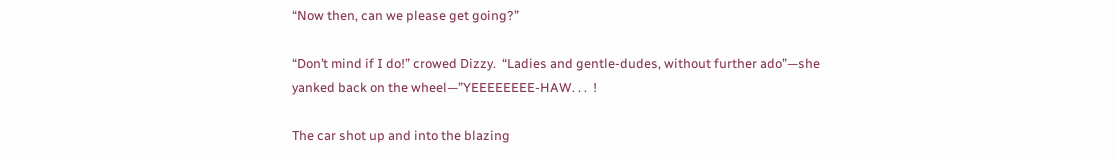“Now then, can we please get going?”

“Don’t mind if I do!” crowed Dizzy.  “Ladies and gentle-dudes, without further ado”—she yanked back on the wheel—”YEEEEEEEE-HAW. . .  !

The car shot up and into the blazing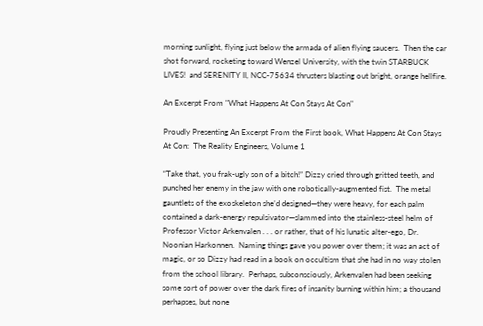morning sunlight, flying just below the armada of alien flying saucers.  Then the car shot forward, rocketing toward Wenzel University, with the twin STARBUCK LIVES!  and SERENITY II, NCC-75634 thrusters blasting out bright, orange hellfire.

An Excerpt From "What Happens At Con Stays At Con"

Proudly Presenting An Excerpt From the First book, What Happens At Con Stays At Con:  The Reality Engineers, Volume 1

“Take that, you frak-ugly son of a bitch!” Dizzy cried through gritted teeth, and punched her enemy in the jaw with one robotically-augmented fist.  The metal gauntlets of the exoskeleton she’d designed—they were heavy, for each palm contained a dark-energy repulsivator—slammed into the stainless-steel helm of Professor Victor Arkenvalen . . . or rather, that of his lunatic alter-ego, Dr. Noonian Harkonnen.  Naming things gave you power over them; it was an act of magic, or so Dizzy had read in a book on occultism that she had in no way stolen from the school library.  Perhaps, subconsciously, Arkenvalen had been seeking some sort of power over the dark fires of insanity burning within him; a thousand perhapses, but none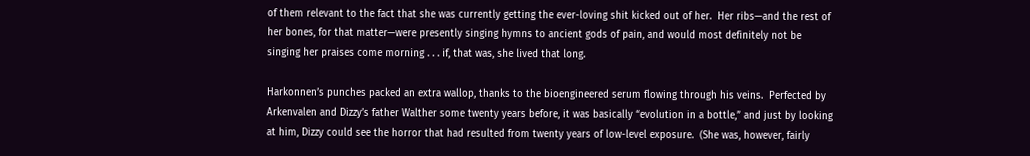of them relevant to the fact that she was currently getting the ever-loving shit kicked out of her.  Her ribs—and the rest of her bones, for that matter—were presently singing hymns to ancient gods of pain, and would most definitely not be singing her praises come morning . . . if, that was, she lived that long.

Harkonnen’s punches packed an extra wallop, thanks to the bioengineered serum flowing through his veins.  Perfected by Arkenvalen and Dizzy’s father Walther some twenty years before, it was basically “evolution in a bottle,” and just by looking at him, Dizzy could see the horror that had resulted from twenty years of low-level exposure.  (She was, however, fairly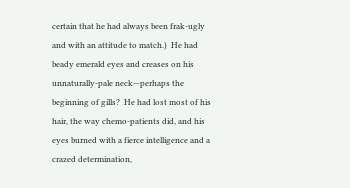certain that he had always been frak-ugly and with an attitude to match.)  He had beady emerald eyes and creases on his unnaturally-pale neck—perhaps the beginning of gills?  He had lost most of his hair, the way chemo-patients did, and his eyes burned with a fierce intelligence and a crazed determination,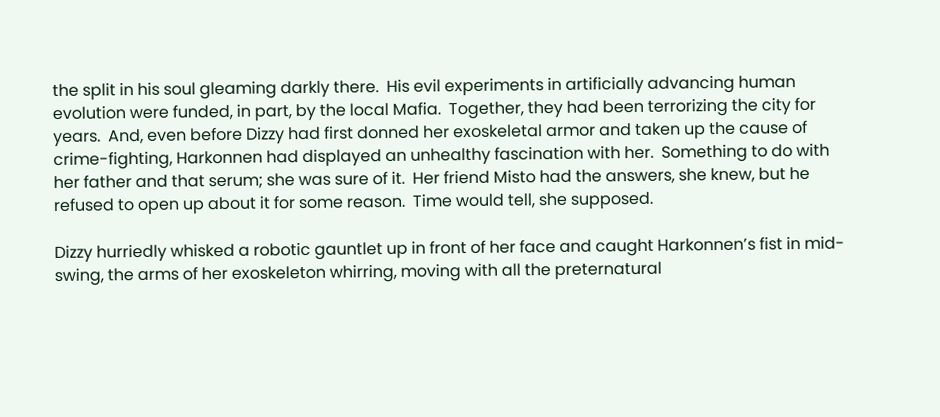the split in his soul gleaming darkly there.  His evil experiments in artificially advancing human evolution were funded, in part, by the local Mafia.  Together, they had been terrorizing the city for years.  And, even before Dizzy had first donned her exoskeletal armor and taken up the cause of crime-fighting, Harkonnen had displayed an unhealthy fascination with her.  Something to do with her father and that serum; she was sure of it.  Her friend Misto had the answers, she knew, but he refused to open up about it for some reason.  Time would tell, she supposed.

Dizzy hurriedly whisked a robotic gauntlet up in front of her face and caught Harkonnen’s fist in mid-swing, the arms of her exoskeleton whirring, moving with all the preternatural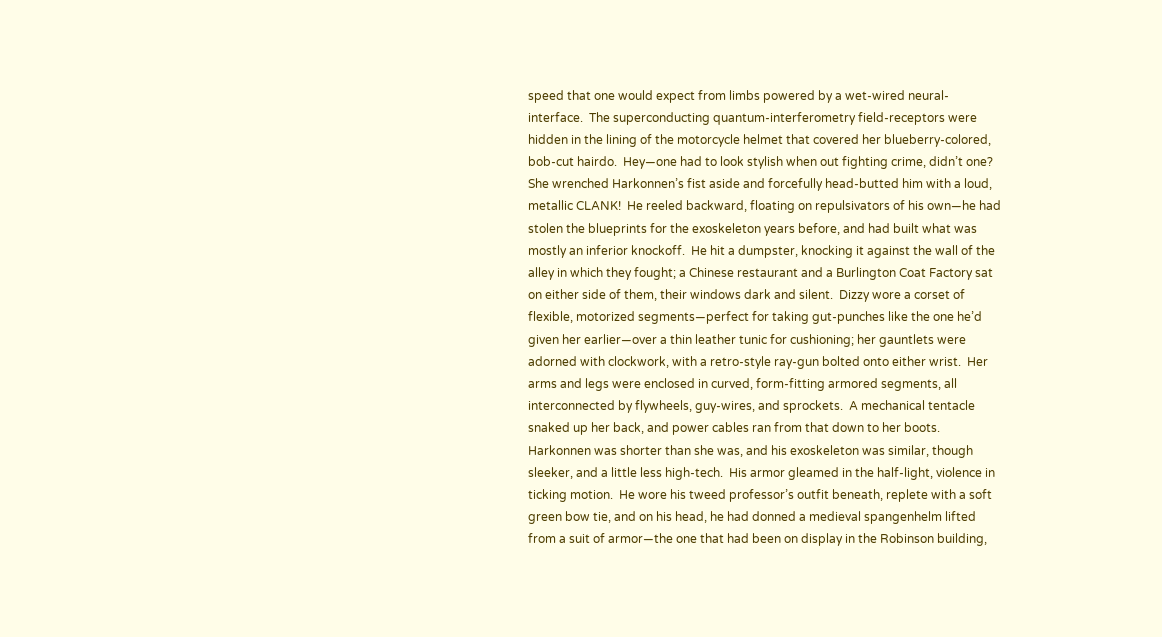speed that one would expect from limbs powered by a wet-wired neural-interface.  The superconducting quantum-interferometry field-receptors were hidden in the lining of the motorcycle helmet that covered her blueberry-colored, bob-cut hairdo.  Hey—one had to look stylish when out fighting crime, didn’t one?  She wrenched Harkonnen’s fist aside and forcefully head-butted him with a loud, metallic CLANK!  He reeled backward, floating on repulsivators of his own—he had stolen the blueprints for the exoskeleton years before, and had built what was mostly an inferior knockoff.  He hit a dumpster, knocking it against the wall of the alley in which they fought; a Chinese restaurant and a Burlington Coat Factory sat on either side of them, their windows dark and silent.  Dizzy wore a corset of flexible, motorized segments—perfect for taking gut-punches like the one he’d given her earlier—over a thin leather tunic for cushioning; her gauntlets were adorned with clockwork, with a retro-style ray-gun bolted onto either wrist.  Her arms and legs were enclosed in curved, form-fitting armored segments, all interconnected by flywheels, guy-wires, and sprockets.  A mechanical tentacle snaked up her back, and power cables ran from that down to her boots.  Harkonnen was shorter than she was, and his exoskeleton was similar, though sleeker, and a little less high-tech.  His armor gleamed in the half-light, violence in ticking motion.  He wore his tweed professor’s outfit beneath, replete with a soft green bow tie, and on his head, he had donned a medieval spangenhelm lifted from a suit of armor—the one that had been on display in the Robinson building,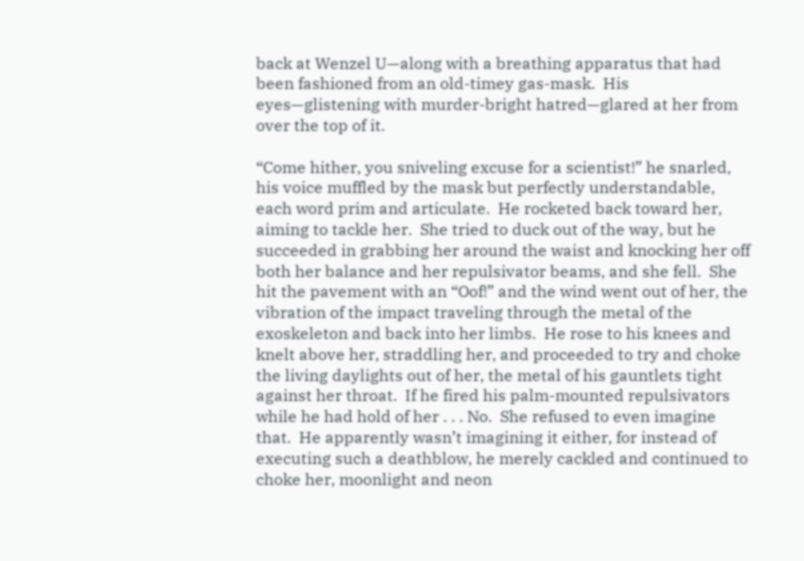back at Wenzel U—along with a breathing apparatus that had been fashioned from an old-timey gas-mask.  His eyes—glistening with murder-bright hatred—glared at her from over the top of it.

“Come hither, you sniveling excuse for a scientist!” he snarled, his voice muffled by the mask but perfectly understandable, each word prim and articulate.  He rocketed back toward her, aiming to tackle her.  She tried to duck out of the way, but he succeeded in grabbing her around the waist and knocking her off both her balance and her repulsivator beams, and she fell.  She hit the pavement with an “Oof!” and the wind went out of her, the vibration of the impact traveling through the metal of the exoskeleton and back into her limbs.  He rose to his knees and knelt above her, straddling her, and proceeded to try and choke the living daylights out of her, the metal of his gauntlets tight against her throat.  If he fired his palm-mounted repulsivators while he had hold of her . . . No.  She refused to even imagine that.  He apparently wasn’t imagining it either, for instead of executing such a deathblow, he merely cackled and continued to choke her, moonlight and neon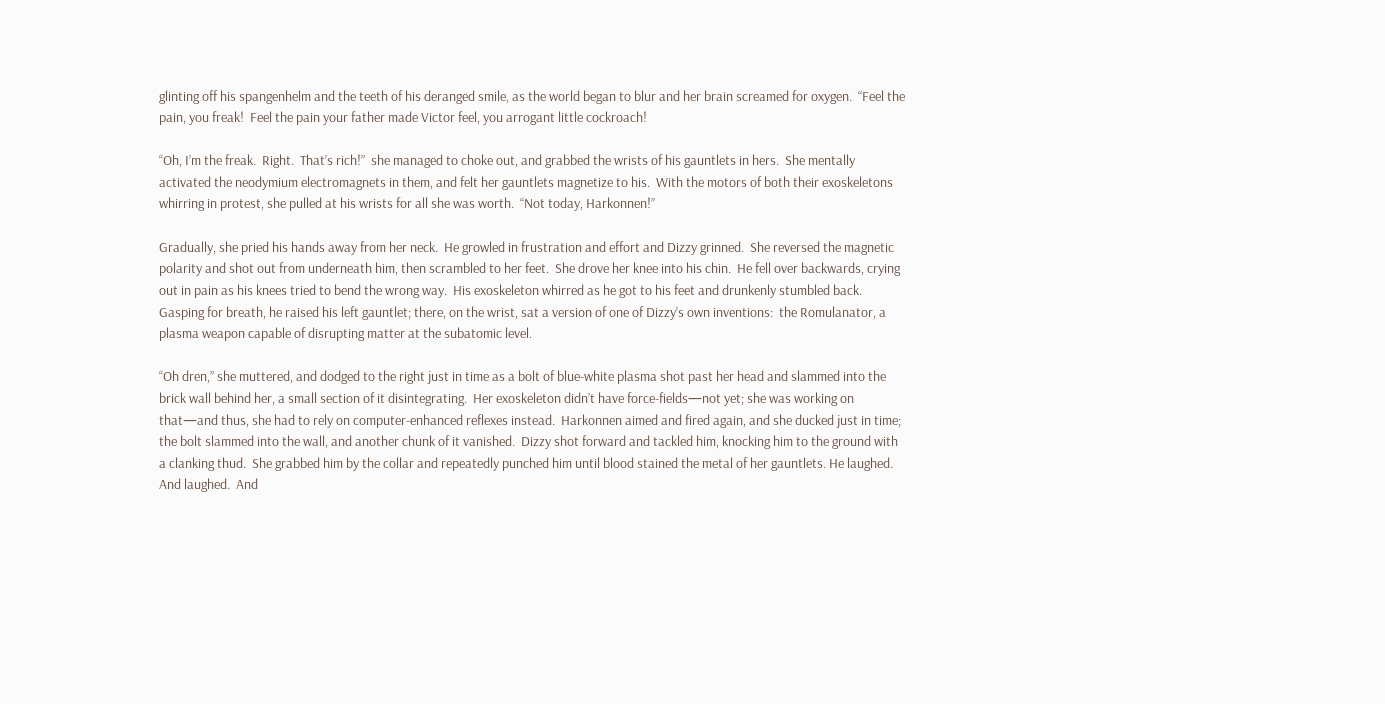glinting off his spangenhelm and the teeth of his deranged smile, as the world began to blur and her brain screamed for oxygen.  “Feel the pain, you freak!  Feel the pain your father made Victor feel, you arrogant little cockroach!

“Oh, I’m the freak.  Right.  That’s rich!”  she managed to choke out, and grabbed the wrists of his gauntlets in hers.  She mentally activated the neodymium electromagnets in them, and felt her gauntlets magnetize to his.  With the motors of both their exoskeletons whirring in protest, she pulled at his wrists for all she was worth.  “Not today, Harkonnen!”

Gradually, she pried his hands away from her neck.  He growled in frustration and effort and Dizzy grinned.  She reversed the magnetic polarity and shot out from underneath him, then scrambled to her feet.  She drove her knee into his chin.  He fell over backwards, crying out in pain as his knees tried to bend the wrong way.  His exoskeleton whirred as he got to his feet and drunkenly stumbled back.  Gasping for breath, he raised his left gauntlet; there, on the wrist, sat a version of one of Dizzy’s own inventions:  the Romulanator, a plasma weapon capable of disrupting matter at the subatomic level.

“Oh dren,” she muttered, and dodged to the right just in time as a bolt of blue-white plasma shot past her head and slammed into the brick wall behind her, a small section of it disintegrating.  Her exoskeleton didn’t have force-fields—not yet; she was working on that—and thus, she had to rely on computer-enhanced reflexes instead.  Harkonnen aimed and fired again, and she ducked just in time; the bolt slammed into the wall, and another chunk of it vanished.  Dizzy shot forward and tackled him, knocking him to the ground with a clanking thud.  She grabbed him by the collar and repeatedly punched him until blood stained the metal of her gauntlets. He laughed.  And laughed.  And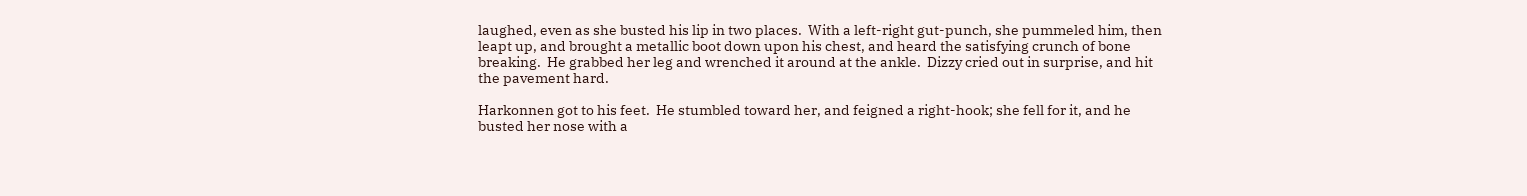laughed, even as she busted his lip in two places.  With a left-right gut-punch, she pummeled him, then leapt up, and brought a metallic boot down upon his chest, and heard the satisfying crunch of bone breaking.  He grabbed her leg and wrenched it around at the ankle.  Dizzy cried out in surprise, and hit the pavement hard.

Harkonnen got to his feet.  He stumbled toward her, and feigned a right-hook; she fell for it, and he busted her nose with a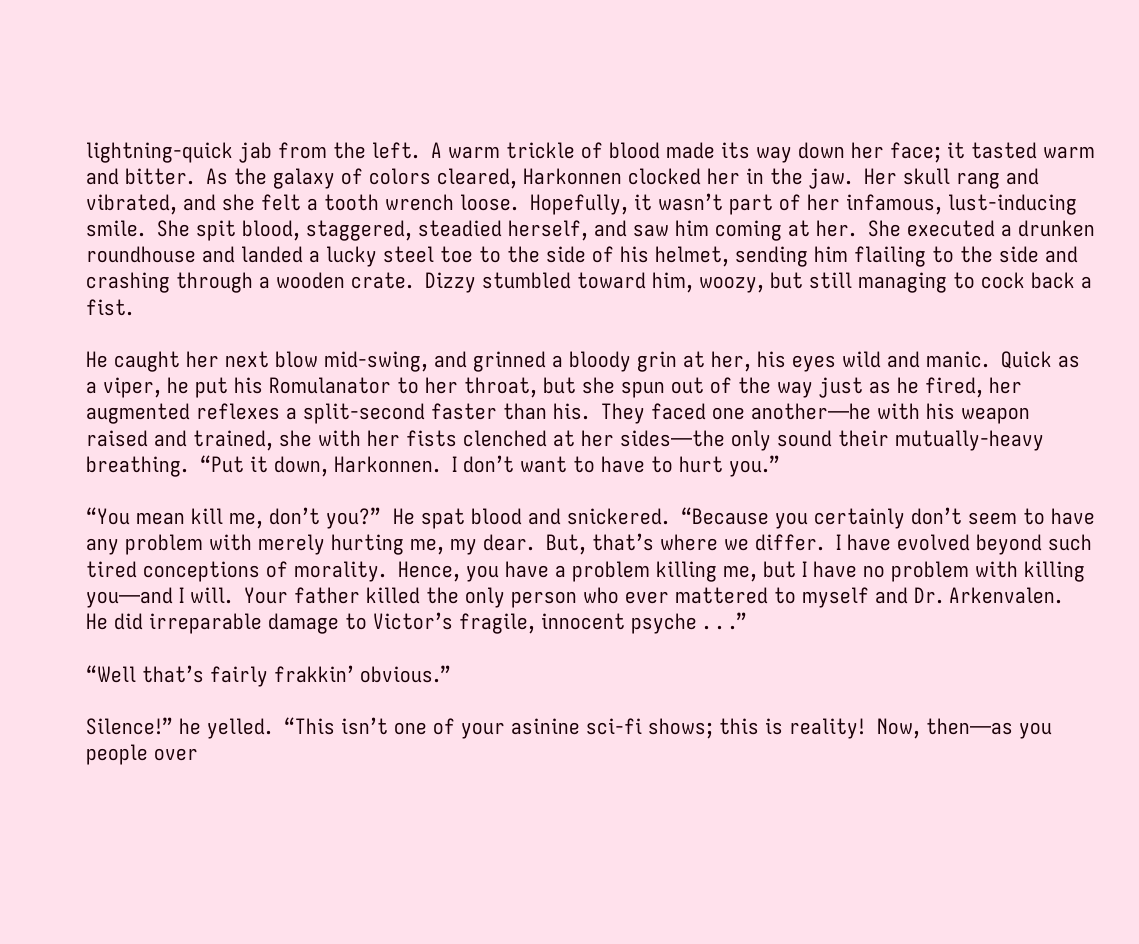lightning-quick jab from the left.  A warm trickle of blood made its way down her face; it tasted warm and bitter.  As the galaxy of colors cleared, Harkonnen clocked her in the jaw.  Her skull rang and vibrated, and she felt a tooth wrench loose.  Hopefully, it wasn’t part of her infamous, lust-inducing smile.  She spit blood, staggered, steadied herself, and saw him coming at her.  She executed a drunken roundhouse and landed a lucky steel toe to the side of his helmet, sending him flailing to the side and crashing through a wooden crate.  Dizzy stumbled toward him, woozy, but still managing to cock back a fist.

He caught her next blow mid-swing, and grinned a bloody grin at her, his eyes wild and manic.  Quick as a viper, he put his Romulanator to her throat, but she spun out of the way just as he fired, her augmented reflexes a split-second faster than his.  They faced one another—he with his weapon raised and trained, she with her fists clenched at her sides—the only sound their mutually-heavy breathing.  “Put it down, Harkonnen.  I don’t want to have to hurt you.”

“You mean kill me, don’t you?”  He spat blood and snickered.  “Because you certainly don’t seem to have any problem with merely hurting me, my dear.  But, that’s where we differ.  I have evolved beyond such tired conceptions of morality.  Hence, you have a problem killing me, but I have no problem with killing you—and I will.  Your father killed the only person who ever mattered to myself and Dr. Arkenvalen.  He did irreparable damage to Victor’s fragile, innocent psyche . . .”

“Well that’s fairly frakkin’ obvious.”

Silence!” he yelled.  “This isn’t one of your asinine sci-fi shows; this is reality!  Now, then—as you people over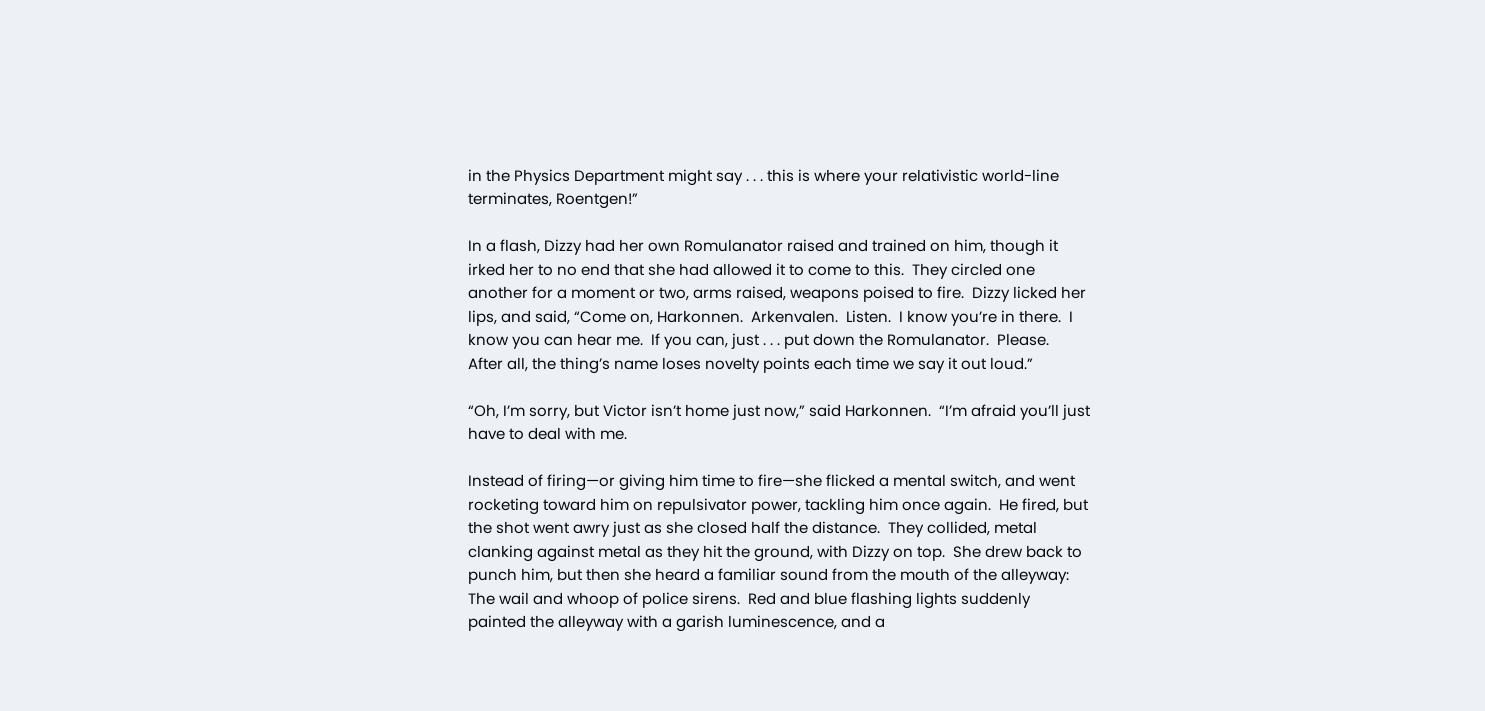in the Physics Department might say . . . this is where your relativistic world-line terminates, Roentgen!”

In a flash, Dizzy had her own Romulanator raised and trained on him, though it irked her to no end that she had allowed it to come to this.  They circled one another for a moment or two, arms raised, weapons poised to fire.  Dizzy licked her lips, and said, “Come on, Harkonnen.  Arkenvalen.  Listen.  I know you’re in there.  I know you can hear me.  If you can, just . . . put down the Romulanator.  Please.  After all, the thing’s name loses novelty points each time we say it out loud.”

“Oh, I’m sorry, but Victor isn’t home just now,” said Harkonnen.  “I’m afraid you’ll just have to deal with me.

Instead of firing—or giving him time to fire—she flicked a mental switch, and went rocketing toward him on repulsivator power, tackling him once again.  He fired, but the shot went awry just as she closed half the distance.  They collided, metal clanking against metal as they hit the ground, with Dizzy on top.  She drew back to punch him, but then she heard a familiar sound from the mouth of the alleyway:  The wail and whoop of police sirens.  Red and blue flashing lights suddenly painted the alleyway with a garish luminescence, and a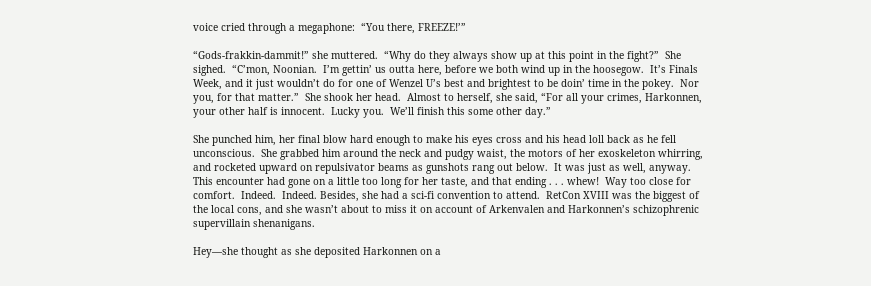voice cried through a megaphone:  “You there, FREEZE!’”

“Gods-frakkin-dammit!” she muttered.  “Why do they always show up at this point in the fight?”  She sighed.  “C’mon, Noonian.  I’m gettin’ us outta here, before we both wind up in the hoosegow.  It’s Finals Week, and it just wouldn’t do for one of Wenzel U’s best and brightest to be doin’ time in the pokey.  Nor you, for that matter.”  She shook her head.  Almost to herself, she said, “For all your crimes, Harkonnen, your other half is innocent.  Lucky you.  We’ll finish this some other day.”

She punched him, her final blow hard enough to make his eyes cross and his head loll back as he fell unconscious.  She grabbed him around the neck and pudgy waist, the motors of her exoskeleton whirring, and rocketed upward on repulsivator beams as gunshots rang out below.  It was just as well, anyway.  This encounter had gone on a little too long for her taste, and that ending . . . whew!  Way too close for comfort.  Indeed.  Indeed. Besides, she had a sci-fi convention to attend.  RetCon XVIII was the biggest of the local cons, and she wasn’t about to miss it on account of Arkenvalen and Harkonnen’s schizophrenic supervillain shenanigans.

Hey—she thought as she deposited Harkonnen on a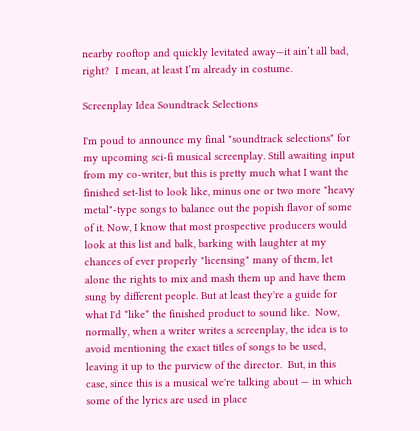nearby rooftop and quickly levitated away—it ain’t all bad, right?  I mean, at least I’m already in costume.

Screenplay Idea Soundtrack Selections

I'm poud to announce my final "soundtrack selections" for my upcoming sci-fi musical screenplay. Still awaiting input from my co-writer, but this is pretty much what I want the finished set-list to look like, minus one or two more "heavy metal"-type songs to balance out the popish flavor of some of it. Now, I know that most prospective producers would look at this list and balk, barking with laughter at my chances of ever properly "licensing" many of them, let alone the rights to mix and mash them up and have them sung by different people. But at least they're a guide for what I'd *like* the finished product to sound like.  Now, normally, when a writer writes a screenplay, the idea is to avoid mentioning the exact titles of songs to be used, leaving it up to the purview of the director.  But, in this case, since this is a musical we're talking about — in which some of the lyrics are used in place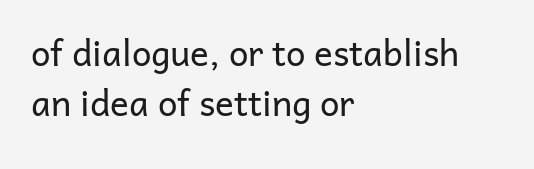of dialogue, or to establish an idea of setting or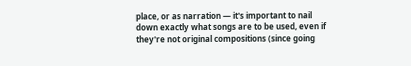place, or as narration — it's important to nail down exactly what songs are to be used, even if they're not original compositions (since going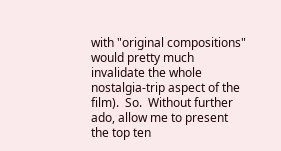with "original compositions" would pretty much invalidate the whole nostalgia-trip aspect of the film).  So.  Without further ado, allow me to present the top ten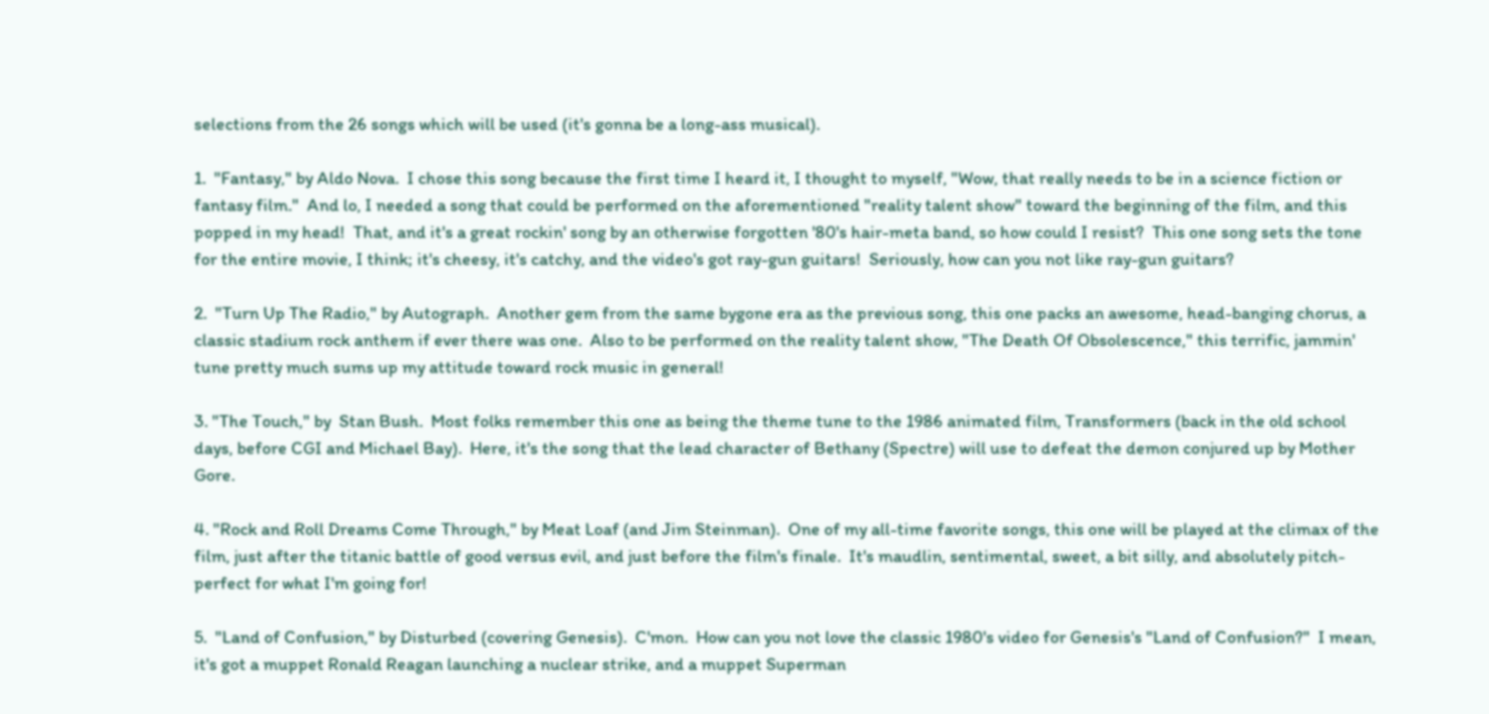selections from the 26 songs which will be used (it's gonna be a long-ass musical).

1.  "Fantasy," by Aldo Nova.  I chose this song because the first time I heard it, I thought to myself, "Wow, that really needs to be in a science fiction or fantasy film."  And lo, I needed a song that could be performed on the aforementioned "reality talent show" toward the beginning of the film, and this popped in my head!  That, and it's a great rockin' song by an otherwise forgotten '80's hair-meta band, so how could I resist?  This one song sets the tone for the entire movie, I think; it's cheesy, it's catchy, and the video's got ray-gun guitars!  Seriously, how can you not like ray-gun guitars?

2.  "Turn Up The Radio," by Autograph.  Another gem from the same bygone era as the previous song, this one packs an awesome, head-banging chorus, a classic stadium rock anthem if ever there was one.  Also to be performed on the reality talent show, "The Death Of Obsolescence," this terrific, jammin' tune pretty much sums up my attitude toward rock music in general!

3. "The Touch," by  Stan Bush.  Most folks remember this one as being the theme tune to the 1986 animated film, Transformers (back in the old school days, before CGI and Michael Bay).  Here, it's the song that the lead character of Bethany (Spectre) will use to defeat the demon conjured up by Mother Gore.

4. "Rock and Roll Dreams Come Through," by Meat Loaf (and Jim Steinman).  One of my all-time favorite songs, this one will be played at the climax of the film, just after the titanic battle of good versus evil, and just before the film's finale.  It's maudlin, sentimental, sweet, a bit silly, and absolutely pitch-perfect for what I'm going for!

5.  "Land of Confusion," by Disturbed (covering Genesis).  C'mon.  How can you not love the classic 1980's video for Genesis's "Land of Confusion?"  I mean, it's got a muppet Ronald Reagan launching a nuclear strike, and a muppet Superman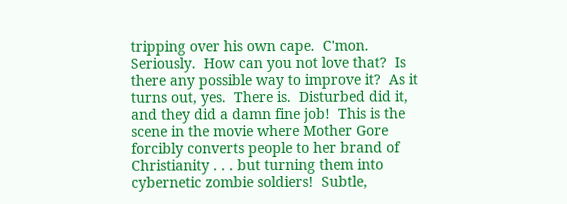tripping over his own cape.  C'mon.  Seriously.  How can you not love that?  Is there any possible way to improve it?  As it turns out, yes.  There is.  Disturbed did it, and they did a damn fine job!  This is the scene in the movie where Mother Gore forcibly converts people to her brand of Christianity . . . but turning them into cybernetic zombie soldiers!  Subtle,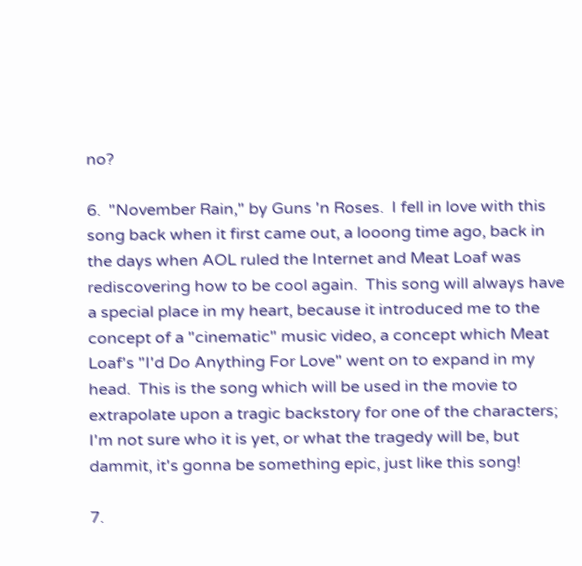no?

6.  "November Rain," by Guns 'n Roses.  I fell in love with this song back when it first came out, a looong time ago, back in the days when AOL ruled the Internet and Meat Loaf was rediscovering how to be cool again.  This song will always have a special place in my heart, because it introduced me to the concept of a "cinematic" music video, a concept which Meat Loaf's "I'd Do Anything For Love" went on to expand in my head.  This is the song which will be used in the movie to extrapolate upon a tragic backstory for one of the characters; I'm not sure who it is yet, or what the tragedy will be, but dammit, it's gonna be something epic, just like this song!

7.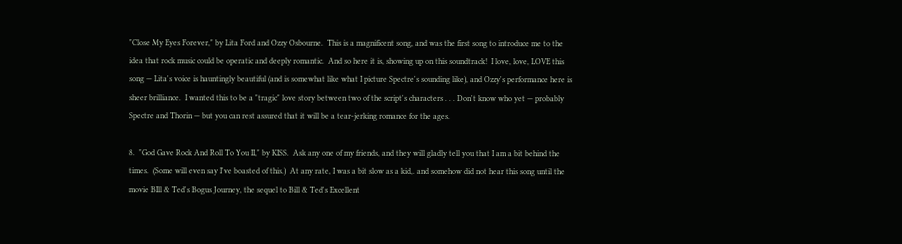"Close My Eyes Forever," by Lita Ford and Ozzy Osbourne.  This is a magnificent song, and was the first song to introduce me to the idea that rock music could be operatic and deeply romantic.  And so here it is, showing up on this soundtrack!  I love, love, LOVE this song — Lita's voice is hauntingly beautiful (and is somewhat like what I picture Spectre's sounding like), and Ozzy's performance here is sheer brilliance.  I wanted this to be a "tragic" love story between two of the script's characters . . . Don't know who yet — probably Spectre and Thorin — but you can rest assured that it will be a tear-jerking romance for the ages.

8.  "God Gave Rock And Roll To You II," by KISS.  Ask any one of my friends, and they will gladly tell you that I am a bit behind the times.  (Some will even say I've boasted of this.)  At any rate, I was a bit slow as a kid,. and somehow did not hear this song until the movie BIll & Ted's Bogus Journey, the sequel to Bill & Ted's Excellent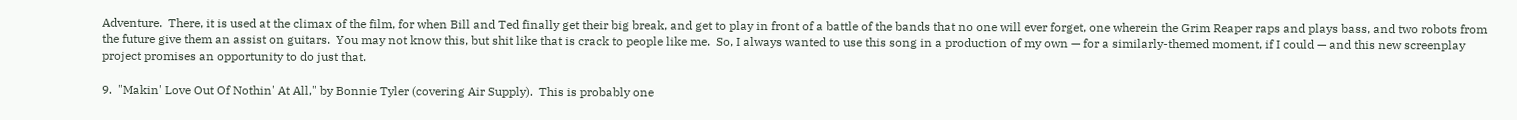Adventure.  There, it is used at the climax of the film, for when Bill and Ted finally get their big break, and get to play in front of a battle of the bands that no one will ever forget, one wherein the Grim Reaper raps and plays bass, and two robots from the future give them an assist on guitars.  You may not know this, but shit like that is crack to people like me.  So, I always wanted to use this song in a production of my own — for a similarly-themed moment, if I could — and this new screenplay project promises an opportunity to do just that.

9.  "Makin' Love Out Of Nothin' At All," by Bonnie Tyler (covering Air Supply).  This is probably one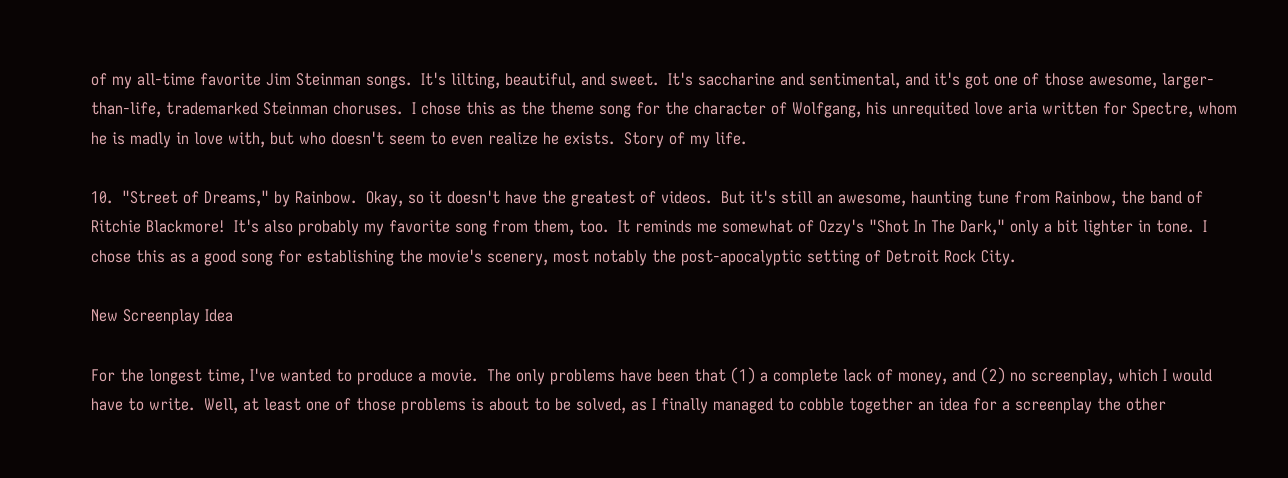of my all-time favorite Jim Steinman songs.  It's lilting, beautiful, and sweet.  It's saccharine and sentimental, and it's got one of those awesome, larger-than-life, trademarked Steinman choruses.  I chose this as the theme song for the character of Wolfgang, his unrequited love aria written for Spectre, whom he is madly in love with, but who doesn't seem to even realize he exists.  Story of my life.

10.  "Street of Dreams," by Rainbow.  Okay, so it doesn't have the greatest of videos.  But it's still an awesome, haunting tune from Rainbow, the band of Ritchie Blackmore!  It's also probably my favorite song from them, too.  It reminds me somewhat of Ozzy's "Shot In The Dark," only a bit lighter in tone.  I chose this as a good song for establishing the movie's scenery, most notably the post-apocalyptic setting of Detroit Rock City.

New Screenplay Idea

For the longest time, I've wanted to produce a movie.  The only problems have been that (1) a complete lack of money, and (2) no screenplay, which I would have to write.  Well, at least one of those problems is about to be solved, as I finally managed to cobble together an idea for a screenplay the other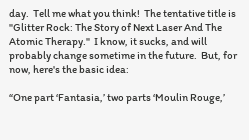day.  Tell me what you think!  The tentative title is "Glitter Rock: The Story of Next Laser And The Atomic Therapy."  I know, it sucks, and will probably change sometime in the future.  But, for now, here's the basic idea:

“One part ‘Fantasia,’ two parts ‘Moulin Rouge,’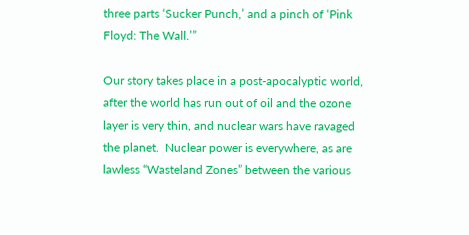three parts ‘Sucker Punch,’ and a pinch of ‘Pink Floyd: The Wall.’”

Our story takes place in a post-apocalyptic world, after the world has run out of oil and the ozone layer is very thin, and nuclear wars have ravaged the planet.  Nuclear power is everywhere, as are lawless “Wasteland Zones” between the various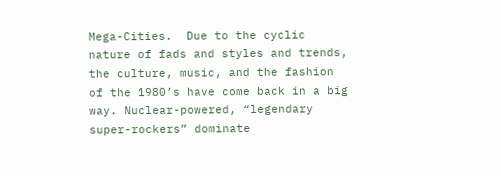Mega-Cities.  Due to the cyclic nature of fads and styles and trends, the culture, music, and the fashion of the 1980’s have come back in a big way. Nuclear-powered, “legendary super-rockers” dominate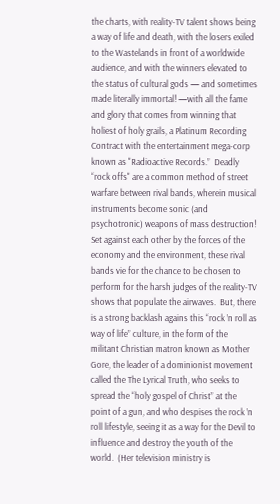the charts, with reality-TV talent shows being a way of life and death, with the losers exiled to the Wastelands in front of a worldwide audience, and with the winners elevated to the status of cultural gods — and sometimes made literally immortal! —with all the fame and glory that comes from winning that holiest of holy grails, a Platinum Recording Contract with the entertainment mega-corp known as "Radioactive Records.”  Deadly “rock offs" are a common method of street warfare between rival bands, wherein musical instruments become sonic (and psychotronic) weapons of mass destruction!  Set against each other by the forces of the economy and the environment, these rival bands vie for the chance to be chosen to perform for the harsh judges of the reality-TV shows that populate the airwaves.  But, there is a strong backlash agains this “rock ’n roll as way of life” culture, in the form of the militant Christian matron known as Mother Gore, the leader of a dominionist movement called the The Lyrical Truth, who seeks to spread the “holy gospel of Christ” at the point of a gun, and who despises the rock ’n roll lifestyle, seeing it as a way for the Devil to influence and destroy the youth of the world.  (Her television ministry is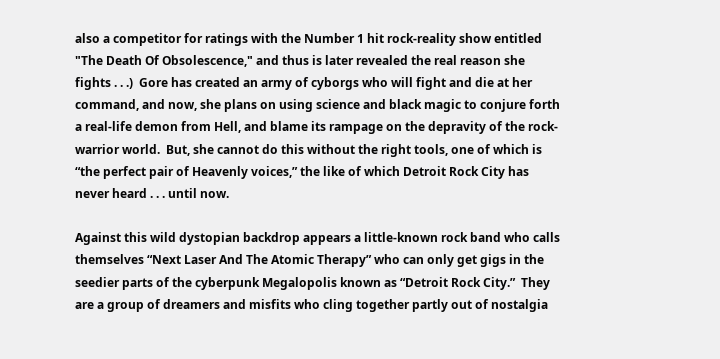also a competitor for ratings with the Number 1 hit rock-reality show entitled "The Death Of Obsolescence," and thus is later revealed the real reason she fights . . .)  Gore has created an army of cyborgs who will fight and die at her command, and now, she plans on using science and black magic to conjure forth a real-life demon from Hell, and blame its rampage on the depravity of the rock-warrior world.  But, she cannot do this without the right tools, one of which is “the perfect pair of Heavenly voices,” the like of which Detroit Rock City has never heard . . . until now.

Against this wild dystopian backdrop appears a little-known rock band who calls themselves “Next Laser And The Atomic Therapy” who can only get gigs in the seedier parts of the cyberpunk Megalopolis known as “Detroit Rock City.”  They are a group of dreamers and misfits who cling together partly out of nostalgia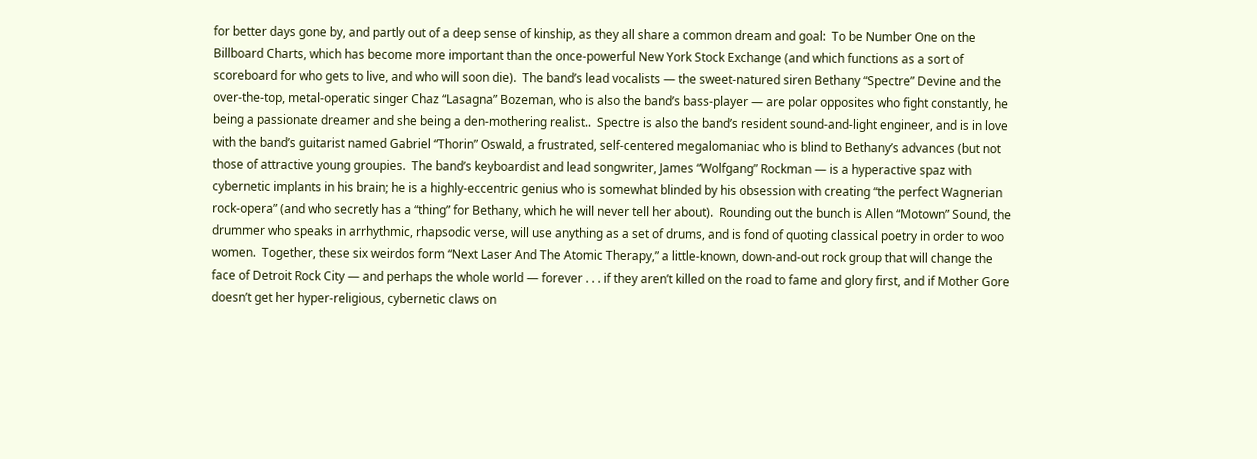for better days gone by, and partly out of a deep sense of kinship, as they all share a common dream and goal:  To be Number One on the Billboard Charts, which has become more important than the once-powerful New York Stock Exchange (and which functions as a sort of scoreboard for who gets to live, and who will soon die).  The band’s lead vocalists — the sweet-natured siren Bethany “Spectre” Devine and the over-the-top, metal-operatic singer Chaz “Lasagna” Bozeman, who is also the band’s bass-player — are polar opposites who fight constantly, he being a passionate dreamer and she being a den-mothering realist..  Spectre is also the band’s resident sound-and-light engineer, and is in love with the band’s guitarist named Gabriel “Thorin” Oswald, a frustrated, self-centered megalomaniac who is blind to Bethany’s advances (but not those of attractive young groupies.  The band’s keyboardist and lead songwriter, James “Wolfgang” Rockman — is a hyperactive spaz with cybernetic implants in his brain; he is a highly-eccentric genius who is somewhat blinded by his obsession with creating “the perfect Wagnerian rock-opera” (and who secretly has a “thing” for Bethany, which he will never tell her about).  Rounding out the bunch is Allen “Motown” Sound, the drummer who speaks in arrhythmic, rhapsodic verse, will use anything as a set of drums, and is fond of quoting classical poetry in order to woo women.  Together, these six weirdos form “Next Laser And The Atomic Therapy,” a little-known, down-and-out rock group that will change the face of Detroit Rock City — and perhaps the whole world — forever . . . if they aren’t killed on the road to fame and glory first, and if Mother Gore doesn’t get her hyper-religious, cybernetic claws on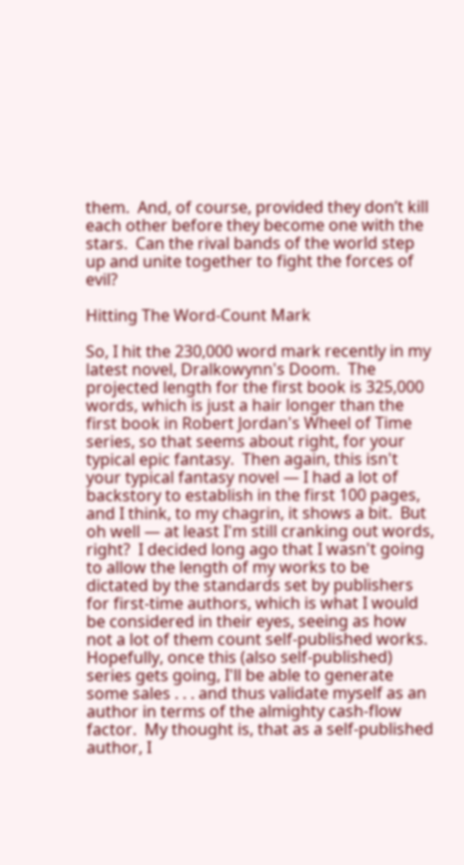them.  And, of course, provided they don’t kill each other before they become one with the stars.  Can the rival bands of the world step up and unite together to fight the forces of evil?

Hitting The Word-Count Mark

So, I hit the 230,000 word mark recently in my latest novel, Dralkowynn's Doom.  The projected length for the first book is 325,000 words, which is just a hair longer than the first book in Robert Jordan's Wheel of Time series, so that seems about right, for your typical epic fantasy.  Then again, this isn't your typical fantasy novel — I had a lot of backstory to establish in the first 100 pages, and I think, to my chagrin, it shows a bit.  But oh well — at least I'm still cranking out words, right?  I decided long ago that I wasn't going to allow the length of my works to be dictated by the standards set by publishers for first-time authors, which is what I would be considered in their eyes, seeing as how not a lot of them count self-published works.  Hopefully, once this (also self-published) series gets going, I'll be able to generate some sales . . . and thus validate myself as an author in terms of the almighty cash-flow factor.  My thought is, that as a self-published author, I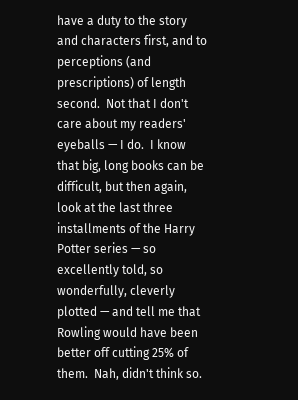have a duty to the story and characters first, and to perceptions (and prescriptions) of length second.  Not that I don't care about my readers' eyeballs — I do.  I know that big, long books can be difficult, but then again, look at the last three installments of the Harry Potter series — so excellently told, so wonderfully, cleverly plotted — and tell me that Rowling would have been better off cutting 25% of them.  Nah, didn't think so.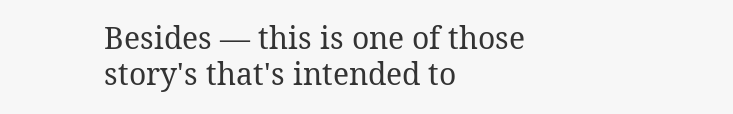Besides — this is one of those story's that's intended to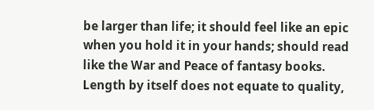be larger than life; it should feel like an epic when you hold it in your hands; should read like the War and Peace of fantasy books.  Length by itself does not equate to quality,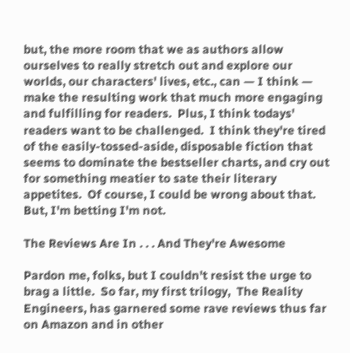but, the more room that we as authors allow ourselves to really stretch out and explore our worlds, our characters' lives, etc., can — I think — make the resulting work that much more engaging and fulfilling for readers.  Plus, I think todays' readers want to be challenged.  I think they're tired of the easily-tossed-aside, disposable fiction that seems to dominate the bestseller charts, and cry out for something meatier to sate their literary appetites.  Of course, I could be wrong about that.  But, I'm betting I'm not.

The Reviews Are In . . . And They're Awesome

Pardon me, folks, but I couldn't resist the urge to brag a little.  So far, my first trilogy,  The Reality Engineers, has garnered some rave reviews thus far on Amazon and in other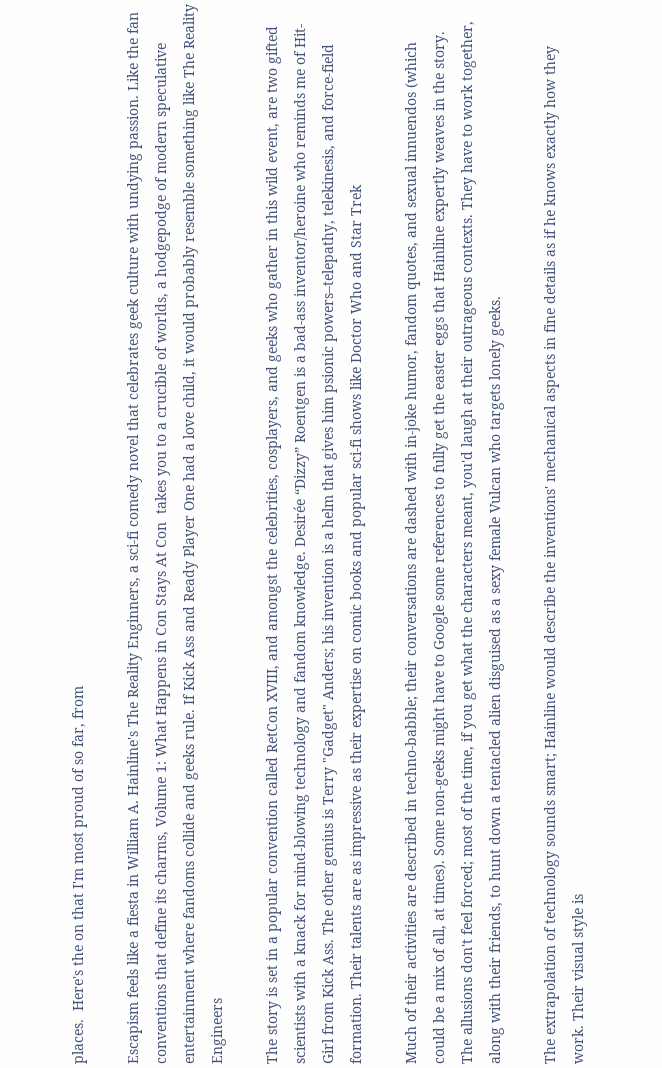places.  Here's the on that I'm most proud of so far, from

Escapism feels like a fiesta in William A. Hainline's The Reality Enginners, a sci-fi comedy novel that celebrates geek culture with undying passion. Like the fan conventions that define its charms, Volume 1: What Happens in Con Stays At Con  takes you to a crucible of worlds, a hodgepodge of modern speculative entertainment where fandoms collide and geeks rule. If Kick Ass and Ready Player One had a love child, it would probably resemble something like The Reality Engineers

The story is set in a popular convention called RetCon XVIII, and amongst the celebrities, cosplayers, and geeks who gather in this wild event, are two gifted scientists with a knack for mind-blowing technology and fandom knowledge. Desirée “Dizzy” Roentgen is a bad-ass inventor/heroine who reminds me of Hit-Girl from Kick Ass. The other genius is Terry "Gadget" Anders; his invention is a helm that gives him psionic powers–telepathy, telekinesis, and force-field formation. Their talents are as impressive as their expertise on comic books and popular sci-fi shows like Doctor Who and Star Trek

Much of their activities are described in techno-babble; their conversations are dashed with in-joke humor, fandom quotes, and sexual innuendos (which could be a mix of all, at times). Some non-geeks might have to Google some references to fully get the easter eggs that Hainline expertly weaves in the story. The allusions don't feel forced; most of the time, if you get what the characters meant, you'd laugh at their outrageous contexts. They have to work together, along with their friends, to hunt down a tentacled alien disguised as a sexy female Vulcan who targets lonely geeks.

The extrapolation of technology sounds smart; Hainline would describe the inventions' mechanical aspects in fine details as if he knows exactly how they work. Their visual style is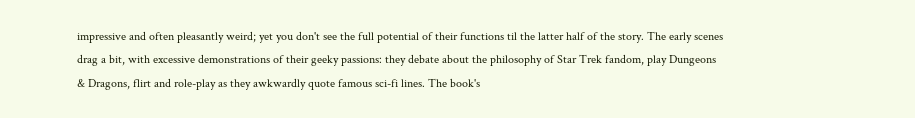impressive and often pleasantly weird; yet you don't see the full potential of their functions til the latter half of the story. The early scenes drag a bit, with excessive demonstrations of their geeky passions: they debate about the philosophy of Star Trek fandom, play Dungeons & Dragons, flirt and role-play as they awkwardly quote famous sci-fi lines. The book's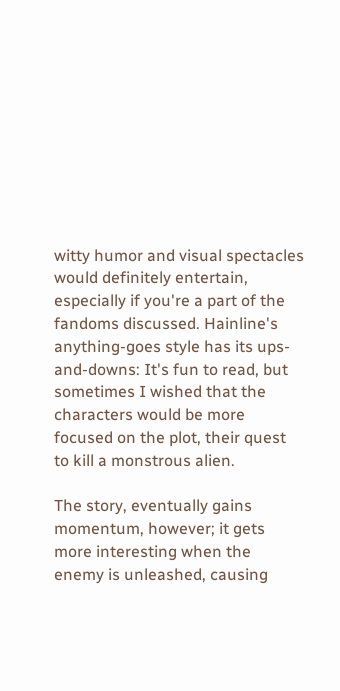witty humor and visual spectacles would definitely entertain, especially if you're a part of the fandoms discussed. Hainline's anything-goes style has its ups-and-downs: It's fun to read, but sometimes I wished that the characters would be more focused on the plot, their quest to kill a monstrous alien.

The story, eventually gains momentum, however; it gets more interesting when the enemy is unleashed, causing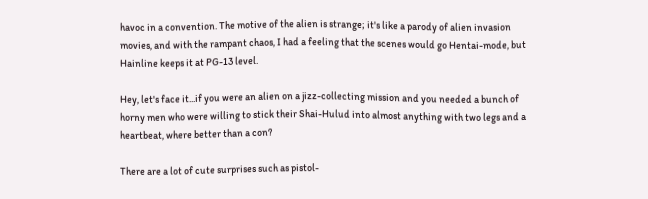havoc in a convention. The motive of the alien is strange; it's like a parody of alien invasion movies, and with the rampant chaos, I had a feeling that the scenes would go Hentai-mode, but Hainline keeps it at PG-13 level.

Hey, let's face it...if you were an alien on a jizz-collecting mission and you needed a bunch of horny men who were willing to stick their Shai-Hulud into almost anything with two legs and a heartbeat, where better than a con?

There are a lot of cute surprises such as pistol-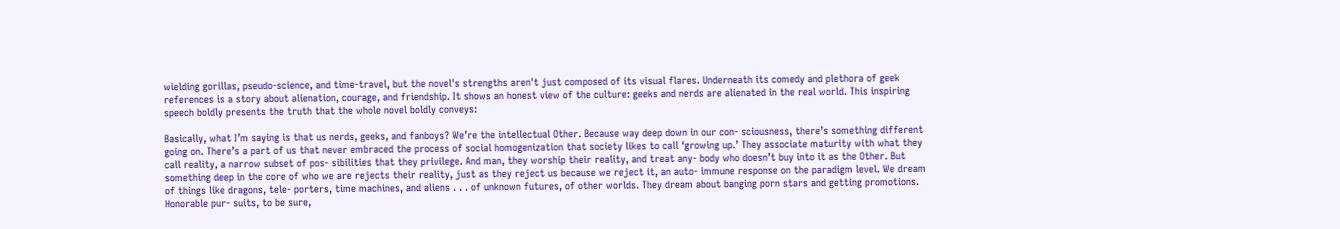wielding gorillas, pseudo-science, and time-travel, but the novel's strengths aren't just composed of its visual flares. Underneath its comedy and plethora of geek references is a story about alienation, courage, and friendship. It shows an honest view of the culture: geeks and nerds are alienated in the real world. This inspiring speech boldly presents the truth that the whole novel boldly conveys:

Basically, what I’m saying is that us nerds, geeks, and fanboys? We’re the intellectual Other. Because way deep down in our con- sciousness, there’s something different going on. There’s a part of us that never embraced the process of social homogenization that society likes to call ‘growing up.’ They associate maturity with what they call reality, a narrow subset of pos- sibilities that they privilege. And man, they worship their reality, and treat any- body who doesn’t buy into it as the Other. But something deep in the core of who we are rejects their reality, just as they reject us because we reject it, an auto- immune response on the paradigm level. We dream of things like dragons, tele- porters, time machines, and aliens . . . of unknown futures, of other worlds. They dream about banging porn stars and getting promotions. Honorable pur- suits, to be sure,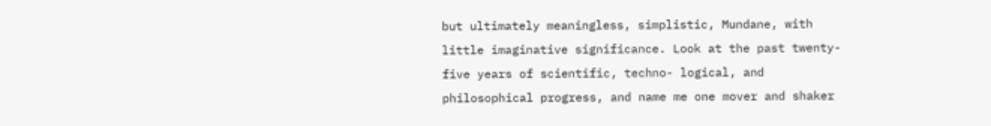but ultimately meaningless, simplistic, Mundane, with little imaginative significance. Look at the past twenty-five years of scientific, techno- logical, and philosophical progress, and name me one mover and shaker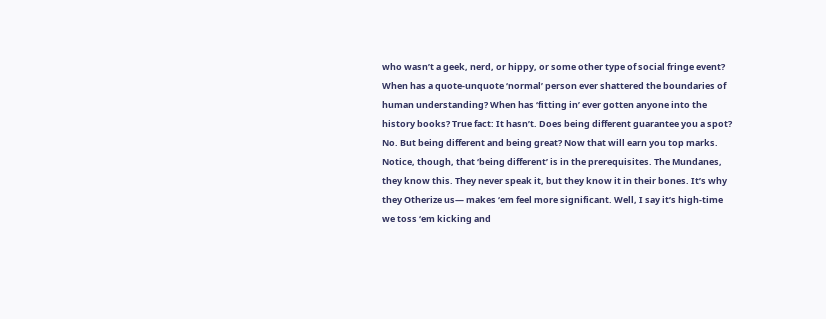who wasn’t a geek, nerd, or hippy, or some other type of social fringe event? When has a quote-unquote ‘normal’ person ever shattered the boundaries of human understanding? When has ‘fitting in’ ever gotten anyone into the history books? True fact: It hasn’t. Does being different guarantee you a spot? No. But being different and being great? Now that will earn you top marks. Notice, though, that ‘being different’ is in the prerequisites. The Mundanes, they know this. They never speak it, but they know it in their bones. It’s why they Otherize us— makes ‘em feel more significant. Well, I say it’s high-time we toss ‘em kicking and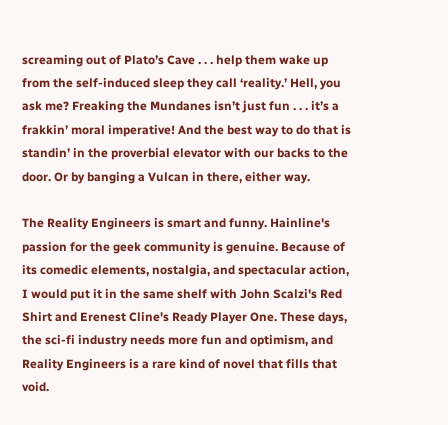screaming out of Plato’s Cave . . . help them wake up from the self-induced sleep they call ‘reality.’ Hell, you ask me? Freaking the Mundanes isn’t just fun . . . it’s a frakkin’ moral imperative! And the best way to do that is standin’ in the proverbial elevator with our backs to the door. Or by banging a Vulcan in there, either way.

The Reality Engineers is smart and funny. Hainline's passion for the geek community is genuine. Because of its comedic elements, nostalgia, and spectacular action, I would put it in the same shelf with John Scalzi's Red Shirt and Erenest Cline's Ready Player One. These days, the sci-fi industry needs more fun and optimism, and Reality Engineers is a rare kind of novel that fills that void.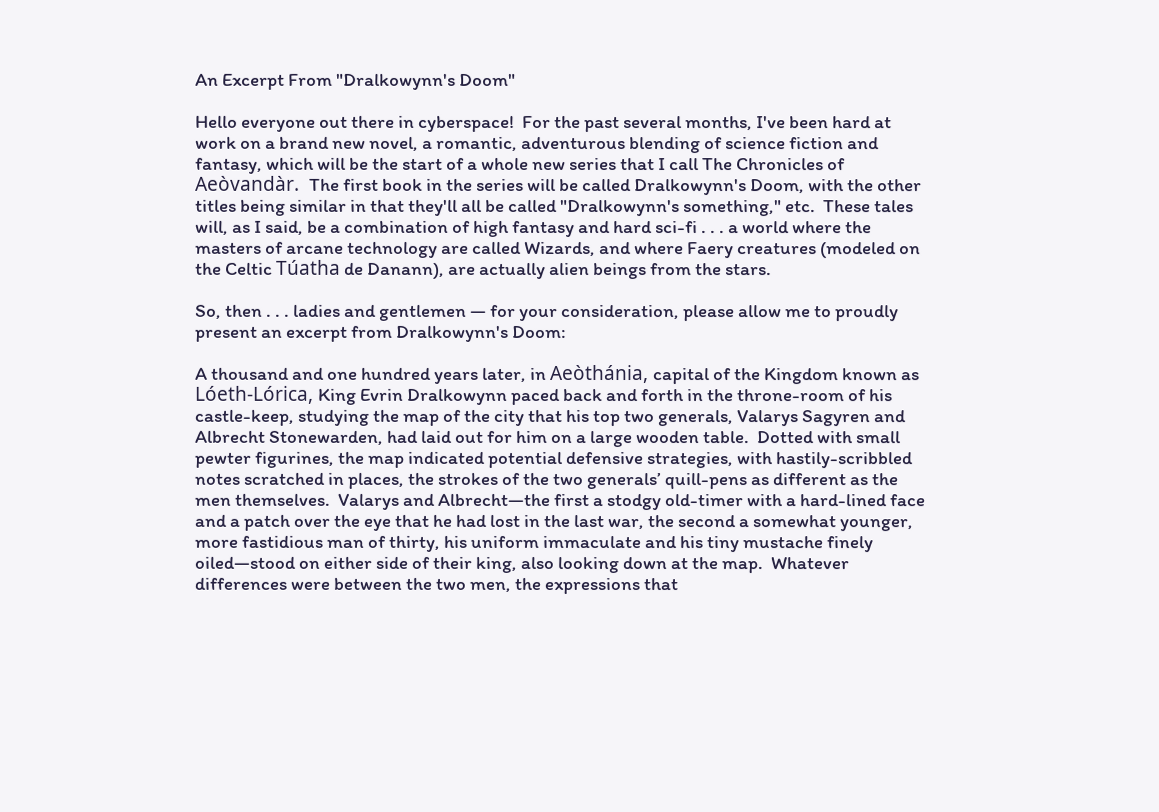An Excerpt From "Dralkowynn's Doom"

Hello everyone out there in cyberspace!  For the past several months, I've been hard at work on a brand new novel, a romantic, adventurous blending of science fiction and fantasy, which will be the start of a whole new series that I call The Chronicles of Aeòvandàr.  The first book in the series will be called Dralkowynn's Doom, with the other titles being similar in that they'll all be called "Dralkowynn's something," etc.  These tales will, as I said, be a combination of high fantasy and hard sci-fi . . . a world where the masters of arcane technology are called Wizards, and where Faery creatures (modeled on the Celtic Túatha de Danann), are actually alien beings from the stars.

So, then . . . ladies and gentlemen — for your consideration, please allow me to proudly present an excerpt from Dralkowynn's Doom:

A thousand and one hundred years later, in Aeòthánia, capital of the Kingdom known as Lóeth-Lórica, King Evrin Dralkowynn paced back and forth in the throne-room of his castle-keep, studying the map of the city that his top two generals, Valarys Sagyren and Albrecht Stonewarden, had laid out for him on a large wooden table.  Dotted with small pewter figurines, the map indicated potential defensive strategies, with hastily-scribbled notes scratched in places, the strokes of the two generals’ quill-pens as different as the men themselves.  Valarys and Albrecht—the first a stodgy old-timer with a hard-lined face and a patch over the eye that he had lost in the last war, the second a somewhat younger, more fastidious man of thirty, his uniform immaculate and his tiny mustache finely oiled—stood on either side of their king, also looking down at the map.  Whatever differences were between the two men, the expressions that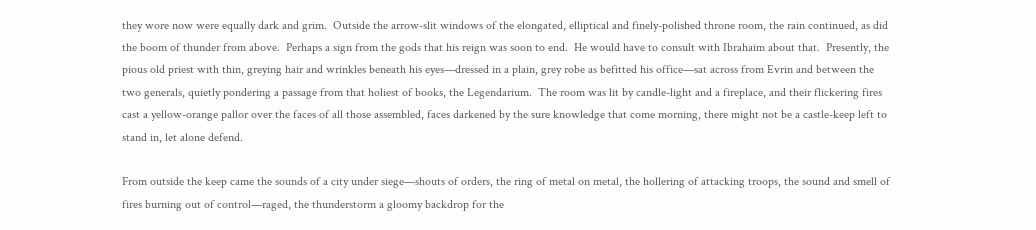they wore now were equally dark and grim.  Outside the arrow-slit windows of the elongated, elliptical and finely-polished throne room, the rain continued, as did the boom of thunder from above.  Perhaps a sign from the gods that his reign was soon to end.  He would have to consult with Ibrahaim about that.  Presently, the pious old priest with thin, greying hair and wrinkles beneath his eyes—dressed in a plain, grey robe as befitted his office—sat across from Evrin and between the two generals, quietly pondering a passage from that holiest of books, the Legendarium.  The room was lit by candle-light and a fireplace, and their flickering fires cast a yellow-orange pallor over the faces of all those assembled, faces darkened by the sure knowledge that come morning, there might not be a castle-keep left to stand in, let alone defend.

From outside the keep came the sounds of a city under siege—shouts of orders, the ring of metal on metal, the hollering of attacking troops, the sound and smell of fires burning out of control—raged, the thunderstorm a gloomy backdrop for the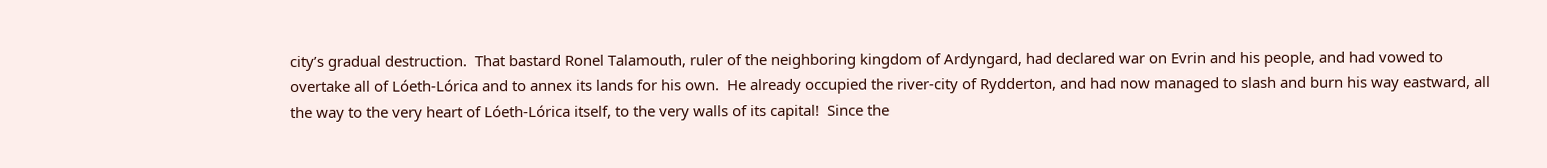city’s gradual destruction.  That bastard Ronel Talamouth, ruler of the neighboring kingdom of Ardyngard, had declared war on Evrin and his people, and had vowed to overtake all of Lóeth-Lórica and to annex its lands for his own.  He already occupied the river-city of Rydderton, and had now managed to slash and burn his way eastward, all the way to the very heart of Lóeth-Lórica itself, to the very walls of its capital!  Since the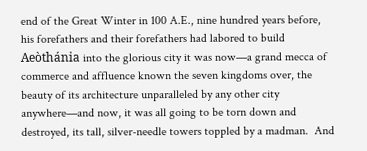end of the Great Winter in 100 A.E., nine hundred years before, his forefathers and their forefathers had labored to build Aeòthánia into the glorious city it was now—a grand mecca of commerce and affluence known the seven kingdoms over, the beauty of its architecture unparalleled by any other city anywhere—and now, it was all going to be torn down and destroyed, its tall, silver-needle towers toppled by a madman.  And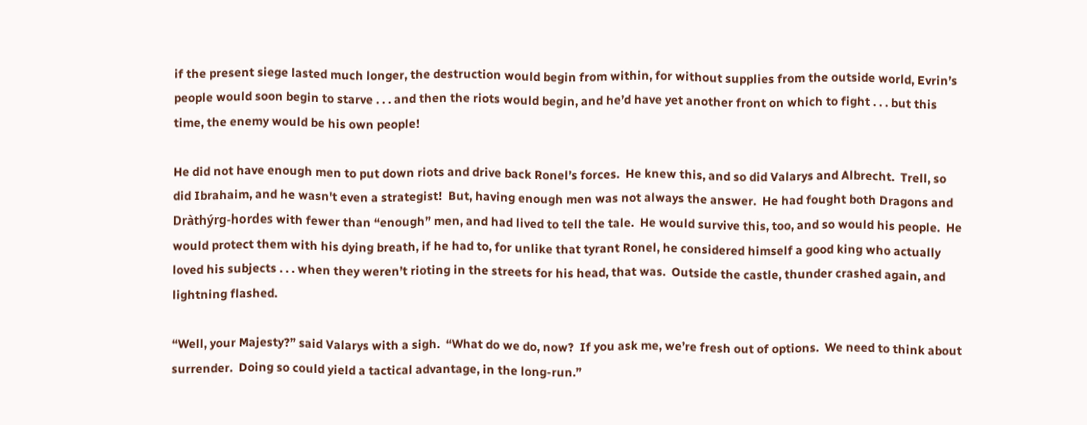if the present siege lasted much longer, the destruction would begin from within, for without supplies from the outside world, Evrin’s people would soon begin to starve . . . and then the riots would begin, and he’d have yet another front on which to fight . . . but this time, the enemy would be his own people!

He did not have enough men to put down riots and drive back Ronel’s forces.  He knew this, and so did Valarys and Albrecht.  Trell, so did Ibrahaim, and he wasn't even a strategist!  But, having enough men was not always the answer.  He had fought both Dragons and Dràthýrg-hordes with fewer than “enough” men, and had lived to tell the tale.  He would survive this, too, and so would his people.  He would protect them with his dying breath, if he had to, for unlike that tyrant Ronel, he considered himself a good king who actually loved his subjects . . . when they weren’t rioting in the streets for his head, that was.  Outside the castle, thunder crashed again, and lightning flashed.

“Well, your Majesty?” said Valarys with a sigh.  “What do we do, now?  If you ask me, we’re fresh out of options.  We need to think about surrender.  Doing so could yield a tactical advantage, in the long-run.”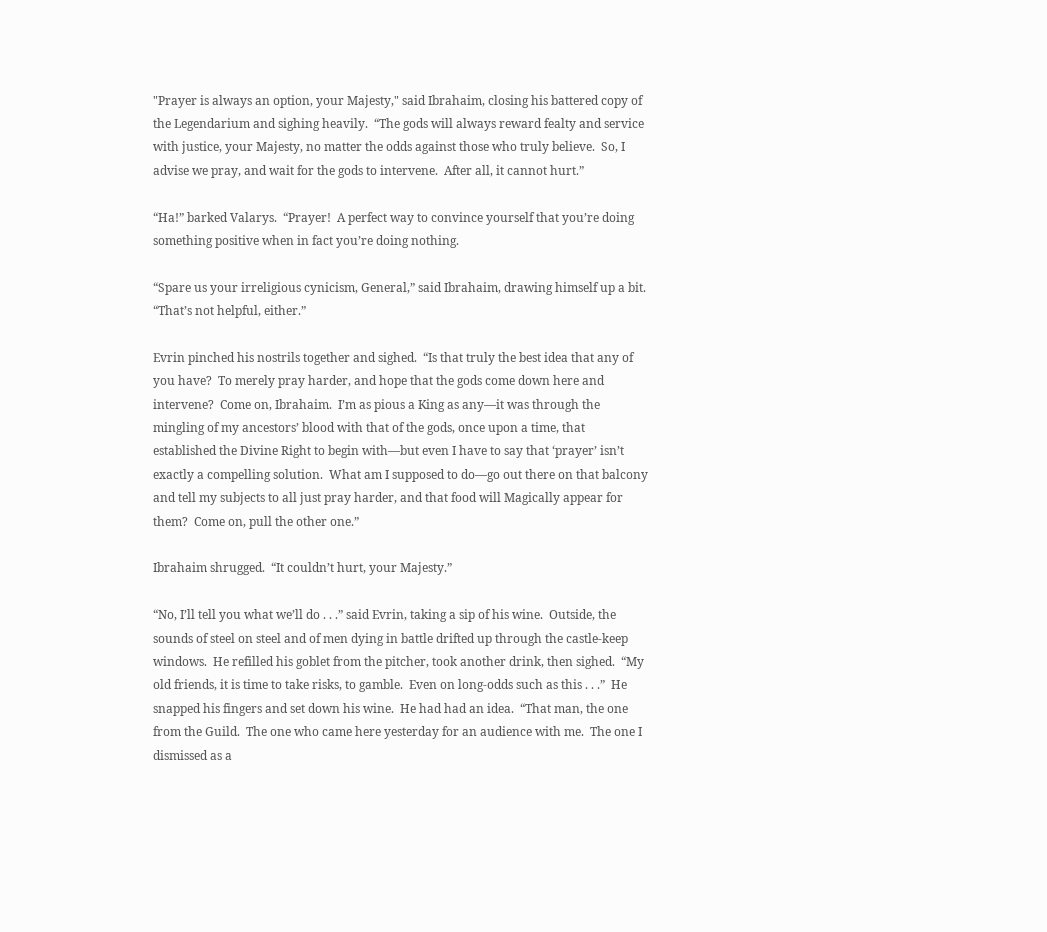"Prayer is always an option, your Majesty," said Ibrahaim, closing his battered copy of the Legendarium and sighing heavily.  “The gods will always reward fealty and service with justice, your Majesty, no matter the odds against those who truly believe.  So, I advise we pray, and wait for the gods to intervene.  After all, it cannot hurt.”

“Ha!” barked Valarys.  “Prayer!  A perfect way to convince yourself that you’re doing something positive when in fact you’re doing nothing.

“Spare us your irreligious cynicism, General,” said Ibrahaim, drawing himself up a bit.  “That’s not helpful, either.”

Evrin pinched his nostrils together and sighed.  “Is that truly the best idea that any of you have?  To merely pray harder, and hope that the gods come down here and intervene?  Come on, Ibrahaim.  I’m as pious a King as any—it was through the mingling of my ancestors’ blood with that of the gods, once upon a time, that established the Divine Right to begin with—but even I have to say that ‘prayer’ isn’t exactly a compelling solution.  What am I supposed to do—go out there on that balcony and tell my subjects to all just pray harder, and that food will Magically appear for them?  Come on, pull the other one.”

Ibrahaim shrugged.  “It couldn’t hurt, your Majesty.”

“No, I’ll tell you what we’ll do . . .” said Evrin, taking a sip of his wine.  Outside, the sounds of steel on steel and of men dying in battle drifted up through the castle-keep windows.  He refilled his goblet from the pitcher, took another drink, then sighed.  “My old friends, it is time to take risks, to gamble.  Even on long-odds such as this . . .”  He snapped his fingers and set down his wine.  He had had an idea.  “That man, the one from the Guild.  The one who came here yesterday for an audience with me.  The one I dismissed as a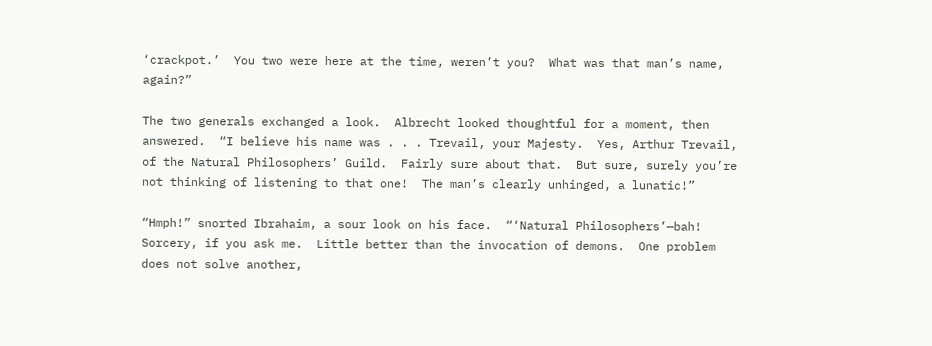‘crackpot.’  You two were here at the time, weren’t you?  What was that man’s name, again?”

The two generals exchanged a look.  Albrecht looked thoughtful for a moment, then answered.  “I believe his name was . . . Trevail, your Majesty.  Yes, Arthur Trevail, of the Natural Philosophers’ Guild.  Fairly sure about that.  But sure, surely you’re not thinking of listening to that one!  The man’s clearly unhinged, a lunatic!”

“Hmph!” snorted Ibrahaim, a sour look on his face.  “‘Natural Philosophers’—bah!  Sorcery, if you ask me.  Little better than the invocation of demons.  One problem does not solve another,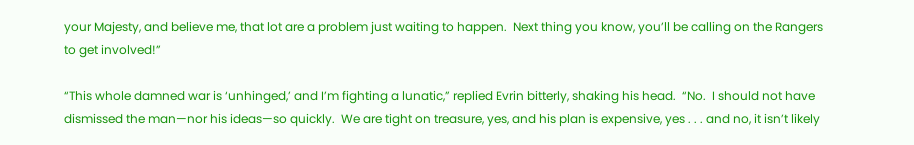your Majesty, and believe me, that lot are a problem just waiting to happen.  Next thing you know, you’ll be calling on the Rangers to get involved!”

“This whole damned war is ‘unhinged,’ and I’m fighting a lunatic,” replied Evrin bitterly, shaking his head.  “No.  I should not have dismissed the man—nor his ideas—so quickly.  We are tight on treasure, yes, and his plan is expensive, yes . . . and no, it isn’t likely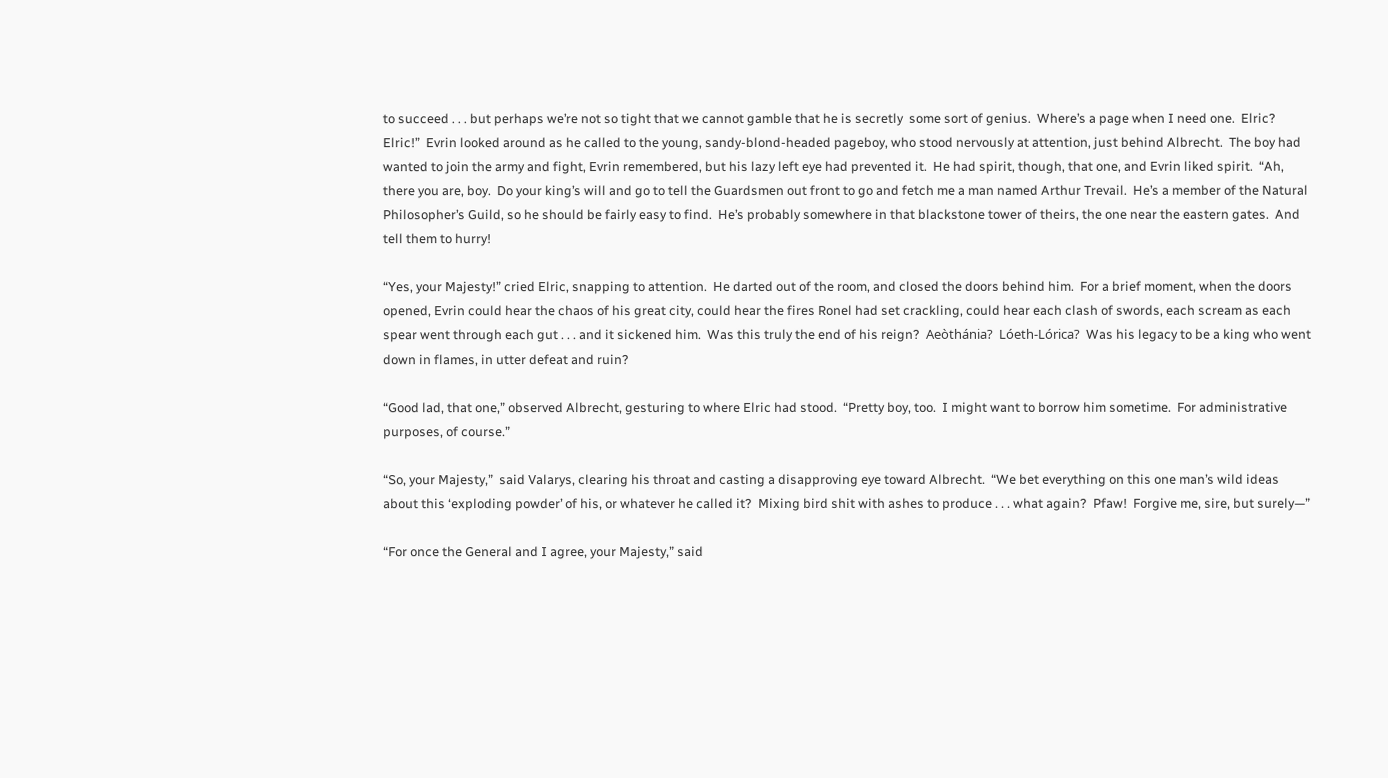to succeed . . . but perhaps we’re not so tight that we cannot gamble that he is secretly  some sort of genius.  Where’s a page when I need one.  Elric?  Elric!”  Evrin looked around as he called to the young, sandy-blond-headed pageboy, who stood nervously at attention, just behind Albrecht.  The boy had wanted to join the army and fight, Evrin remembered, but his lazy left eye had prevented it.  He had spirit, though, that one, and Evrin liked spirit.  “Ah, there you are, boy.  Do your king’s will and go to tell the Guardsmen out front to go and fetch me a man named Arthur Trevail.  He’s a member of the Natural Philosopher’s Guild, so he should be fairly easy to find.  He’s probably somewhere in that blackstone tower of theirs, the one near the eastern gates.  And tell them to hurry!

“Yes, your Majesty!” cried Elric, snapping to attention.  He darted out of the room, and closed the doors behind him.  For a brief moment, when the doors opened, Evrin could hear the chaos of his great city, could hear the fires Ronel had set crackling, could hear each clash of swords, each scream as each spear went through each gut . . . and it sickened him.  Was this truly the end of his reign?  Aeòthánia?  Lóeth-Lórica?  Was his legacy to be a king who went down in flames, in utter defeat and ruin?

“Good lad, that one,” observed Albrecht, gesturing to where Elric had stood.  “Pretty boy, too.  I might want to borrow him sometime.  For administrative purposes, of course.”

“So, your Majesty,”  said Valarys, clearing his throat and casting a disapproving eye toward Albrecht.  “We bet everything on this one man’s wild ideas about this ‘exploding powder’ of his, or whatever he called it?  Mixing bird shit with ashes to produce . . . what again?  Pfaw!  Forgive me, sire, but surely—”

“For once the General and I agree, your Majesty,” said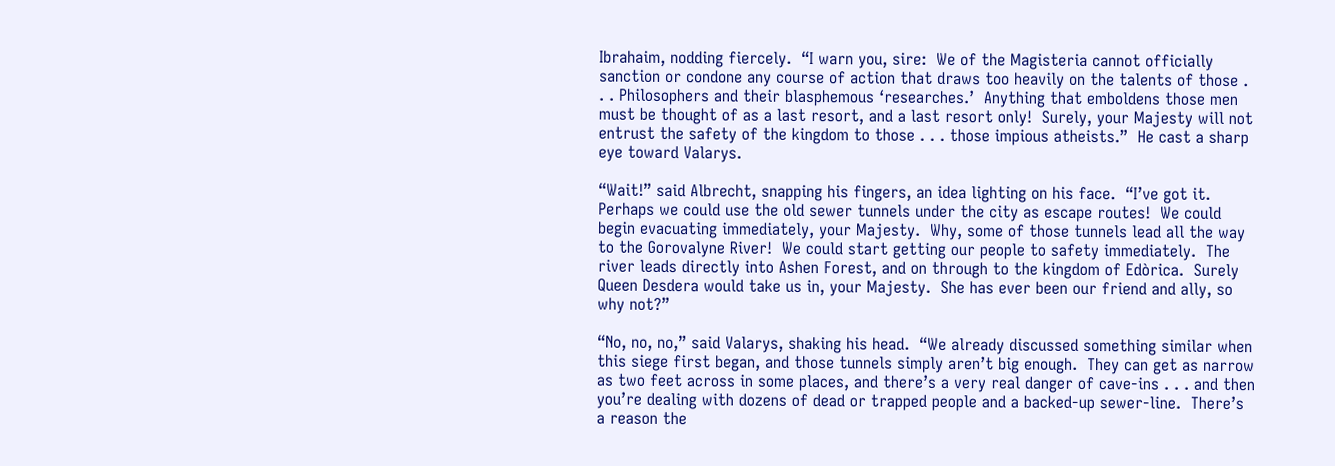Ibrahaim, nodding fiercely.  “I warn you, sire:  We of the Magisteria cannot officially sanction or condone any course of action that draws too heavily on the talents of those . . . Philosophers and their blasphemous ‘researches.’  Anything that emboldens those men must be thought of as a last resort, and a last resort only!  Surely, your Majesty will not entrust the safety of the kingdom to those . . . those impious atheists.”  He cast a sharp eye toward Valarys.

“Wait!” said Albrecht, snapping his fingers, an idea lighting on his face.  “I’ve got it.  Perhaps we could use the old sewer tunnels under the city as escape routes!  We could begin evacuating immediately, your Majesty.  Why, some of those tunnels lead all the way to the Gorovalyne River!  We could start getting our people to safety immediately.  The river leads directly into Ashen Forest, and on through to the kingdom of Edòrica.  Surely Queen Desdera would take us in, your Majesty.  She has ever been our friend and ally, so why not?”

“No, no, no,” said Valarys, shaking his head.  “We already discussed something similar when this siege first began, and those tunnels simply aren’t big enough.  They can get as narrow as two feet across in some places, and there’s a very real danger of cave-ins . . . and then you’re dealing with dozens of dead or trapped people and a backed-up sewer-line.  There’s a reason the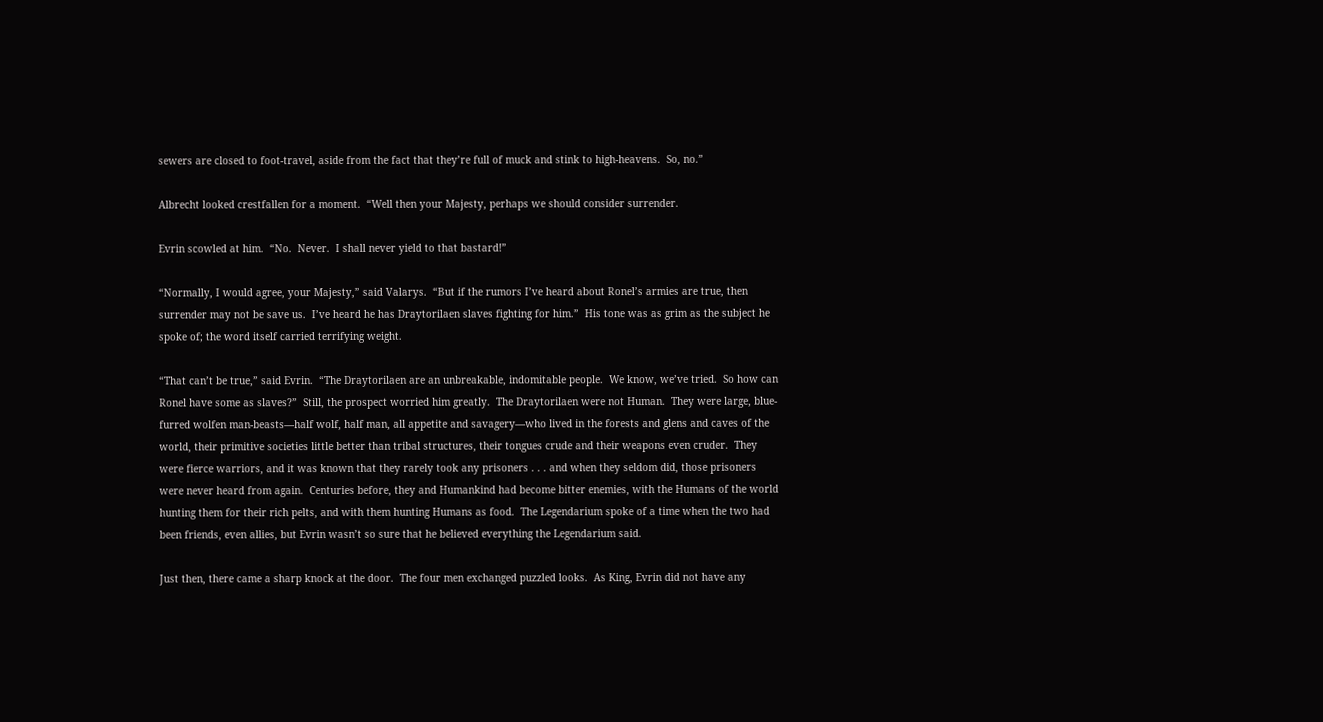sewers are closed to foot-travel, aside from the fact that they’re full of muck and stink to high-heavens.  So, no.”

Albrecht looked crestfallen for a moment.  “Well then your Majesty, perhaps we should consider surrender.

Evrin scowled at him.  “No.  Never.  I shall never yield to that bastard!”

“Normally, I would agree, your Majesty,” said Valarys.  “But if the rumors I’ve heard about Ronel’s armies are true, then surrender may not be save us.  I’ve heard he has Draytorilaen slaves fighting for him.”  His tone was as grim as the subject he spoke of; the word itself carried terrifying weight.

“That can’t be true,” said Evrin.  “The Draytorilaen are an unbreakable, indomitable people.  We know, we’ve tried.  So how can Ronel have some as slaves?”  Still, the prospect worried him greatly.  The Draytorilaen were not Human.  They were large, blue-furred wolfen man-beasts—half wolf, half man, all appetite and savagery—who lived in the forests and glens and caves of the world, their primitive societies little better than tribal structures, their tongues crude and their weapons even cruder.  They were fierce warriors, and it was known that they rarely took any prisoners . . . and when they seldom did, those prisoners were never heard from again.  Centuries before, they and Humankind had become bitter enemies, with the Humans of the world hunting them for their rich pelts, and with them hunting Humans as food.  The Legendarium spoke of a time when the two had been friends, even allies, but Evrin wasn’t so sure that he believed everything the Legendarium said.

Just then, there came a sharp knock at the door.  The four men exchanged puzzled looks.  As King, Evrin did not have any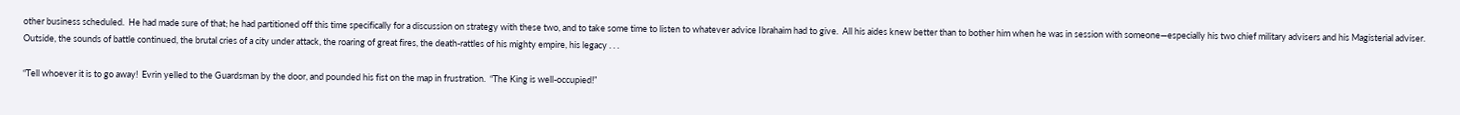other business scheduled.  He had made sure of that; he had partitioned off this time specifically for a discussion on strategy with these two, and to take some time to listen to whatever advice Ibrahaim had to give.  All his aides knew better than to bother him when he was in session with someone—especially his two chief military advisers and his Magisterial adviser.  Outside, the sounds of battle continued, the brutal cries of a city under attack, the roaring of great fires, the death-rattles of his mighty empire, his legacy . . .

“Tell whoever it is to go away!  Evrin yelled to the Guardsman by the door, and pounded his fist on the map in frustration.  “The King is well-occupied!”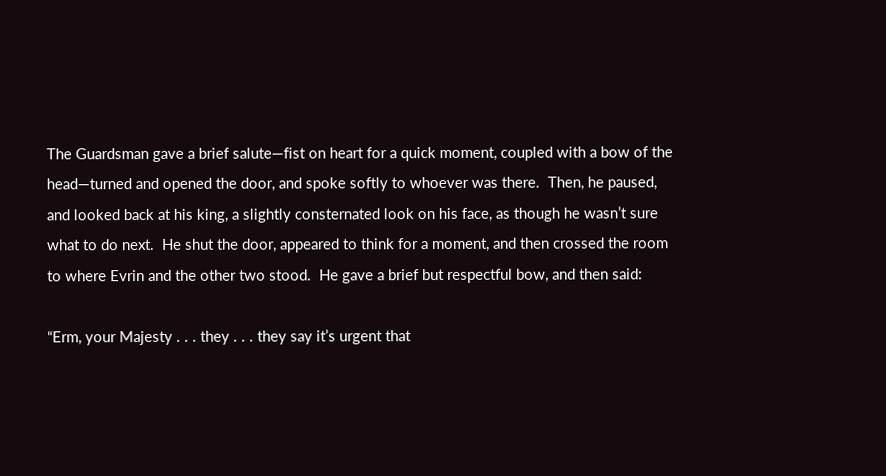The Guardsman gave a brief salute—fist on heart for a quick moment, coupled with a bow of the head—turned and opened the door, and spoke softly to whoever was there.  Then, he paused, and looked back at his king, a slightly consternated look on his face, as though he wasn’t sure what to do next.  He shut the door, appeared to think for a moment, and then crossed the room to where Evrin and the other two stood.  He gave a brief but respectful bow, and then said:

“Erm, your Majesty . . . they . . . they say it’s urgent that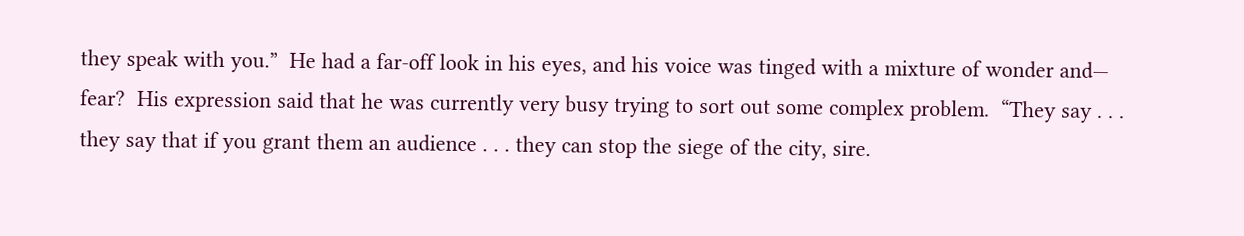they speak with you.”  He had a far-off look in his eyes, and his voice was tinged with a mixture of wonder and— fear?  His expression said that he was currently very busy trying to sort out some complex problem.  “They say . . . they say that if you grant them an audience . . . they can stop the siege of the city, sire.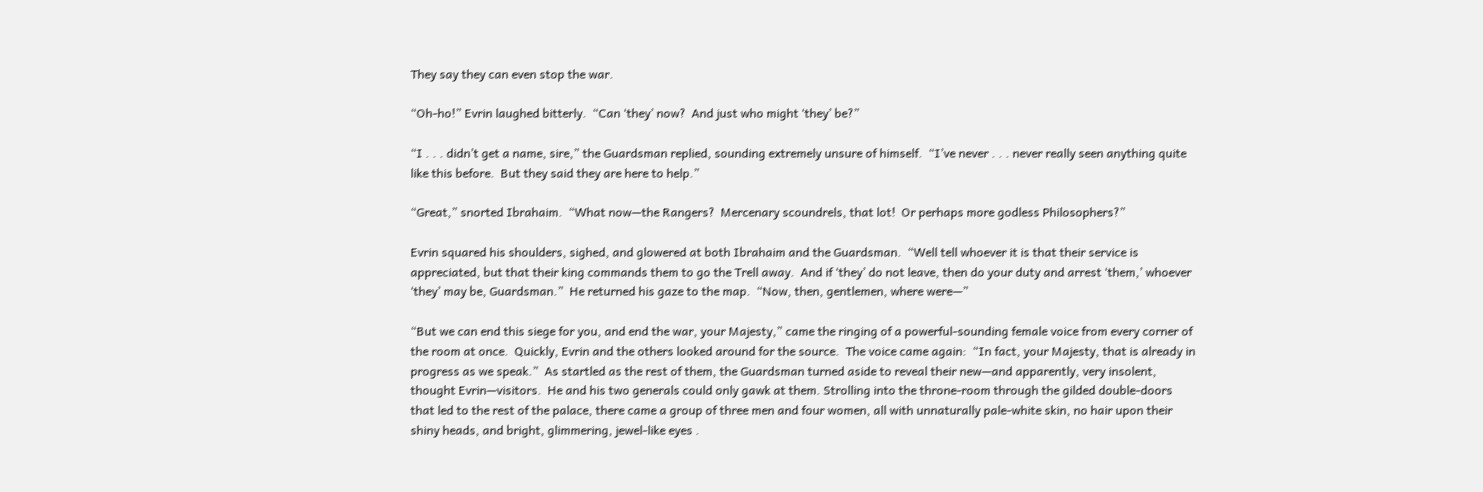They say they can even stop the war.

“Oh-ho!” Evrin laughed bitterly.  “Can ‘they’ now?  And just who might ‘they’ be?”

“I . . . didn’t get a name, sire,” the Guardsman replied, sounding extremely unsure of himself.  “I’ve never . . . never really seen anything quite like this before.  But they said they are here to help.”

“Great,” snorted Ibrahaim.  “What now—the Rangers?  Mercenary scoundrels, that lot!  Or perhaps more godless Philosophers?”

Evrin squared his shoulders, sighed, and glowered at both Ibrahaim and the Guardsman.  “Well tell whoever it is that their service is appreciated, but that their king commands them to go the Trell away.  And if ‘they’ do not leave, then do your duty and arrest ‘them,’ whoever ‘they’ may be, Guardsman.”  He returned his gaze to the map.  “Now, then, gentlemen, where were—”

“But we can end this siege for you, and end the war, your Majesty,” came the ringing of a powerful-sounding female voice from every corner of the room at once.  Quickly, Evrin and the others looked around for the source.  The voice came again:  “In fact, your Majesty, that is already in progress as we speak.”  As startled as the rest of them, the Guardsman turned aside to reveal their new—and apparently, very insolent, thought Evrin—visitors.  He and his two generals could only gawk at them. Strolling into the throne-room through the gilded double-doors that led to the rest of the palace, there came a group of three men and four women, all with unnaturally pale-white skin, no hair upon their shiny heads, and bright, glimmering, jewel-like eyes .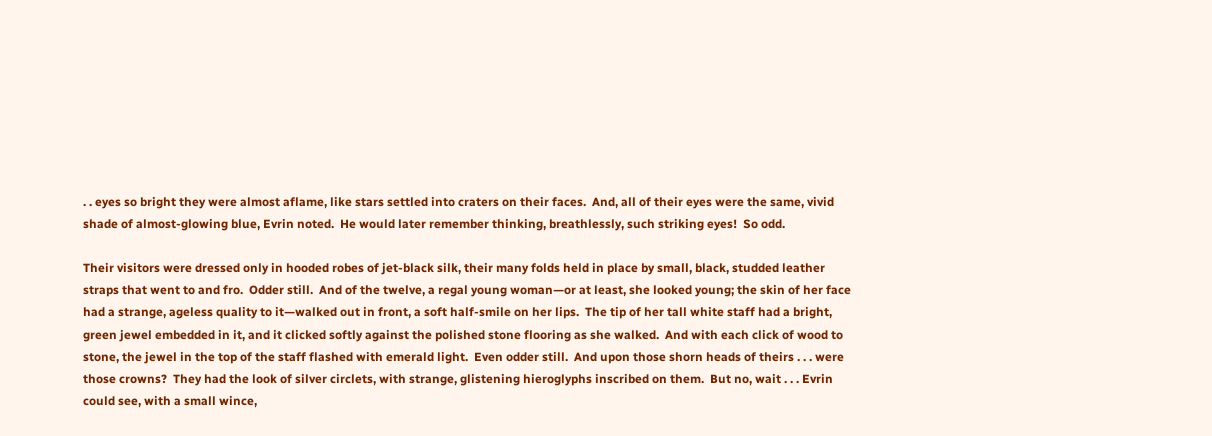. . eyes so bright they were almost aflame, like stars settled into craters on their faces.  And, all of their eyes were the same, vivid shade of almost-glowing blue, Evrin noted.  He would later remember thinking, breathlessly, such striking eyes!  So odd.

Their visitors were dressed only in hooded robes of jet-black silk, their many folds held in place by small, black, studded leather straps that went to and fro.  Odder still.  And of the twelve, a regal young woman—or at least, she looked young; the skin of her face had a strange, ageless quality to it—walked out in front, a soft half-smile on her lips.  The tip of her tall white staff had a bright, green jewel embedded in it, and it clicked softly against the polished stone flooring as she walked.  And with each click of wood to stone, the jewel in the top of the staff flashed with emerald light.  Even odder still.  And upon those shorn heads of theirs . . . were those crowns?  They had the look of silver circlets, with strange, glistening hieroglyphs inscribed on them.  But no, wait . . . Evrin could see, with a small wince,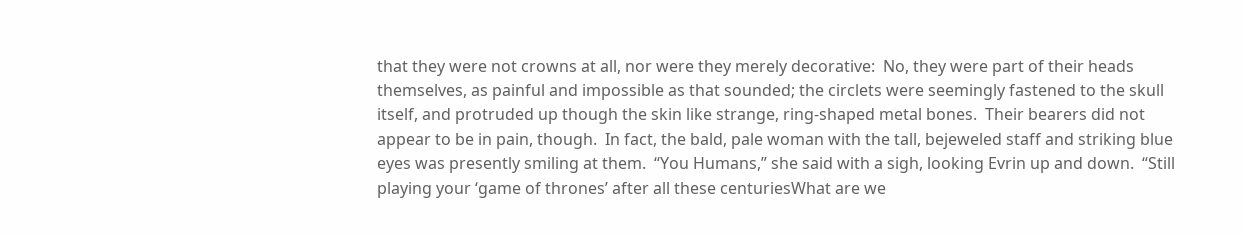that they were not crowns at all, nor were they merely decorative:  No, they were part of their heads themselves, as painful and impossible as that sounded; the circlets were seemingly fastened to the skull itself, and protruded up though the skin like strange, ring-shaped metal bones.  Their bearers did not appear to be in pain, though.  In fact, the bald, pale woman with the tall, bejeweled staff and striking blue eyes was presently smiling at them.  “You Humans,” she said with a sigh, looking Evrin up and down.  “Still playing your ‘game of thrones’ after all these centuriesWhat are we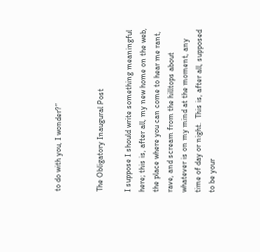to do with you, I wonder?”


The Obligatory Inaugural Post

I suppose I should write something meaningful here; this is, after all, my new home on the web, the place where you can come to hear me rant, rave, and scream from the hilltops about whatever is on my mind at the moment, any time of day or night.  This is, after all, supposed to be your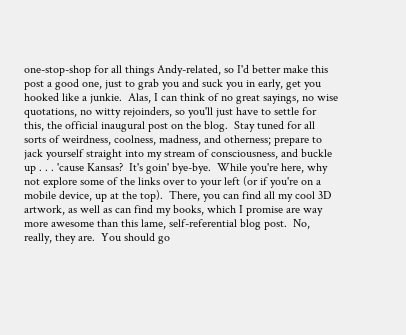one-stop-shop for all things Andy-related, so I'd better make this post a good one, just to grab you and suck you in early, get you hooked like a junkie.  Alas, I can think of no great sayings, no wise quotations, no witty rejoinders, so you'll just have to settle for this, the official inaugural post on the blog.  Stay tuned for all sorts of weirdness, coolness, madness, and otherness; prepare to jack yourself straight into my stream of consciousness, and buckle up . . . 'cause Kansas?  It's goin' bye-bye.  While you're here, why not explore some of the links over to your left (or if you're on a mobile device, up at the top).  There, you can find all my cool 3D artwork, as well as can find my books, which I promise are way more awesome than this lame, self-referential blog post.  No, really, they are.  You should go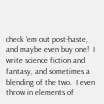check 'em out post-haste, and maybe even buy one!  I write science fiction and fantasy, and sometimes a blending of the two.  I even throw in elements of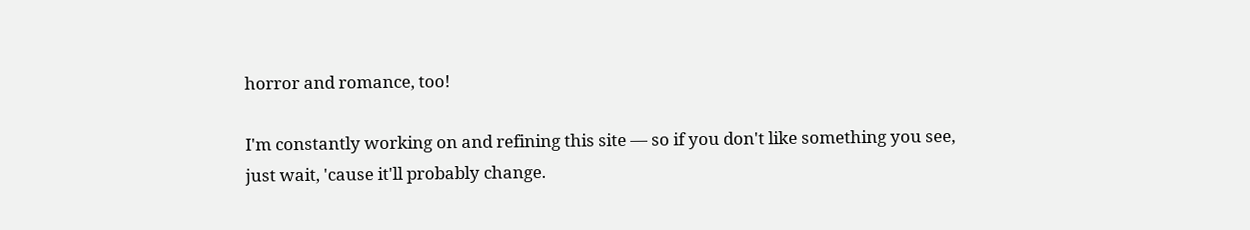horror and romance, too!

I'm constantly working on and refining this site — so if you don't like something you see, just wait, 'cause it'll probably change.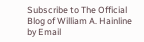Subscribe to The Official Blog of William A. Hainline by Email